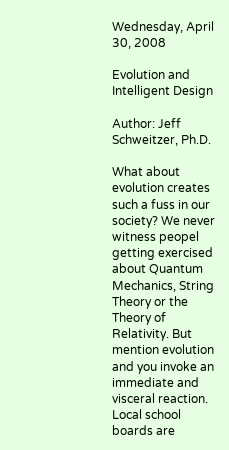Wednesday, April 30, 2008

Evolution and Intelligent Design

Author: Jeff Schweitzer, Ph.D.

What about evolution creates such a fuss in our society? We never witness peopel getting exercised about Quantum Mechanics, String Theory or the Theory of Relativity. But mention evolution and you invoke an immediate and visceral reaction. Local school boards are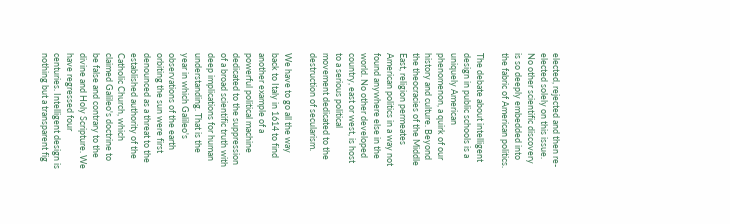elected, rejected and then re-elected solely on this issue. No other scientific discovery is so deeply embedded into the fabric of American politics.

The debate about intelligent design in public schools is a uniquely American phenomenon, a quirk of our history and culture. Beyond the theocracies of the Middle East, religion permeates American politics in a way not found anywhere else in the world. No other developed country, east or west, is host to a serious political movement dedicated to the destruction of secularism.

We have to go all the way back to Italy in 1614 to find another example of a powerful political machine dedicated to the suppression of a broad scientific truth with deep implications for human understanding. That is the year in which Galileo's observations of the earth orbiting the sun were first denounced as a threat to the established authority of the Catholic Church, which claimed Galileo's doctrine to be false and contrary to the divine and Holy Scripture. We have regressed four centuries. Intelligent design is nothing but a transparent fig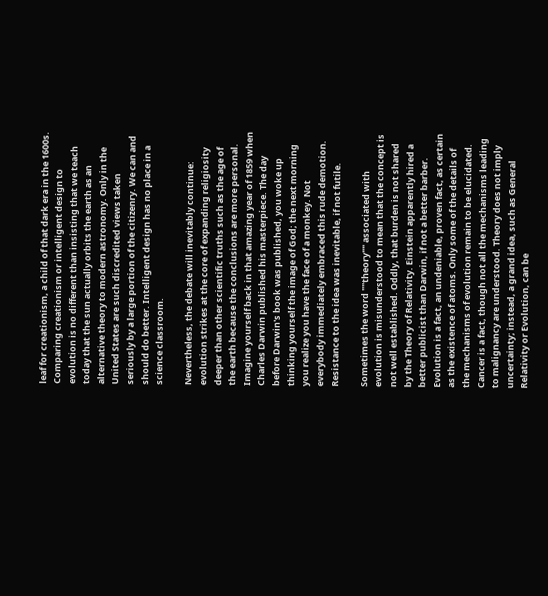leaf for creationism, a child of that dark era in the 1600s. Comparing creationism or intelligent design to evolution is no different than insisting that we teach today that the sun actually orbits the earth as an alternative theory to modern astronomy. Only in the United States are such discredited views taken seriously by a large portion of the citizenry. We can and should do better. Intelligent design has no place in a science classroom.

Nevertheless, the debate will inevitably continue: evolution strikes at the core of expanding religiosity deeper than other scientific truths such as the age of the earth because the conclusions are more personal. Imagine yourself back in that amazing year of 1859 when Charles Darwin published his masterpiece. The day before Darwin's book was published, you woke up thinking yourself the image of God; the next morning you realize you have the face of a monkey. Not everybody immediately embraced this rude demotion. Resistance to the idea was inevitable, if not futile.

Sometimes the word ""theory"" associated with evolution is misunderstood to mean that the concept is not well established. Oddly, that burden is not shared by the Theory of Relativity. Einstein apparently hired a better publicist than Darwin, if not a better barber. Evolution is a fact, an undeniable, proven fact, as certain as the existence of atoms. Only some of the details of the mechanisms of evolution remain to be elucidated. Cancer is a fact, though not all the mechanisms leading to malignancy are understood. Theory does not imply uncertainty; instead, a grand idea, such as General Relativity or Evolution, can be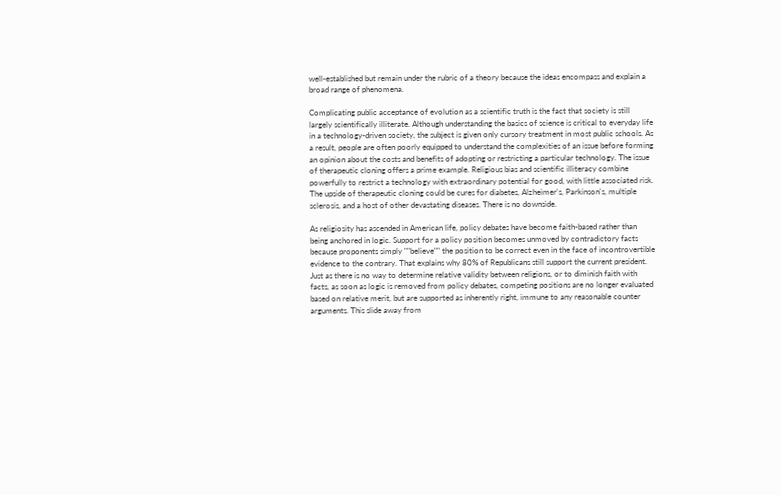well-established but remain under the rubric of a theory because the ideas encompass and explain a broad range of phenomena.

Complicating public acceptance of evolution as a scientific truth is the fact that society is still largely scientifically illiterate. Although understanding the basics of science is critical to everyday life in a technology-driven society, the subject is given only cursory treatment in most public schools. As a result, people are often poorly equipped to understand the complexities of an issue before forming an opinion about the costs and benefits of adopting or restricting a particular technology. The issue of therapeutic cloning offers a prime example. Religious bias and scientific illiteracy combine powerfully to restrict a technology with extraordinary potential for good, with little associated risk. The upside of therapeutic cloning could be cures for diabetes, Alzheimer's, Parkinson's, multiple sclerosis, and a host of other devastating diseases. There is no downside.

As religiosity has ascended in American life, policy debates have become faith-based rather than being anchored in logic. Support for a policy position becomes unmoved by contradictory facts because proponents simply ""believe"" the position to be correct even in the face of incontrovertible evidence to the contrary. That explains why 80% of Republicans still support the current president. Just as there is no way to determine relative validity between religions, or to diminish faith with facts, as soon as logic is removed from policy debates, competing positions are no longer evaluated based on relative merit, but are supported as inherently right, immune to any reasonable counter arguments. This slide away from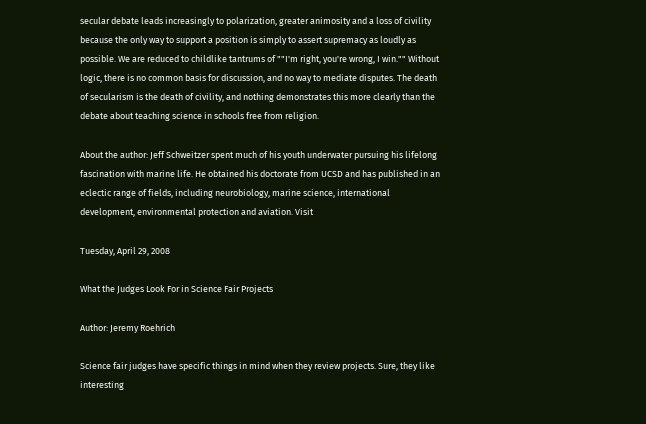secular debate leads increasingly to polarization, greater animosity and a loss of civility because the only way to support a position is simply to assert supremacy as loudly as possible. We are reduced to childlike tantrums of ""I'm right, you're wrong, I win."" Without logic, there is no common basis for discussion, and no way to mediate disputes. The death of secularism is the death of civility, and nothing demonstrates this more clearly than the debate about teaching science in schools free from religion.

About the author: Jeff Schweitzer spent much of his youth underwater pursuing his lifelong fascination with marine life. He obtained his doctorate from UCSD and has published in an eclectic range of fields, including neurobiology, marine science, international development, environmental protection and aviation. Visit

Tuesday, April 29, 2008

What the Judges Look For in Science Fair Projects

Author: Jeremy Roehrich

Science fair judges have specific things in mind when they review projects. Sure, they like interesting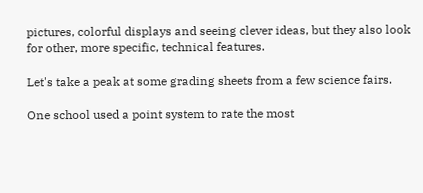pictures, colorful displays and seeing clever ideas, but they also look for other, more specific, technical features.

Let's take a peak at some grading sheets from a few science fairs.

One school used a point system to rate the most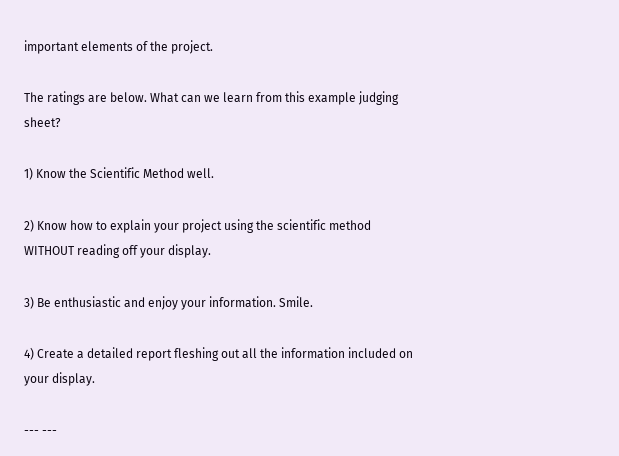important elements of the project.

The ratings are below. What can we learn from this example judging sheet?

1) Know the Scientific Method well.

2) Know how to explain your project using the scientific method WITHOUT reading off your display.

3) Be enthusiastic and enjoy your information. Smile.

4) Create a detailed report fleshing out all the information included on your display.

--- ---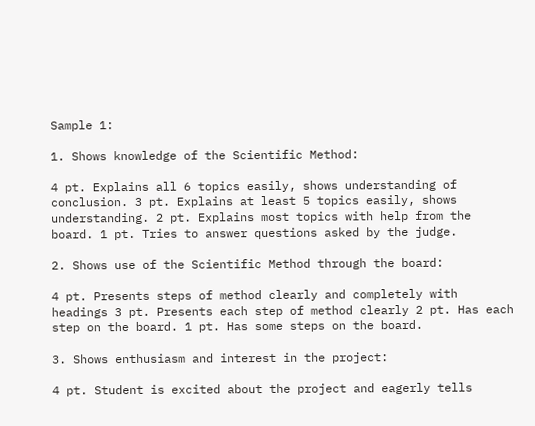Sample 1:

1. Shows knowledge of the Scientific Method:

4 pt. Explains all 6 topics easily, shows understanding of conclusion. 3 pt. Explains at least 5 topics easily, shows understanding. 2 pt. Explains most topics with help from the board. 1 pt. Tries to answer questions asked by the judge.

2. Shows use of the Scientific Method through the board:

4 pt. Presents steps of method clearly and completely with headings 3 pt. Presents each step of method clearly 2 pt. Has each step on the board. 1 pt. Has some steps on the board.

3. Shows enthusiasm and interest in the project:

4 pt. Student is excited about the project and eagerly tells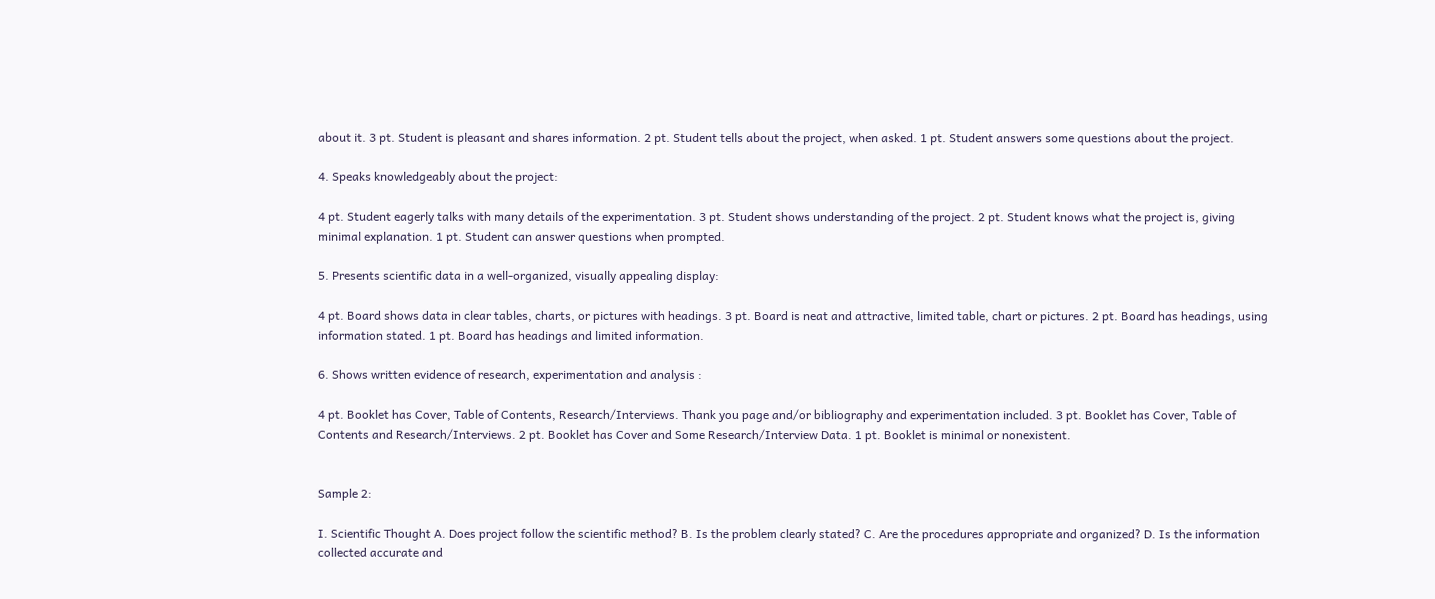about it. 3 pt. Student is pleasant and shares information. 2 pt. Student tells about the project, when asked. 1 pt. Student answers some questions about the project.

4. Speaks knowledgeably about the project:

4 pt. Student eagerly talks with many details of the experimentation. 3 pt. Student shows understanding of the project. 2 pt. Student knows what the project is, giving minimal explanation. 1 pt. Student can answer questions when prompted.

5. Presents scientific data in a well-organized, visually appealing display:

4 pt. Board shows data in clear tables, charts, or pictures with headings. 3 pt. Board is neat and attractive, limited table, chart or pictures. 2 pt. Board has headings, using information stated. 1 pt. Board has headings and limited information.

6. Shows written evidence of research, experimentation and analysis :

4 pt. Booklet has Cover, Table of Contents, Research/Interviews. Thank you page and/or bibliography and experimentation included. 3 pt. Booklet has Cover, Table of Contents and Research/Interviews. 2 pt. Booklet has Cover and Some Research/Interview Data. 1 pt. Booklet is minimal or nonexistent.


Sample 2:

I. Scientific Thought A. Does project follow the scientific method? B. Is the problem clearly stated? C. Are the procedures appropriate and organized? D. Is the information collected accurate and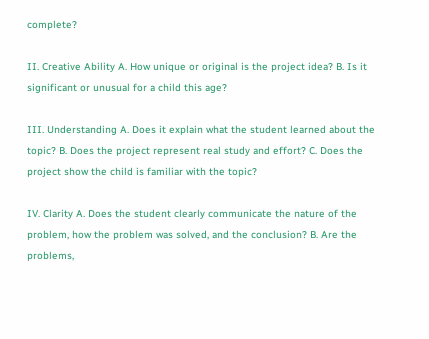complete?

II. Creative Ability A. How unique or original is the project idea? B. Is it significant or unusual for a child this age?

III. Understanding A. Does it explain what the student learned about the topic? B. Does the project represent real study and effort? C. Does the project show the child is familiar with the topic?

IV. Clarity A. Does the student clearly communicate the nature of the problem, how the problem was solved, and the conclusion? B. Are the problems,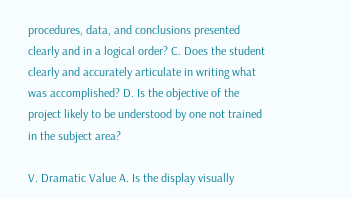procedures, data, and conclusions presented clearly and in a logical order? C. Does the student clearly and accurately articulate in writing what was accomplished? D. Is the objective of the project likely to be understood by one not trained in the subject area?

V. Dramatic Value A. Is the display visually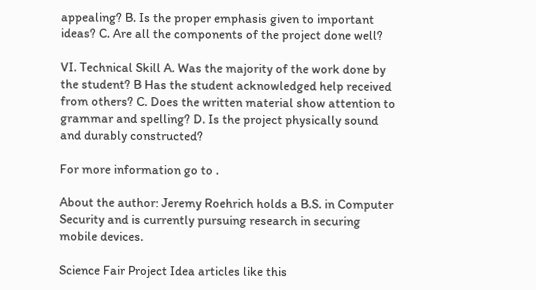appealing? B. Is the proper emphasis given to important ideas? C. Are all the components of the project done well?

VI. Technical Skill A. Was the majority of the work done by the student? B Has the student acknowledged help received from others? C. Does the written material show attention to grammar and spelling? D. Is the project physically sound and durably constructed?

For more information go to .

About the author: Jeremy Roehrich holds a B.S. in Computer Security and is currently pursuing research in securing mobile devices.

Science Fair Project Idea articles like this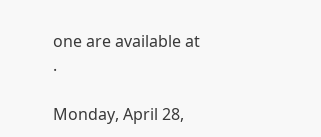one are available at .

Monday, April 28,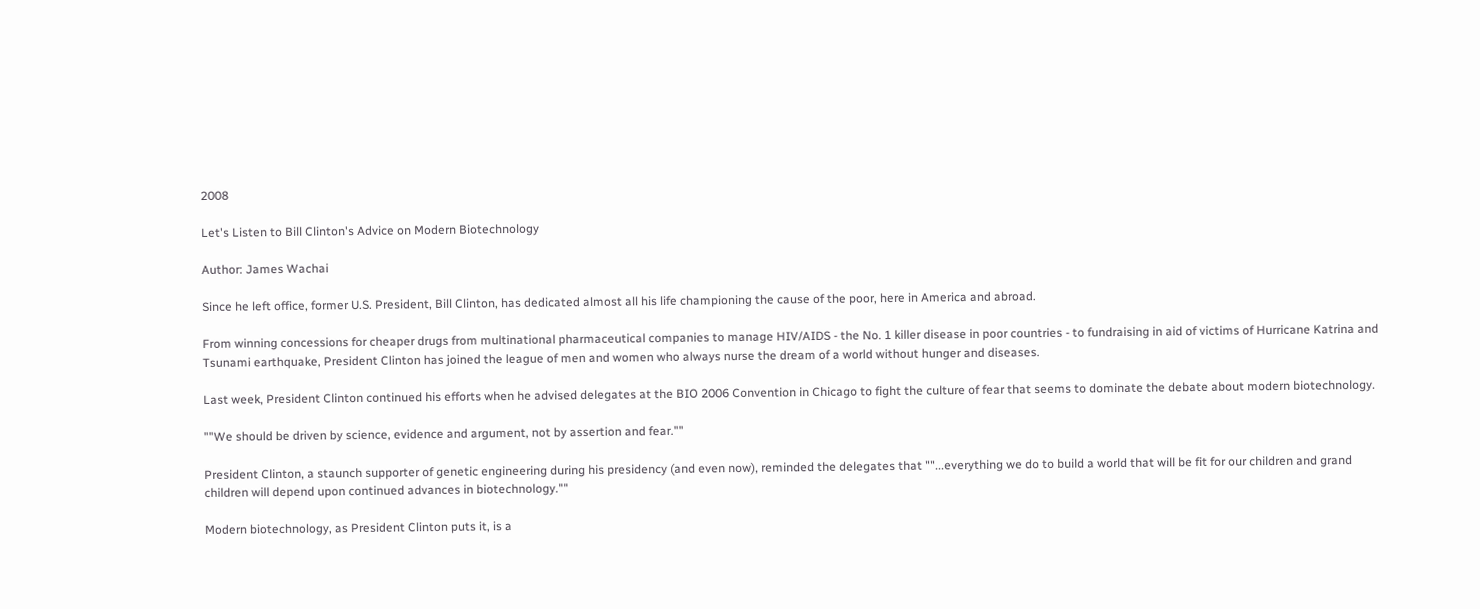2008

Let's Listen to Bill Clinton's Advice on Modern Biotechnology

Author: James Wachai

Since he left office, former U.S. President, Bill Clinton, has dedicated almost all his life championing the cause of the poor, here in America and abroad.

From winning concessions for cheaper drugs from multinational pharmaceutical companies to manage HIV/AIDS - the No. 1 killer disease in poor countries - to fundraising in aid of victims of Hurricane Katrina and Tsunami earthquake, President Clinton has joined the league of men and women who always nurse the dream of a world without hunger and diseases.

Last week, President Clinton continued his efforts when he advised delegates at the BIO 2006 Convention in Chicago to fight the culture of fear that seems to dominate the debate about modern biotechnology.

""We should be driven by science, evidence and argument, not by assertion and fear.""

President Clinton, a staunch supporter of genetic engineering during his presidency (and even now), reminded the delegates that ""...everything we do to build a world that will be fit for our children and grand children will depend upon continued advances in biotechnology.""

Modern biotechnology, as President Clinton puts it, is a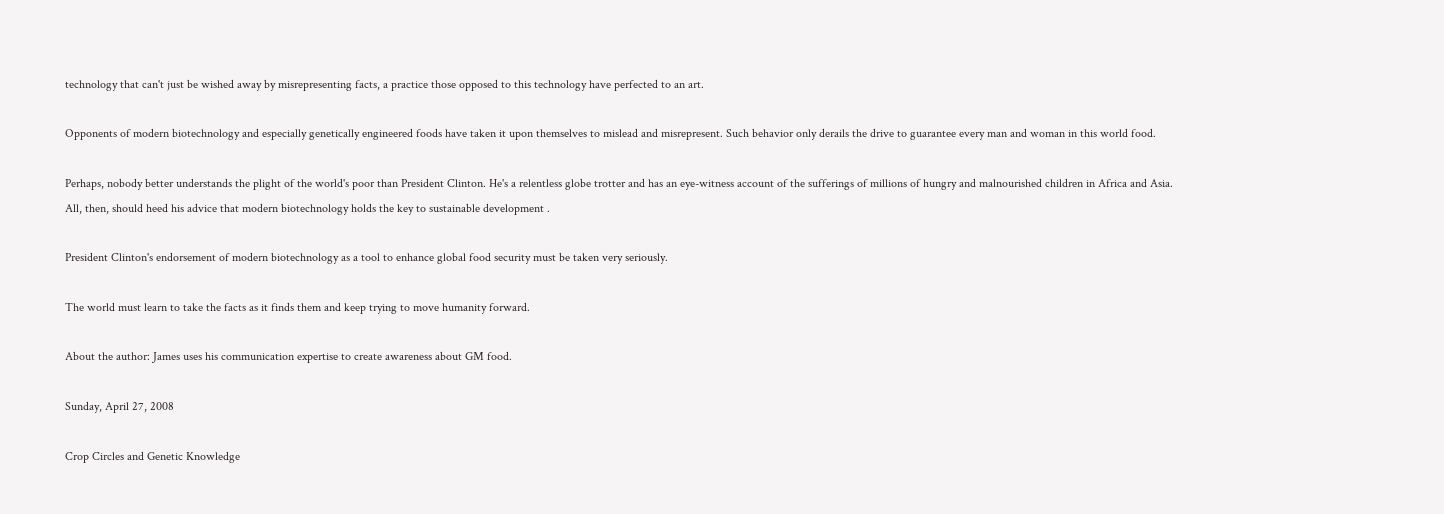technology that can't just be wished away by misrepresenting facts, a practice those opposed to this technology have perfected to an art.

Opponents of modern biotechnology and especially genetically engineered foods have taken it upon themselves to mislead and misrepresent. Such behavior only derails the drive to guarantee every man and woman in this world food.

Perhaps, nobody better understands the plight of the world's poor than President Clinton. He's a relentless globe trotter and has an eye-witness account of the sufferings of millions of hungry and malnourished children in Africa and Asia. All, then, should heed his advice that modern biotechnology holds the key to sustainable development .

President Clinton's endorsement of modern biotechnology as a tool to enhance global food security must be taken very seriously.

The world must learn to take the facts as it finds them and keep trying to move humanity forward.

About the author: James uses his communication expertise to create awareness about GM food.

Sunday, April 27, 2008

Crop Circles and Genetic Knowledge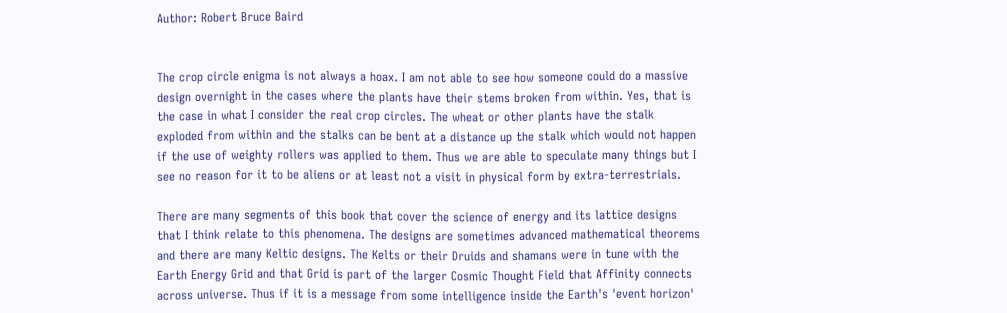Author: Robert Bruce Baird


The crop circle enigma is not always a hoax. I am not able to see how someone could do a massive design overnight in the cases where the plants have their stems broken from within. Yes, that is the case in what I consider the real crop circles. The wheat or other plants have the stalk exploded from within and the stalks can be bent at a distance up the stalk which would not happen if the use of weighty rollers was applied to them. Thus we are able to speculate many things but I see no reason for it to be aliens or at least not a visit in physical form by extra-terrestrials.

There are many segments of this book that cover the science of energy and its lattice designs that I think relate to this phenomena. The designs are sometimes advanced mathematical theorems and there are many Keltic designs. The Kelts or their Druids and shamans were in tune with the Earth Energy Grid and that Grid is part of the larger Cosmic Thought Field that Affinity connects across universe. Thus if it is a message from some intelligence inside the Earth's 'event horizon'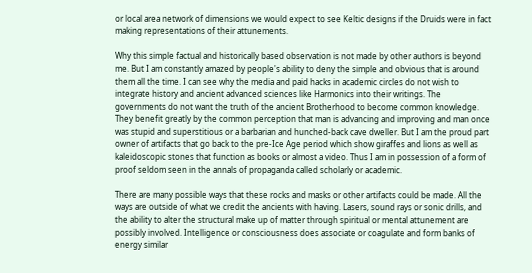or local area network of dimensions we would expect to see Keltic designs if the Druids were in fact making representations of their attunements.

Why this simple factual and historically based observation is not made by other authors is beyond me. But I am constantly amazed by people's ability to deny the simple and obvious that is around them all the time. I can see why the media and paid hacks in academic circles do not wish to integrate history and ancient advanced sciences like Harmonics into their writings. The governments do not want the truth of the ancient Brotherhood to become common knowledge. They benefit greatly by the common perception that man is advancing and improving and man once was stupid and superstitious or a barbarian and hunched-back cave dweller. But I am the proud part owner of artifacts that go back to the pre-Ice Age period which show giraffes and lions as well as kaleidoscopic stones that function as books or almost a video. Thus I am in possession of a form of proof seldom seen in the annals of propaganda called scholarly or academic.

There are many possible ways that these rocks and masks or other artifacts could be made. All the ways are outside of what we credit the ancients with having. Lasers, sound rays or sonic drills, and the ability to alter the structural make up of matter through spiritual or mental attunement are possibly involved. Intelligence or consciousness does associate or coagulate and form banks of energy similar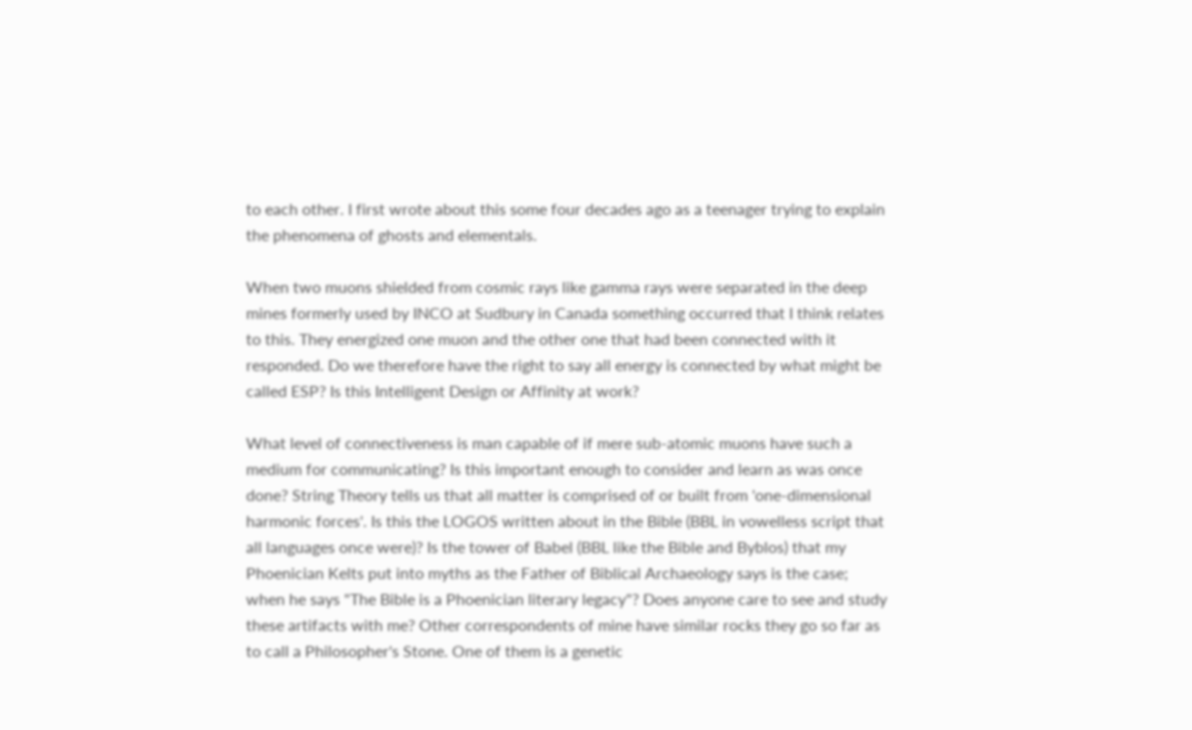to each other. I first wrote about this some four decades ago as a teenager trying to explain the phenomena of ghosts and elementals.

When two muons shielded from cosmic rays like gamma rays were separated in the deep mines formerly used by INCO at Sudbury in Canada something occurred that I think relates to this. They energized one muon and the other one that had been connected with it responded. Do we therefore have the right to say all energy is connected by what might be called ESP? Is this Intelligent Design or Affinity at work?

What level of connectiveness is man capable of if mere sub-atomic muons have such a medium for communicating? Is this important enough to consider and learn as was once done? String Theory tells us that all matter is comprised of or built from 'one-dimensional harmonic forces'. Is this the LOGOS written about in the Bible (BBL in vowelless script that all languages once were)? Is the tower of Babel (BBL like the Bible and Byblos) that my Phoenician Kelts put into myths as the Father of Biblical Archaeology says is the case; when he says "The Bible is a Phoenician literary legacy"? Does anyone care to see and study these artifacts with me? Other correspondents of mine have similar rocks they go so far as to call a Philosopher's Stone. One of them is a genetic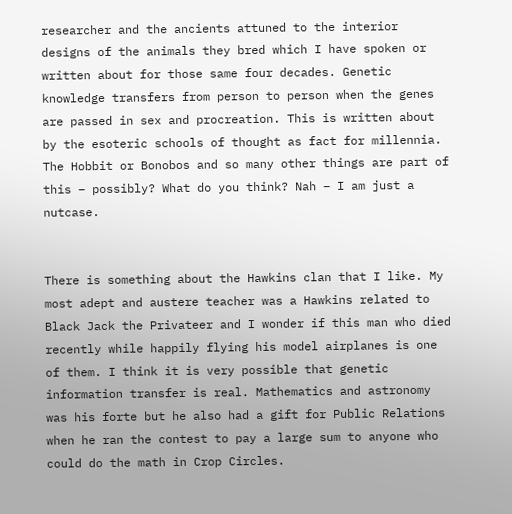researcher and the ancients attuned to the interior designs of the animals they bred which I have spoken or written about for those same four decades. Genetic knowledge transfers from person to person when the genes are passed in sex and procreation. This is written about by the esoteric schools of thought as fact for millennia. The Hobbit or Bonobos and so many other things are part of this – possibly? What do you think? Nah – I am just a nutcase.


There is something about the Hawkins clan that I like. My most adept and austere teacher was a Hawkins related to Black Jack the Privateer and I wonder if this man who died recently while happily flying his model airplanes is one of them. I think it is very possible that genetic information transfer is real. Mathematics and astronomy was his forte but he also had a gift for Public Relations when he ran the contest to pay a large sum to anyone who could do the math in Crop Circles.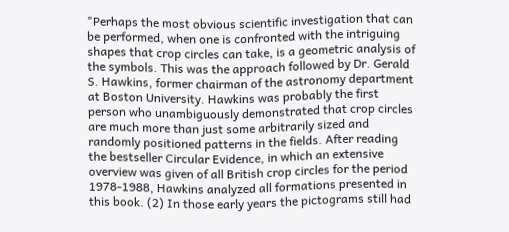"Perhaps the most obvious scientific investigation that can be performed, when one is confronted with the intriguing shapes that crop circles can take, is a geometric analysis of the symbols. This was the approach followed by Dr. Gerald S. Hawkins, former chairman of the astronomy department at Boston University. Hawkins was probably the first person who unambiguously demonstrated that crop circles are much more than just some arbitrarily sized and randomly positioned patterns in the fields. After reading the bestseller Circular Evidence, in which an extensive overview was given of all British crop circles for the period 1978-1988, Hawkins analyzed all formations presented in this book. (2) In those early years the pictograms still had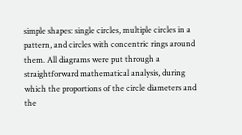simple shapes: single circles, multiple circles in a pattern, and circles with concentric rings around them. All diagrams were put through a straightforward mathematical analysis, during which the proportions of the circle diameters and the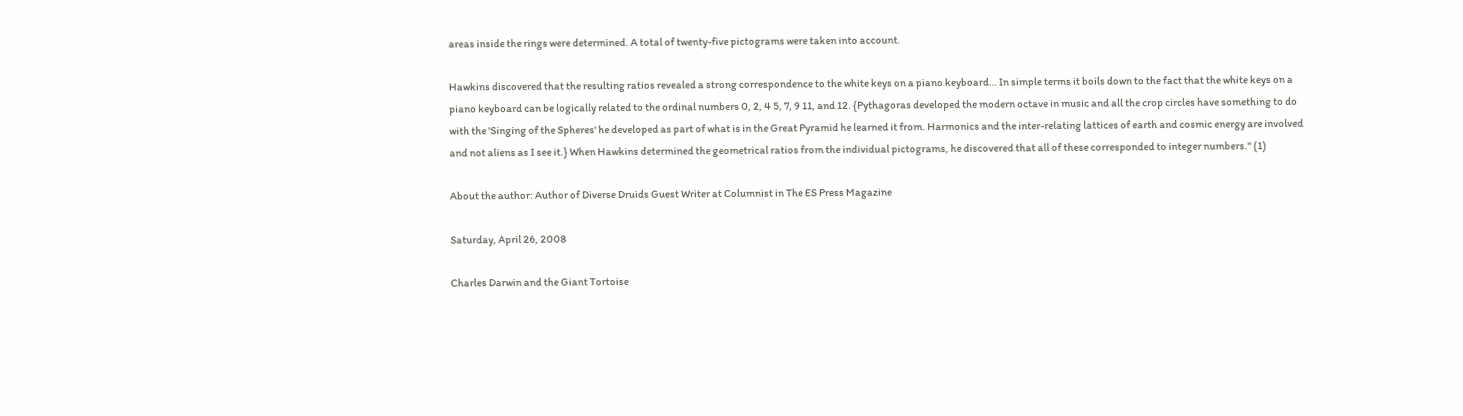areas inside the rings were determined. A total of twenty-five pictograms were taken into account.

Hawkins discovered that the resulting ratios revealed a strong correspondence to the white keys on a piano keyboard… In simple terms it boils down to the fact that the white keys on a piano keyboard can be logically related to the ordinal numbers 0, 2, 4 5, 7, 9 11, and 12. {Pythagoras developed the modern octave in music and all the crop circles have something to do with the 'Singing of the Spheres' he developed as part of what is in the Great Pyramid he learned it from. Harmonics and the inter-relating lattices of earth and cosmic energy are involved and not aliens as I see it.} When Hawkins determined the geometrical ratios from the individual pictograms, he discovered that all of these corresponded to integer numbers." (1)

About the author: Author of Diverse Druids Guest Writer at Columnist in The ES Press Magazine

Saturday, April 26, 2008

Charles Darwin and the Giant Tortoise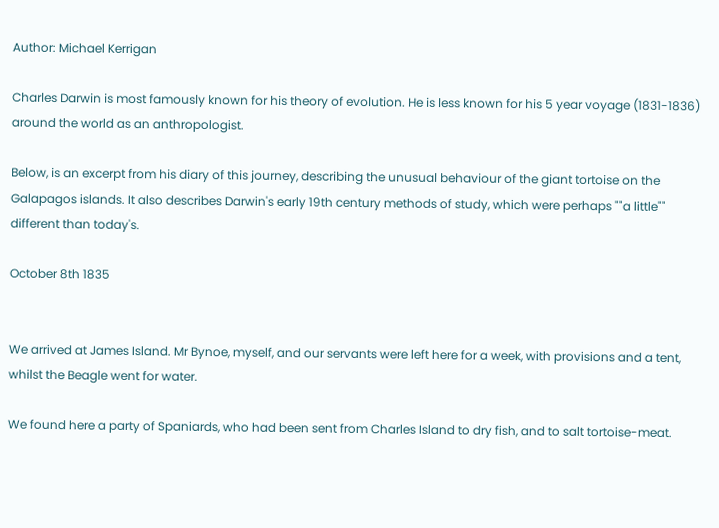Author: Michael Kerrigan

Charles Darwin is most famously known for his theory of evolution. He is less known for his 5 year voyage (1831-1836) around the world as an anthropologist.

Below, is an excerpt from his diary of this journey, describing the unusual behaviour of the giant tortoise on the Galapagos islands. It also describes Darwin's early 19th century methods of study, which were perhaps ""a little"" different than today's.

October 8th 1835


We arrived at James Island. Mr Bynoe, myself, and our servants were left here for a week, with provisions and a tent, whilst the Beagle went for water.

We found here a party of Spaniards, who had been sent from Charles Island to dry fish, and to salt tortoise-meat.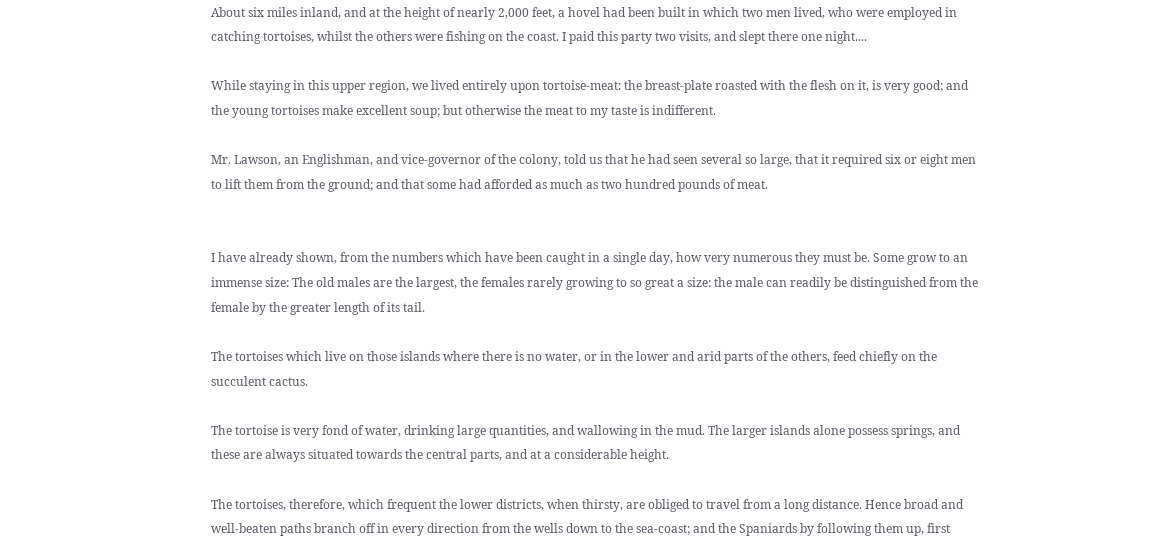About six miles inland, and at the height of nearly 2,000 feet, a hovel had been built in which two men lived, who were employed in catching tortoises, whilst the others were fishing on the coast. I paid this party two visits, and slept there one night....

While staying in this upper region, we lived entirely upon tortoise-meat: the breast-plate roasted with the flesh on it, is very good; and the young tortoises make excellent soup; but otherwise the meat to my taste is indifferent.

Mr. Lawson, an Englishman, and vice-governor of the colony, told us that he had seen several so large, that it required six or eight men to lift them from the ground; and that some had afforded as much as two hundred pounds of meat.


I have already shown, from the numbers which have been caught in a single day, how very numerous they must be. Some grow to an immense size: The old males are the largest, the females rarely growing to so great a size: the male can readily be distinguished from the female by the greater length of its tail.

The tortoises which live on those islands where there is no water, or in the lower and arid parts of the others, feed chiefly on the succulent cactus.

The tortoise is very fond of water, drinking large quantities, and wallowing in the mud. The larger islands alone possess springs, and these are always situated towards the central parts, and at a considerable height.

The tortoises, therefore, which frequent the lower districts, when thirsty, are obliged to travel from a long distance. Hence broad and well-beaten paths branch off in every direction from the wells down to the sea-coast; and the Spaniards by following them up, first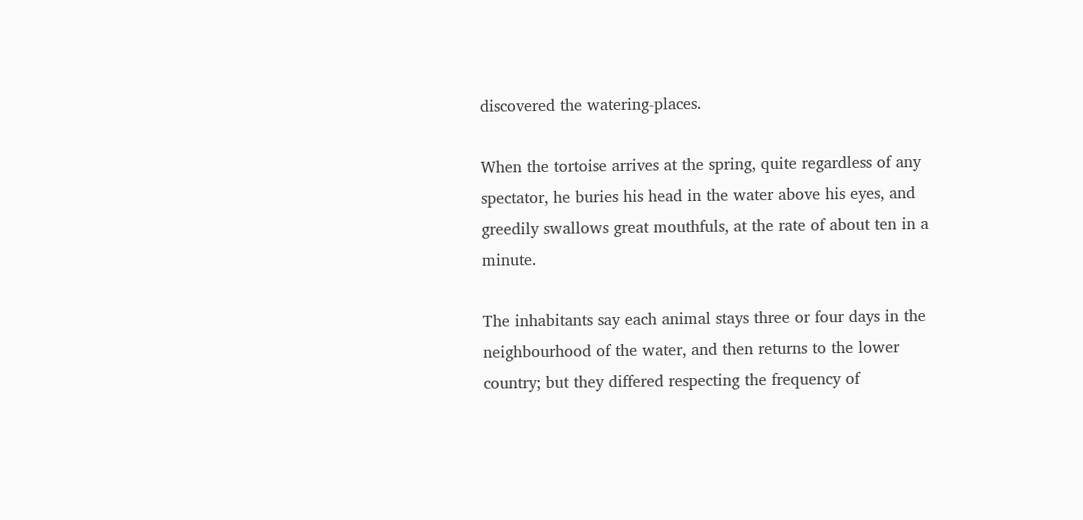discovered the watering-places.

When the tortoise arrives at the spring, quite regardless of any spectator, he buries his head in the water above his eyes, and greedily swallows great mouthfuls, at the rate of about ten in a minute.

The inhabitants say each animal stays three or four days in the neighbourhood of the water, and then returns to the lower country; but they differed respecting the frequency of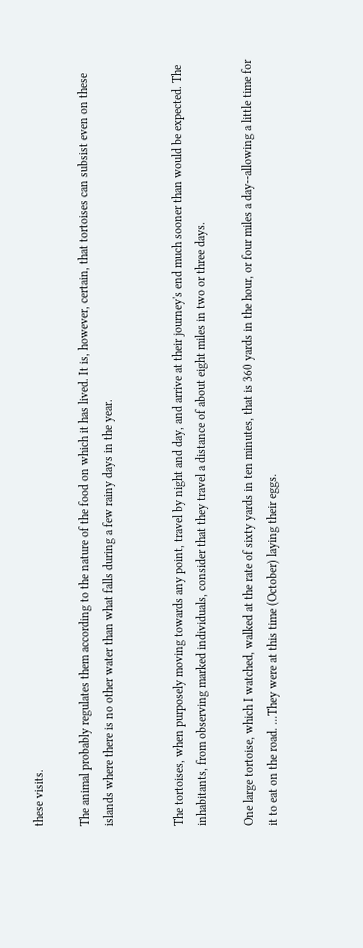these visits.

The animal probably regulates them according to the nature of the food on which it has lived. It is, however, certain, that tortoises can subsist even on these islands where there is no other water than what falls during a few rainy days in the year.


The tortoises, when purposely moving towards any point, travel by night and day, and arrive at their journey's end much sooner than would be expected. The inhabitants, from observing marked individuals, consider that they travel a distance of about eight miles in two or three days.

One large tortoise, which I watched, walked at the rate of sixty yards in ten minutes, that is 360 yards in the hour, or four miles a day--allowing a little time for it to eat on the road. ...They were at this time (October) laying their eggs.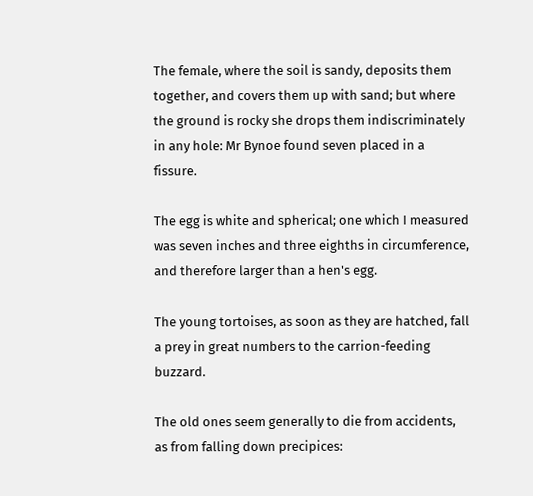The female, where the soil is sandy, deposits them together, and covers them up with sand; but where the ground is rocky she drops them indiscriminately in any hole: Mr Bynoe found seven placed in a fissure.

The egg is white and spherical; one which I measured was seven inches and three eighths in circumference, and therefore larger than a hen's egg.

The young tortoises, as soon as they are hatched, fall a prey in great numbers to the carrion-feeding buzzard.

The old ones seem generally to die from accidents, as from falling down precipices: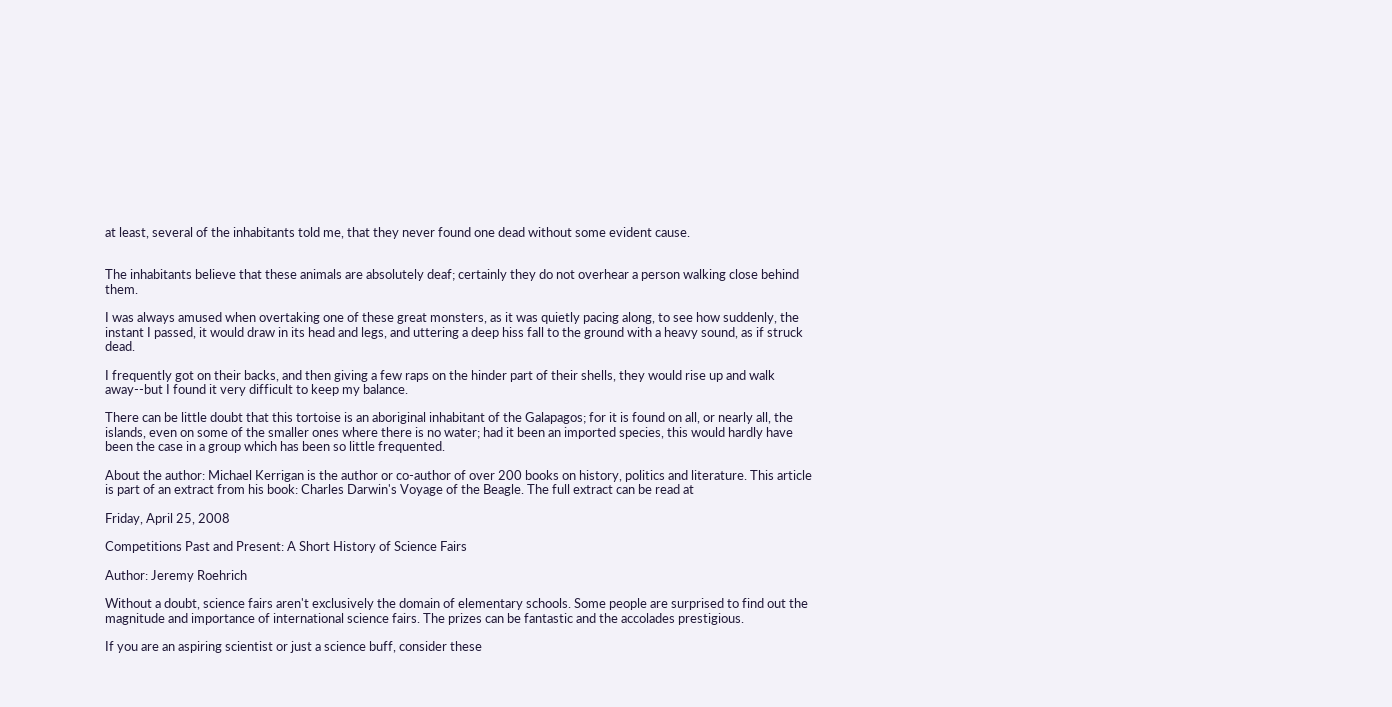at least, several of the inhabitants told me, that they never found one dead without some evident cause.


The inhabitants believe that these animals are absolutely deaf; certainly they do not overhear a person walking close behind them.

I was always amused when overtaking one of these great monsters, as it was quietly pacing along, to see how suddenly, the instant I passed, it would draw in its head and legs, and uttering a deep hiss fall to the ground with a heavy sound, as if struck dead.

I frequently got on their backs, and then giving a few raps on the hinder part of their shells, they would rise up and walk away--but I found it very difficult to keep my balance.

There can be little doubt that this tortoise is an aboriginal inhabitant of the Galapagos; for it is found on all, or nearly all, the islands, even on some of the smaller ones where there is no water; had it been an imported species, this would hardly have been the case in a group which has been so little frequented.

About the author: Michael Kerrigan is the author or co-author of over 200 books on history, politics and literature. This article is part of an extract from his book: Charles Darwin's Voyage of the Beagle. The full extract can be read at

Friday, April 25, 2008

Competitions Past and Present: A Short History of Science Fairs

Author: Jeremy Roehrich

Without a doubt, science fairs aren't exclusively the domain of elementary schools. Some people are surprised to find out the magnitude and importance of international science fairs. The prizes can be fantastic and the accolades prestigious.

If you are an aspiring scientist or just a science buff, consider these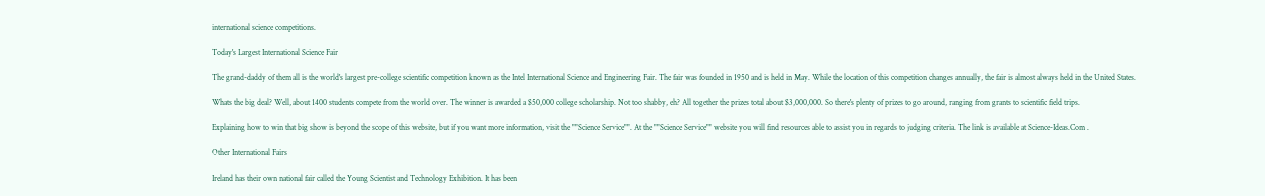international science competitions.

Today's Largest International Science Fair

The grand-daddy of them all is the world's largest pre-college scientific competition known as the Intel International Science and Engineering Fair. The fair was founded in 1950 and is held in May. While the location of this competition changes annually, the fair is almost always held in the United States.

Whats the big deal? Well, about 1400 students compete from the world over. The winner is awarded a $50,000 college scholarship. Not too shabby, eh? All together the prizes total about $3,000,000. So there's plenty of prizes to go around, ranging from grants to scientific field trips.

Explaining how to win that big show is beyond the scope of this website, but if you want more information, visit the ""Science Service"". At the ""Science Service"" website you will find resources able to assist you in regards to judging criteria. The link is available at Science-Ideas.Com .

Other International Fairs

Ireland has their own national fair called the Young Scientist and Technology Exhibition. It has been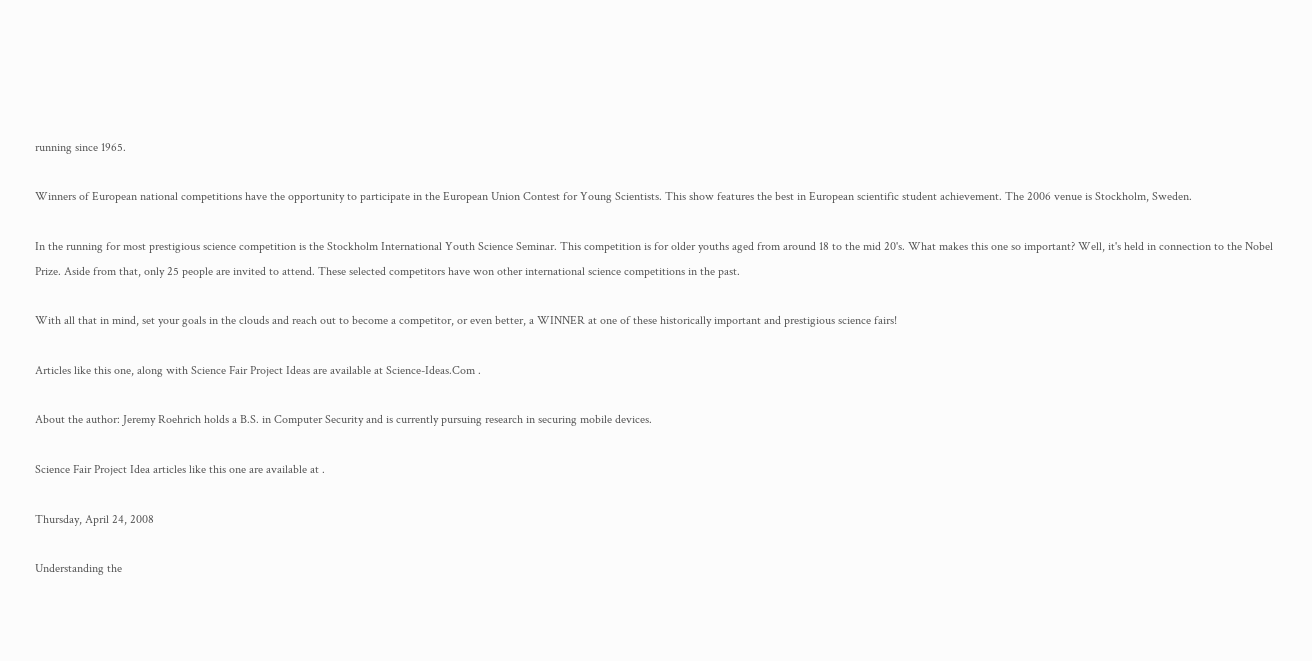running since 1965.

Winners of European national competitions have the opportunity to participate in the European Union Contest for Young Scientists. This show features the best in European scientific student achievement. The 2006 venue is Stockholm, Sweden.

In the running for most prestigious science competition is the Stockholm International Youth Science Seminar. This competition is for older youths aged from around 18 to the mid 20's. What makes this one so important? Well, it's held in connection to the Nobel Prize. Aside from that, only 25 people are invited to attend. These selected competitors have won other international science competitions in the past.

With all that in mind, set your goals in the clouds and reach out to become a competitor, or even better, a WINNER at one of these historically important and prestigious science fairs!

Articles like this one, along with Science Fair Project Ideas are available at Science-Ideas.Com .

About the author: Jeremy Roehrich holds a B.S. in Computer Security and is currently pursuing research in securing mobile devices.

Science Fair Project Idea articles like this one are available at .

Thursday, April 24, 2008

Understanding the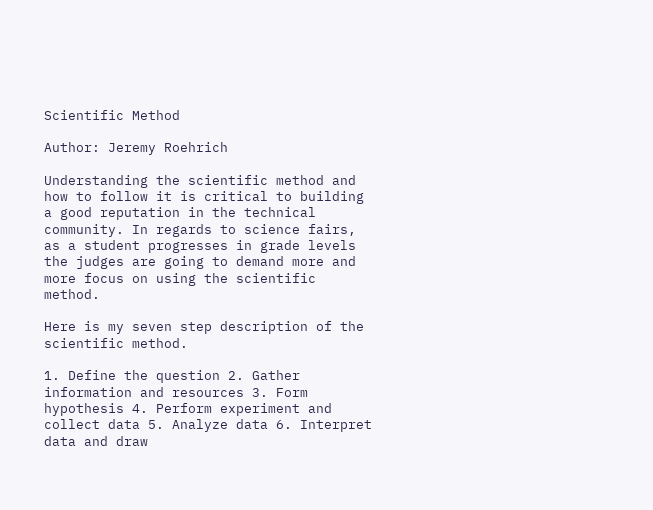Scientific Method

Author: Jeremy Roehrich

Understanding the scientific method and how to follow it is critical to building a good reputation in the technical community. In regards to science fairs, as a student progresses in grade levels the judges are going to demand more and more focus on using the scientific method.

Here is my seven step description of the scientific method.

1. Define the question 2. Gather information and resources 3. Form hypothesis 4. Perform experiment and collect data 5. Analyze data 6. Interpret data and draw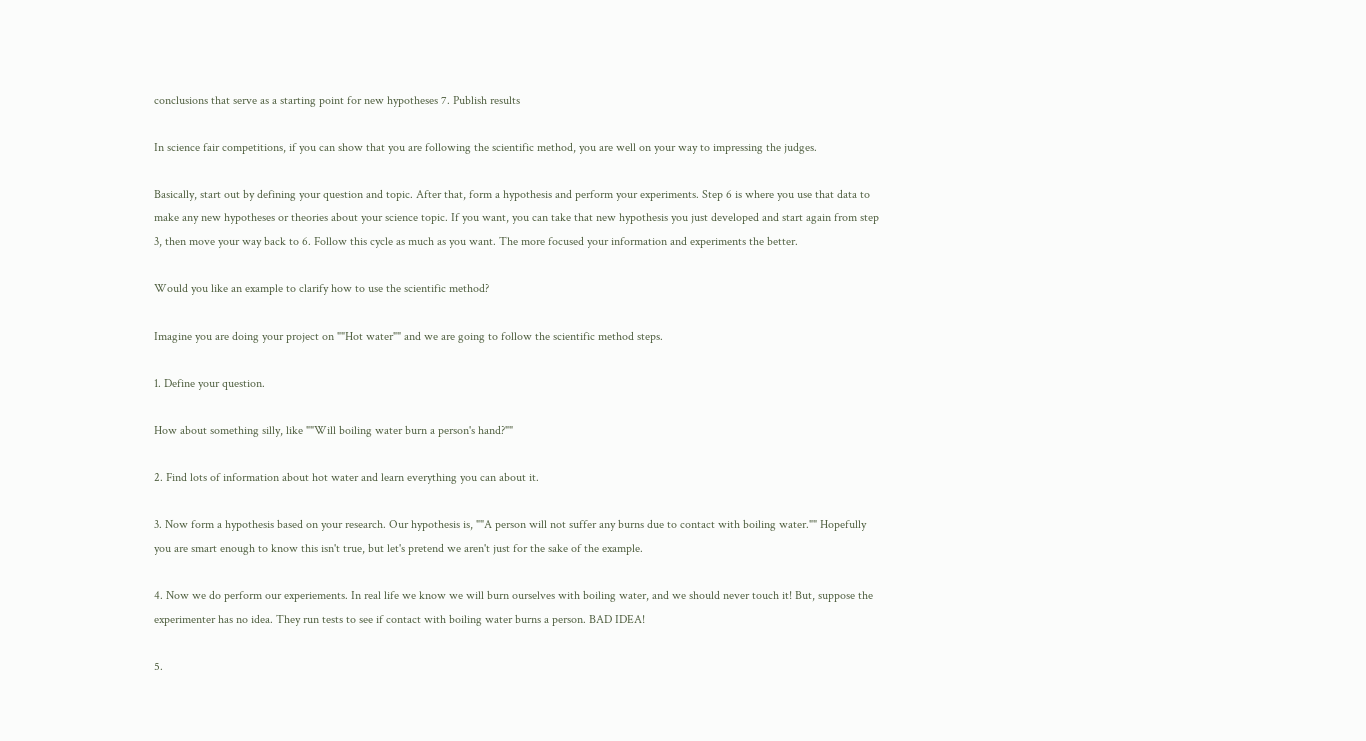conclusions that serve as a starting point for new hypotheses 7. Publish results

In science fair competitions, if you can show that you are following the scientific method, you are well on your way to impressing the judges.

Basically, start out by defining your question and topic. After that, form a hypothesis and perform your experiments. Step 6 is where you use that data to make any new hypotheses or theories about your science topic. If you want, you can take that new hypothesis you just developed and start again from step 3, then move your way back to 6. Follow this cycle as much as you want. The more focused your information and experiments the better.

Would you like an example to clarify how to use the scientific method?

Imagine you are doing your project on ""Hot water"" and we are going to follow the scientific method steps.

1. Define your question.

How about something silly, like ""Will boiling water burn a person's hand?""

2. Find lots of information about hot water and learn everything you can about it.

3. Now form a hypothesis based on your research. Our hypothesis is, ""A person will not suffer any burns due to contact with boiling water."" Hopefully you are smart enough to know this isn't true, but let's pretend we aren't just for the sake of the example.

4. Now we do perform our experiements. In real life we know we will burn ourselves with boiling water, and we should never touch it! But, suppose the experimenter has no idea. They run tests to see if contact with boiling water burns a person. BAD IDEA!

5.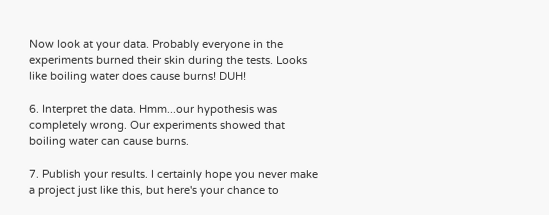Now look at your data. Probably everyone in the experiments burned their skin during the tests. Looks like boiling water does cause burns! DUH!

6. Interpret the data. Hmm...our hypothesis was completely wrong. Our experiments showed that boiling water can cause burns.

7. Publish your results. I certainly hope you never make a project just like this, but here's your chance to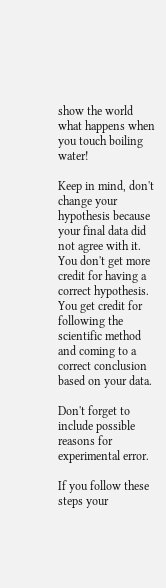show the world what happens when you touch boiling water!

Keep in mind, don't change your hypothesis because your final data did not agree with it. You don't get more credit for having a correct hypothesis. You get credit for following the scientific method and coming to a correct conclusion based on your data.

Don't forget to include possible reasons for experimental error.

If you follow these steps your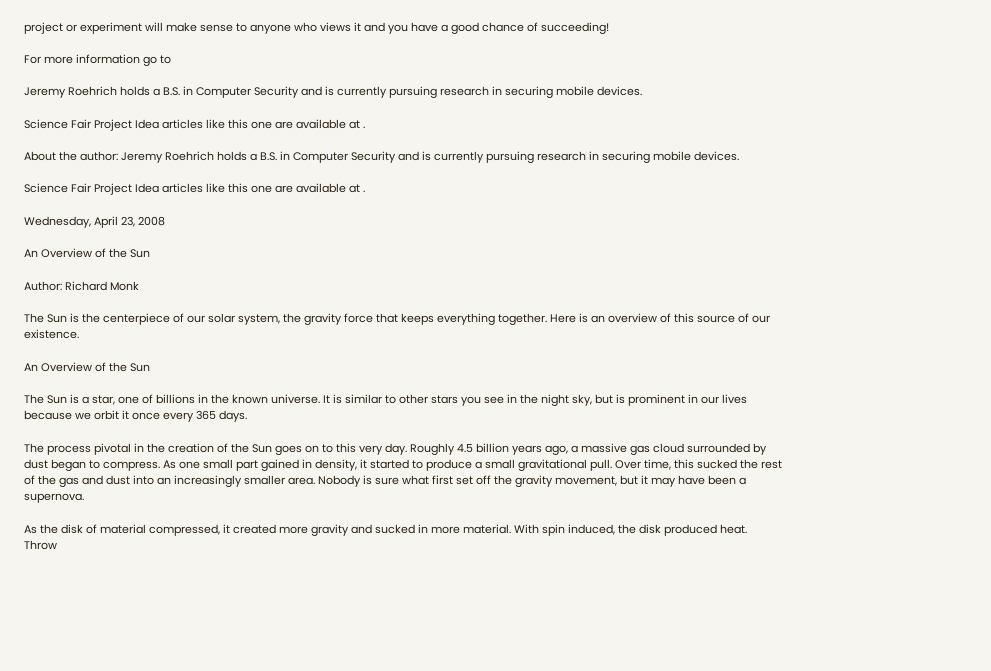project or experiment will make sense to anyone who views it and you have a good chance of succeeding!

For more information go to

Jeremy Roehrich holds a B.S. in Computer Security and is currently pursuing research in securing mobile devices.

Science Fair Project Idea articles like this one are available at .

About the author: Jeremy Roehrich holds a B.S. in Computer Security and is currently pursuing research in securing mobile devices.

Science Fair Project Idea articles like this one are available at .

Wednesday, April 23, 2008

An Overview of the Sun

Author: Richard Monk

The Sun is the centerpiece of our solar system, the gravity force that keeps everything together. Here is an overview of this source of our existence.

An Overview of the Sun

The Sun is a star, one of billions in the known universe. It is similar to other stars you see in the night sky, but is prominent in our lives because we orbit it once every 365 days.

The process pivotal in the creation of the Sun goes on to this very day. Roughly 4.5 billion years ago, a massive gas cloud surrounded by dust began to compress. As one small part gained in density, it started to produce a small gravitational pull. Over time, this sucked the rest of the gas and dust into an increasingly smaller area. Nobody is sure what first set off the gravity movement, but it may have been a supernova.

As the disk of material compressed, it created more gravity and sucked in more material. With spin induced, the disk produced heat. Throw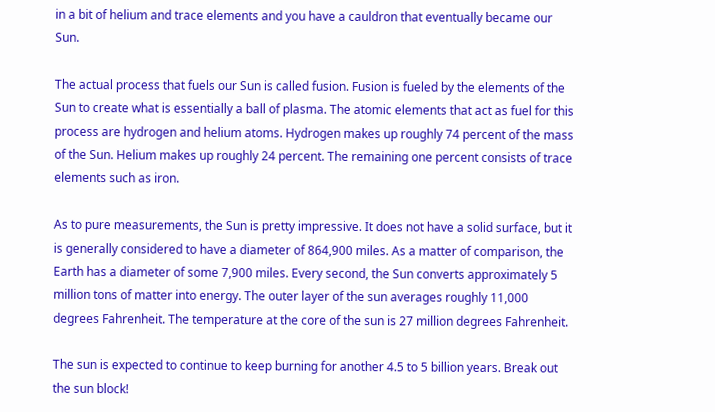in a bit of helium and trace elements and you have a cauldron that eventually became our Sun.

The actual process that fuels our Sun is called fusion. Fusion is fueled by the elements of the Sun to create what is essentially a ball of plasma. The atomic elements that act as fuel for this process are hydrogen and helium atoms. Hydrogen makes up roughly 74 percent of the mass of the Sun. Helium makes up roughly 24 percent. The remaining one percent consists of trace elements such as iron.

As to pure measurements, the Sun is pretty impressive. It does not have a solid surface, but it is generally considered to have a diameter of 864,900 miles. As a matter of comparison, the Earth has a diameter of some 7,900 miles. Every second, the Sun converts approximately 5 million tons of matter into energy. The outer layer of the sun averages roughly 11,000 degrees Fahrenheit. The temperature at the core of the sun is 27 million degrees Fahrenheit.

The sun is expected to continue to keep burning for another 4.5 to 5 billion years. Break out the sun block!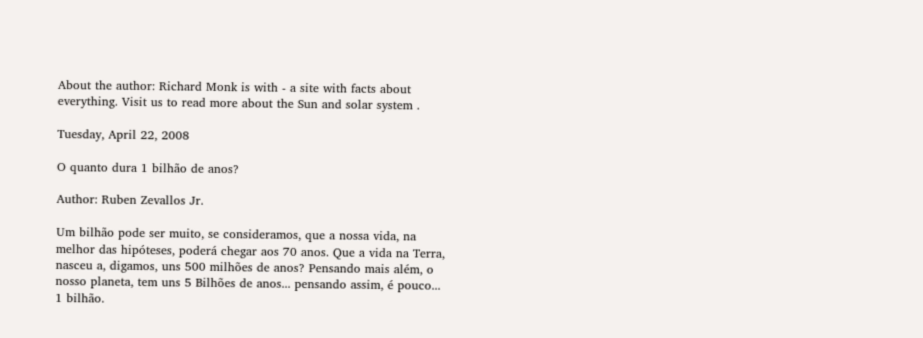About the author: Richard Monk is with - a site with facts about everything. Visit us to read more about the Sun and solar system .

Tuesday, April 22, 2008

O quanto dura 1 bilhão de anos?

Author: Ruben Zevallos Jr.

Um bilhão pode ser muito, se consideramos, que a nossa vida, na melhor das hipóteses, poderá chegar aos 70 anos. Que a vida na Terra, nasceu a, digamos, uns 500 milhões de anos? Pensando mais além, o nosso planeta, tem uns 5 Bilhões de anos... pensando assim, é pouco... 1 bilhão.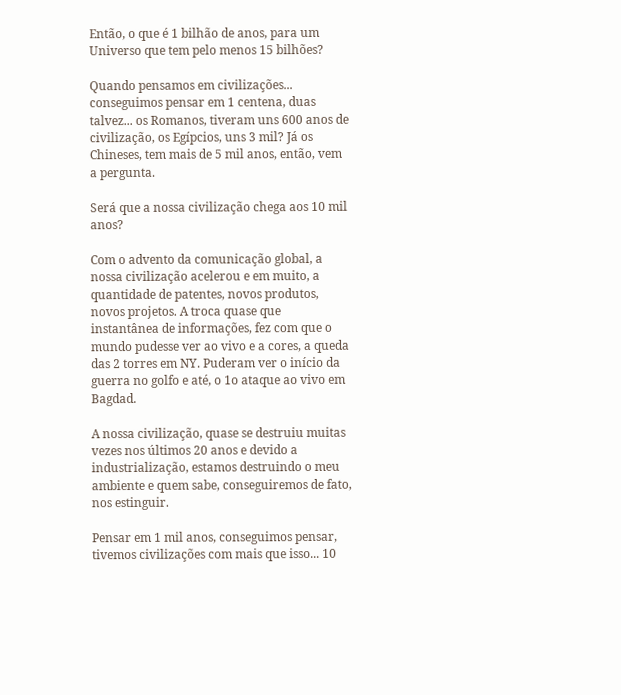Então, o que é 1 bilhão de anos, para um Universo que tem pelo menos 15 bilhões?

Quando pensamos em civilizações... conseguimos pensar em 1 centena, duas talvez... os Romanos, tiveram uns 600 anos de civilização, os Egípcios, uns 3 mil? Já os Chineses, tem mais de 5 mil anos, então, vem a pergunta.

Será que a nossa civilização chega aos 10 mil anos?

Com o advento da comunicação global, a nossa civilização acelerou e em muito, a quantidade de patentes, novos produtos, novos projetos. A troca quase que instantânea de informações, fez com que o mundo pudesse ver ao vivo e a cores, a queda das 2 torres em NY. Puderam ver o início da guerra no golfo e até, o 1o ataque ao vivo em Bagdad.

A nossa civilização, quase se destruiu muitas vezes nos últimos 20 anos e devido a industrialização, estamos destruindo o meu ambiente e quem sabe, conseguiremos de fato, nos estinguir.

Pensar em 1 mil anos, conseguimos pensar, tivemos civilizações com mais que isso... 10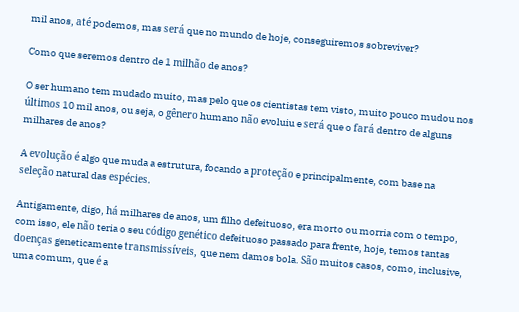mil anos, até podemos, mas será que no mundo de hoje, conseguiremos sobreviver?

Como que seremos dentro de 1 milhão de anos?

O ser humano tem mudado muito, mas pelo que os cientistas tem visto, muito pouco mudou nos últimos 10 mil anos, ou seja, o gênero humano não evoluiu e será que o fará dentro de alguns milhares de anos?

A evolução é algo que muda a estrutura, focando a proteção e principalmente, com base na seleção natural das espécies.

Antigamente, digo, há milhares de anos, um filho defeituoso, era morto ou morria com o tempo, com isso, ele não teria o seu código genético defeituoso passado para frente, hoje, temos tantas doenças geneticamente transmissíveis, que nem damos bola. São muitos casos, como, inclusive, uma comum, que é a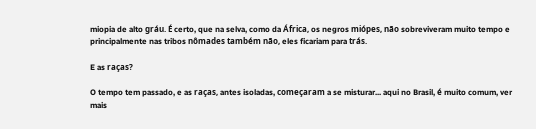miopia de alto gráu. É certo, que na selva, como da África, os negros miópes, não sobreviveram muito tempo e principalmente nas tribos nômades também não, eles ficariam para trás.

E as raças?

O tempo tem passado, e as raças, antes isoladas, começaram a se misturar... aqui no Brasil, é muito comum, ver mais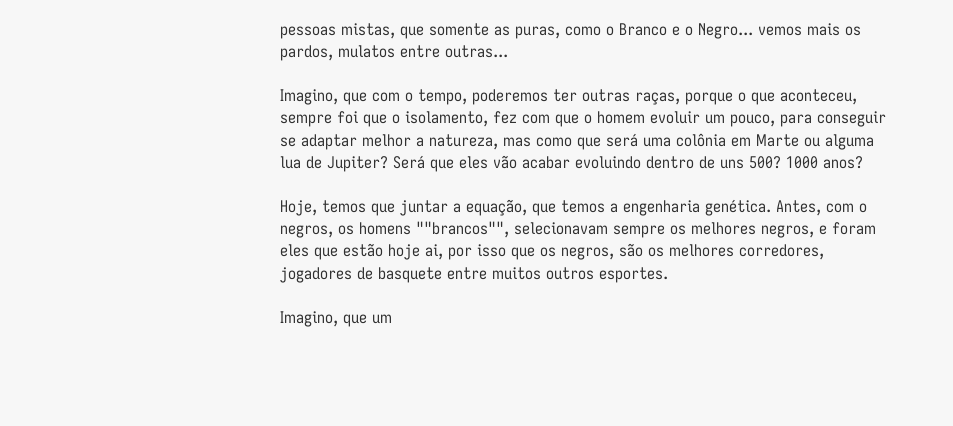pessoas mistas, que somente as puras, como o Branco e o Negro... vemos mais os pardos, mulatos entre outras...

Imagino, que com o tempo, poderemos ter outras raças, porque o que aconteceu, sempre foi que o isolamento, fez com que o homem evoluir um pouco, para conseguir se adaptar melhor a natureza, mas como que será uma colônia em Marte ou alguma lua de Jupiter? Será que eles vão acabar evoluindo dentro de uns 500? 1000 anos?

Hoje, temos que juntar a equação, que temos a engenharia genética. Antes, com o negros, os homens ""brancos"", selecionavam sempre os melhores negros, e foram eles que estão hoje ai, por isso que os negros, são os melhores corredores, jogadores de basquete entre muitos outros esportes.

Imagino, que um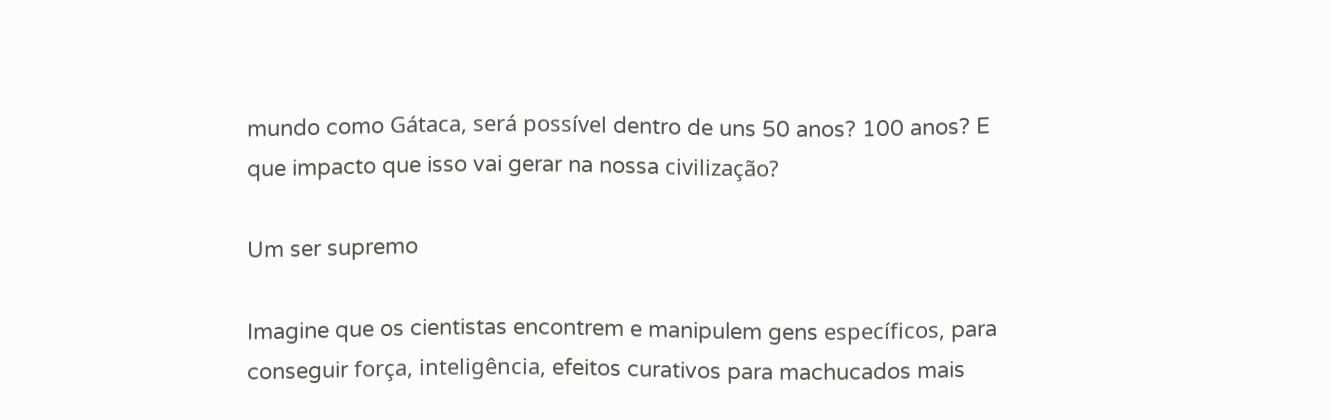mundo como Gátaca, será possível dentro de uns 50 anos? 100 anos? E que impacto que isso vai gerar na nossa civilização?

Um ser supremo

Imagine que os cientistas encontrem e manipulem gens específicos, para conseguir força, inteligência, efeitos curativos para machucados mais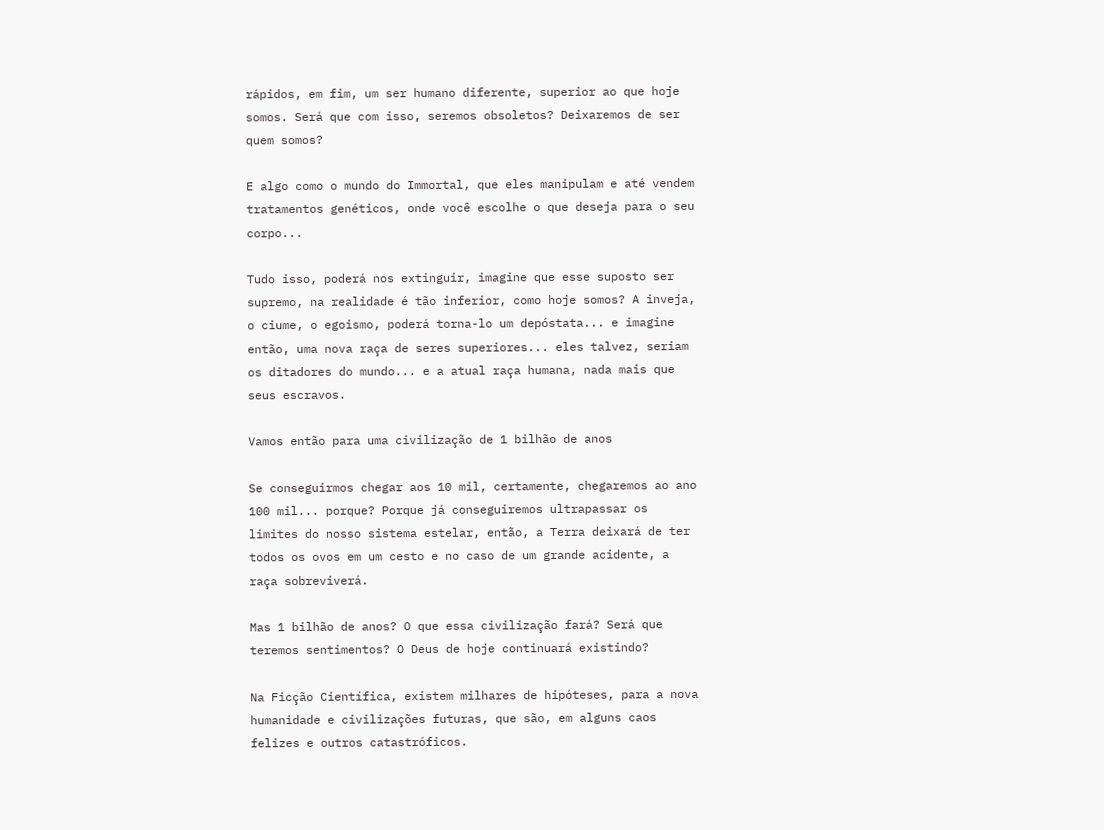rápidos, em fim, um ser humano diferente, superior ao que hoje somos. Será que com isso, seremos obsoletos? Deixaremos de ser quem somos?

E algo como o mundo do Immortal, que eles manipulam e até vendem tratamentos genéticos, onde você escolhe o que deseja para o seu corpo...

Tudo isso, poderá nos extinguir, imagine que esse suposto ser supremo, na realidade é tão inferior, como hoje somos? A inveja, o ciume, o egoismo, poderá torna-lo um depóstata... e imagine então, uma nova raça de seres superiores... eles talvez, seriam os ditadores do mundo... e a atual raça humana, nada mais que seus escravos.

Vamos então para uma civilização de 1 bilhão de anos

Se conseguirmos chegar aos 10 mil, certamente, chegaremos ao ano 100 mil... porque? Porque já conseguiremos ultrapassar os limites do nosso sistema estelar, então, a Terra deixará de ter todos os ovos em um cesto e no caso de um grande acidente, a raça sobreviverá.

Mas 1 bilhão de anos? O que essa civilização fará? Será que teremos sentimentos? O Deus de hoje continuará existindo?

Na Ficção Científica, existem milhares de hipóteses, para a nova humanidade e civilizações futuras, que são, em alguns caos felizes e outros catastróficos.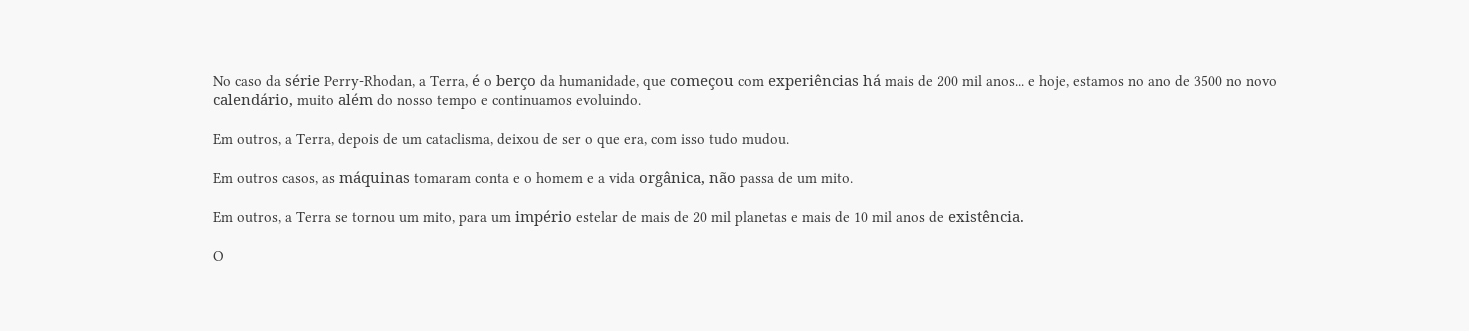No caso da série Perry-Rhodan, a Terra, é o berço da humanidade, que começou com experiências há mais de 200 mil anos... e hoje, estamos no ano de 3500 no novo calendário, muito além do nosso tempo e continuamos evoluindo.

Em outros, a Terra, depois de um cataclisma, deixou de ser o que era, com isso tudo mudou.

Em outros casos, as máquinas tomaram conta e o homem e a vida orgânica, não passa de um mito.

Em outros, a Terra se tornou um mito, para um império estelar de mais de 20 mil planetas e mais de 10 mil anos de existência.

O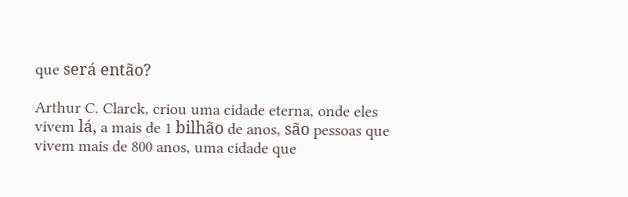que será então?

Arthur C. Clarck, criou uma cidade eterna, onde eles vivem lá, a mais de 1 bilhão de anos, são pessoas que vivem mais de 800 anos, uma cidade que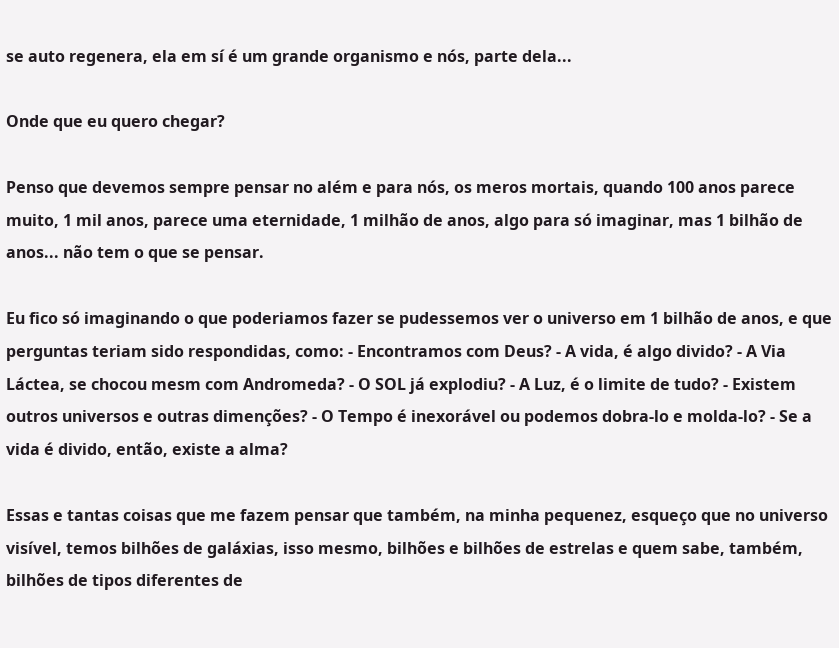se auto regenera, ela em sí é um grande organismo e nós, parte dela...

Onde que eu quero chegar?

Penso que devemos sempre pensar no além e para nós, os meros mortais, quando 100 anos parece muito, 1 mil anos, parece uma eternidade, 1 milhão de anos, algo para só imaginar, mas 1 bilhão de anos... não tem o que se pensar.

Eu fico só imaginando o que poderiamos fazer se pudessemos ver o universo em 1 bilhão de anos, e que perguntas teriam sido respondidas, como: - Encontramos com Deus? - A vida, é algo divido? - A Via Láctea, se chocou mesm com Andromeda? - O SOL já explodiu? - A Luz, é o limite de tudo? - Existem outros universos e outras dimenções? - O Tempo é inexorável ou podemos dobra-lo e molda-lo? - Se a vida é divido, então, existe a alma?

Essas e tantas coisas que me fazem pensar que também, na minha pequenez, esqueço que no universo visível, temos bilhões de galáxias, isso mesmo, bilhões e bilhões de estrelas e quem sabe, também, bilhões de tipos diferentes de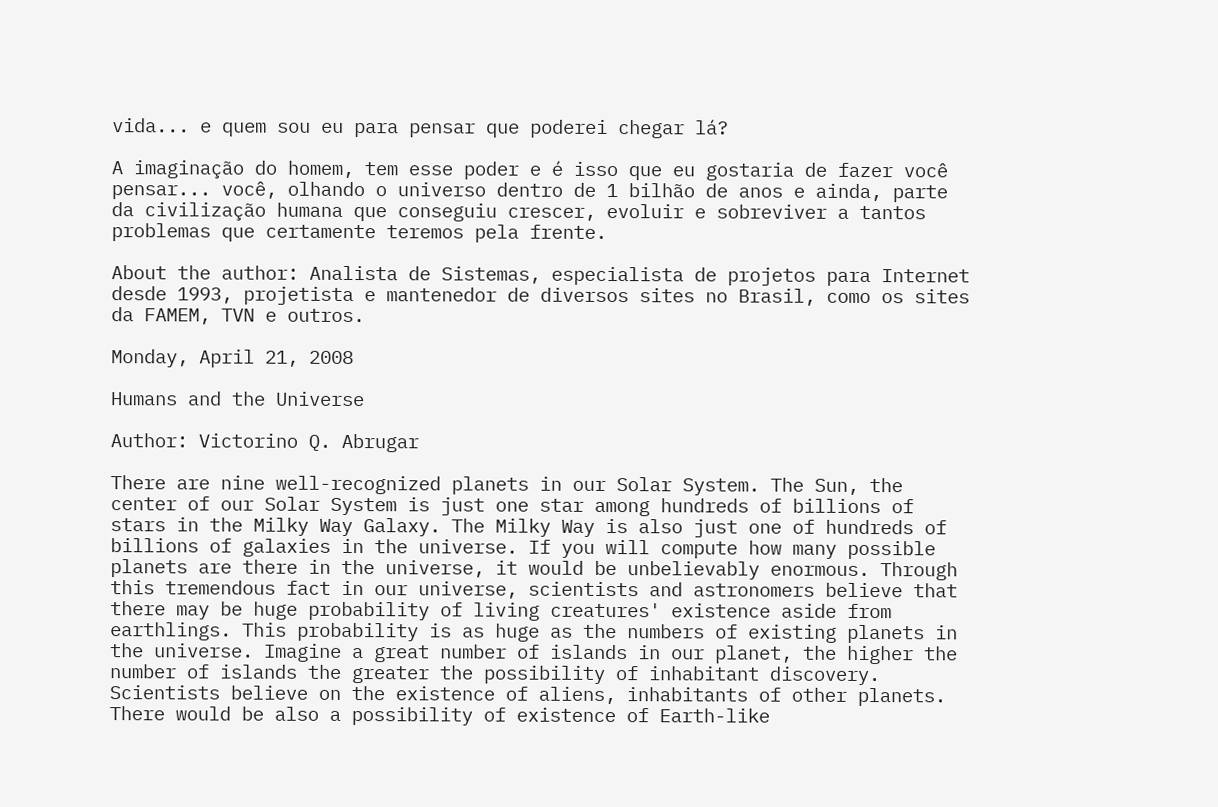vida... e quem sou eu para pensar que poderei chegar lá?

A imaginação do homem, tem esse poder e é isso que eu gostaria de fazer você pensar... você, olhando o universo dentro de 1 bilhão de anos e ainda, parte da civilização humana que conseguiu crescer, evoluir e sobreviver a tantos problemas que certamente teremos pela frente.

About the author: Analista de Sistemas, especialista de projetos para Internet desde 1993, projetista e mantenedor de diversos sites no Brasil, como os sites da FAMEM, TVN e outros.

Monday, April 21, 2008

Humans and the Universe

Author: Victorino Q. Abrugar

There are nine well-recognized planets in our Solar System. The Sun, the center of our Solar System is just one star among hundreds of billions of stars in the Milky Way Galaxy. The Milky Way is also just one of hundreds of billions of galaxies in the universe. If you will compute how many possible planets are there in the universe, it would be unbelievably enormous. Through this tremendous fact in our universe, scientists and astronomers believe that there may be huge probability of living creatures' existence aside from earthlings. This probability is as huge as the numbers of existing planets in the universe. Imagine a great number of islands in our planet, the higher the number of islands the greater the possibility of inhabitant discovery. Scientists believe on the existence of aliens, inhabitants of other planets. There would be also a possibility of existence of Earth-like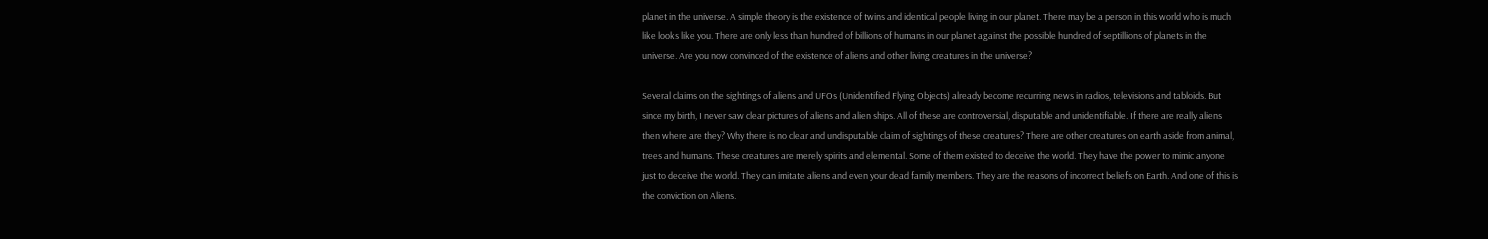planet in the universe. A simple theory is the existence of twins and identical people living in our planet. There may be a person in this world who is much like looks like you. There are only less than hundred of billions of humans in our planet against the possible hundred of septillions of planets in the universe. Are you now convinced of the existence of aliens and other living creatures in the universe?

Several claims on the sightings of aliens and UFOs (Unidentified Flying Objects) already become recurring news in radios, televisions and tabloids. But since my birth, I never saw clear pictures of aliens and alien ships. All of these are controversial, disputable and unidentifiable. If there are really aliens then where are they? Why there is no clear and undisputable claim of sightings of these creatures? There are other creatures on earth aside from animal, trees and humans. These creatures are merely spirits and elemental. Some of them existed to deceive the world. They have the power to mimic anyone just to deceive the world. They can imitate aliens and even your dead family members. They are the reasons of incorrect beliefs on Earth. And one of this is the conviction on Aliens.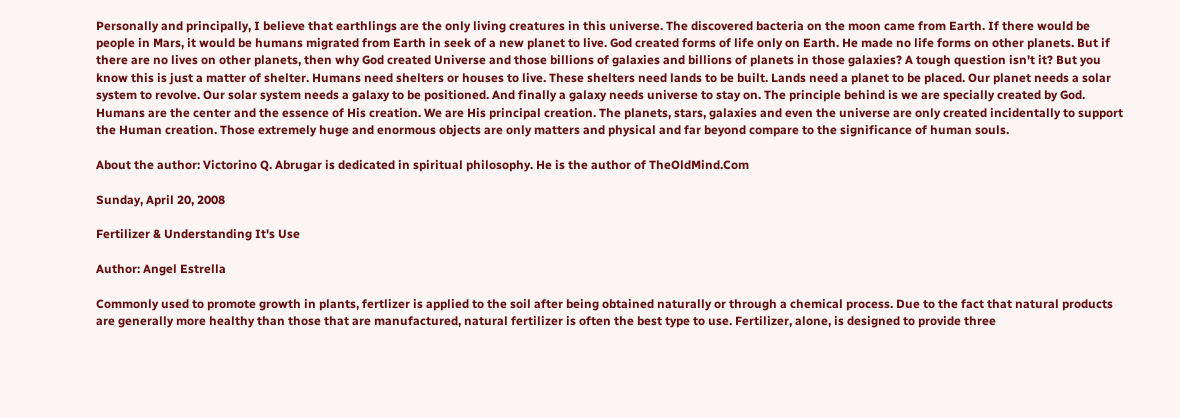Personally and principally, I believe that earthlings are the only living creatures in this universe. The discovered bacteria on the moon came from Earth. If there would be people in Mars, it would be humans migrated from Earth in seek of a new planet to live. God created forms of life only on Earth. He made no life forms on other planets. But if there are no lives on other planets, then why God created Universe and those billions of galaxies and billions of planets in those galaxies? A tough question isn't it? But you know this is just a matter of shelter. Humans need shelters or houses to live. These shelters need lands to be built. Lands need a planet to be placed. Our planet needs a solar system to revolve. Our solar system needs a galaxy to be positioned. And finally a galaxy needs universe to stay on. The principle behind is we are specially created by God. Humans are the center and the essence of His creation. We are His principal creation. The planets, stars, galaxies and even the universe are only created incidentally to support the Human creation. Those extremely huge and enormous objects are only matters and physical and far beyond compare to the significance of human souls.

About the author: Victorino Q. Abrugar is dedicated in spiritual philosophy. He is the author of TheOldMind.Com

Sunday, April 20, 2008

Fertilizer & Understanding It's Use

Author: Angel Estrella

Commonly used to promote growth in plants, fertlizer is applied to the soil after being obtained naturally or through a chemical process. Due to the fact that natural products are generally more healthy than those that are manufactured, natural fertilizer is often the best type to use. Fertilizer, alone, is designed to provide three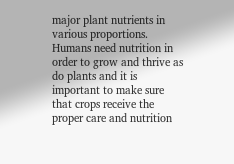major plant nutrients in various proportions. Humans need nutrition in order to grow and thrive as do plants and it is important to make sure that crops receive the proper care and nutrition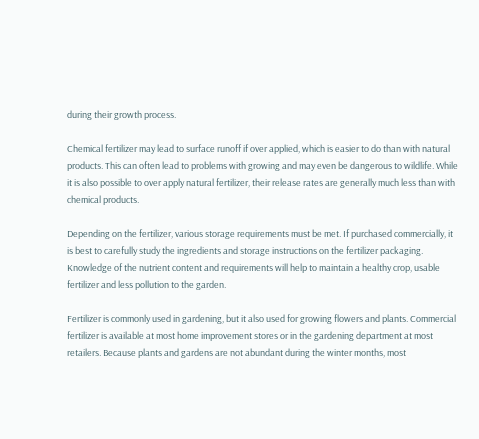during their growth process.

Chemical fertilizer may lead to surface runoff if over applied, which is easier to do than with natural products. This can often lead to problems with growing and may even be dangerous to wildlife. While it is also possible to over apply natural fertilizer, their release rates are generally much less than with chemical products.

Depending on the fertilizer, various storage requirements must be met. If purchased commercially, it is best to carefully study the ingredients and storage instructions on the fertilizer packaging. Knowledge of the nutrient content and requirements will help to maintain a healthy crop, usable fertilizer and less pollution to the garden.

Fertilizer is commonly used in gardening, but it also used for growing flowers and plants. Commercial fertilizer is available at most home improvement stores or in the gardening department at most retailers. Because plants and gardens are not abundant during the winter months, most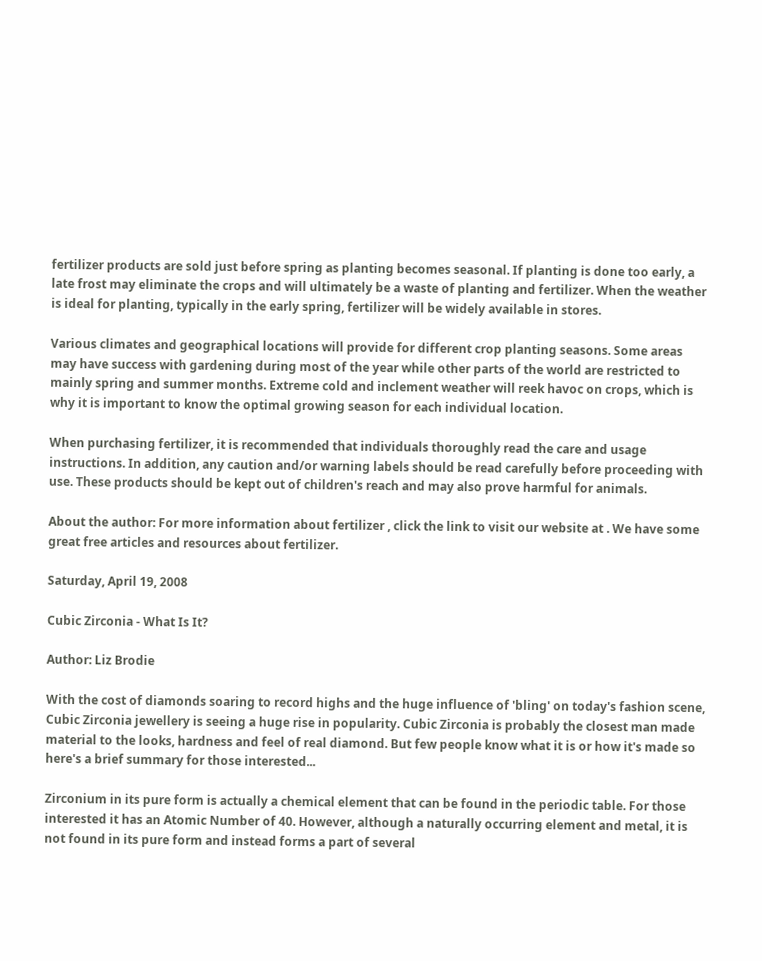fertilizer products are sold just before spring as planting becomes seasonal. If planting is done too early, a late frost may eliminate the crops and will ultimately be a waste of planting and fertilizer. When the weather is ideal for planting, typically in the early spring, fertilizer will be widely available in stores.

Various climates and geographical locations will provide for different crop planting seasons. Some areas may have success with gardening during most of the year while other parts of the world are restricted to mainly spring and summer months. Extreme cold and inclement weather will reek havoc on crops, which is why it is important to know the optimal growing season for each individual location.

When purchasing fertilizer, it is recommended that individuals thoroughly read the care and usage instructions. In addition, any caution and/or warning labels should be read carefully before proceeding with use. These products should be kept out of children's reach and may also prove harmful for animals.

About the author: For more information about fertilizer , click the link to visit our website at . We have some great free articles and resources about fertilizer.

Saturday, April 19, 2008

Cubic Zirconia - What Is It?

Author: Liz Brodie

With the cost of diamonds soaring to record highs and the huge influence of 'bling' on today's fashion scene, Cubic Zirconia jewellery is seeing a huge rise in popularity. Cubic Zirconia is probably the closest man made material to the looks, hardness and feel of real diamond. But few people know what it is or how it's made so here's a brief summary for those interested...

Zirconium in its pure form is actually a chemical element that can be found in the periodic table. For those interested it has an Atomic Number of 40. However, although a naturally occurring element and metal, it is not found in its pure form and instead forms a part of several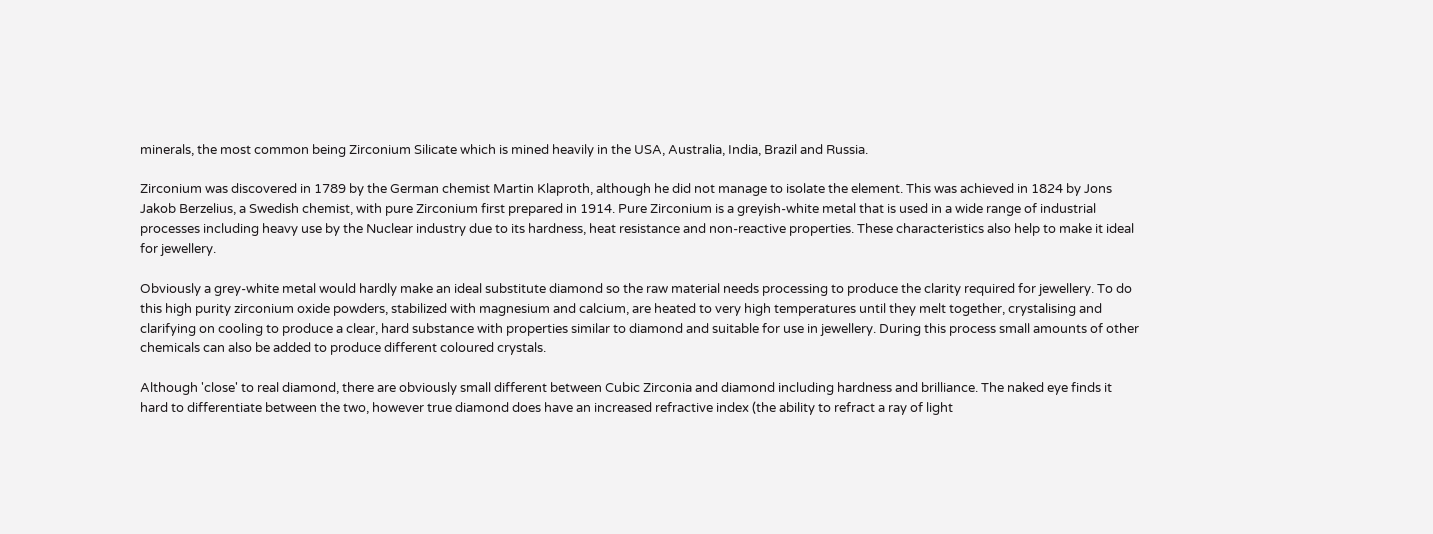minerals, the most common being Zirconium Silicate which is mined heavily in the USA, Australia, India, Brazil and Russia.

Zirconium was discovered in 1789 by the German chemist Martin Klaproth, although he did not manage to isolate the element. This was achieved in 1824 by Jons Jakob Berzelius, a Swedish chemist, with pure Zirconium first prepared in 1914. Pure Zirconium is a greyish-white metal that is used in a wide range of industrial processes including heavy use by the Nuclear industry due to its hardness, heat resistance and non-reactive properties. These characteristics also help to make it ideal for jewellery.

Obviously a grey-white metal would hardly make an ideal substitute diamond so the raw material needs processing to produce the clarity required for jewellery. To do this high purity zirconium oxide powders, stabilized with magnesium and calcium, are heated to very high temperatures until they melt together, crystalising and clarifying on cooling to produce a clear, hard substance with properties similar to diamond and suitable for use in jewellery. During this process small amounts of other chemicals can also be added to produce different coloured crystals.

Although 'close' to real diamond, there are obviously small different between Cubic Zirconia and diamond including hardness and brilliance. The naked eye finds it hard to differentiate between the two, however true diamond does have an increased refractive index (the ability to refract a ray of light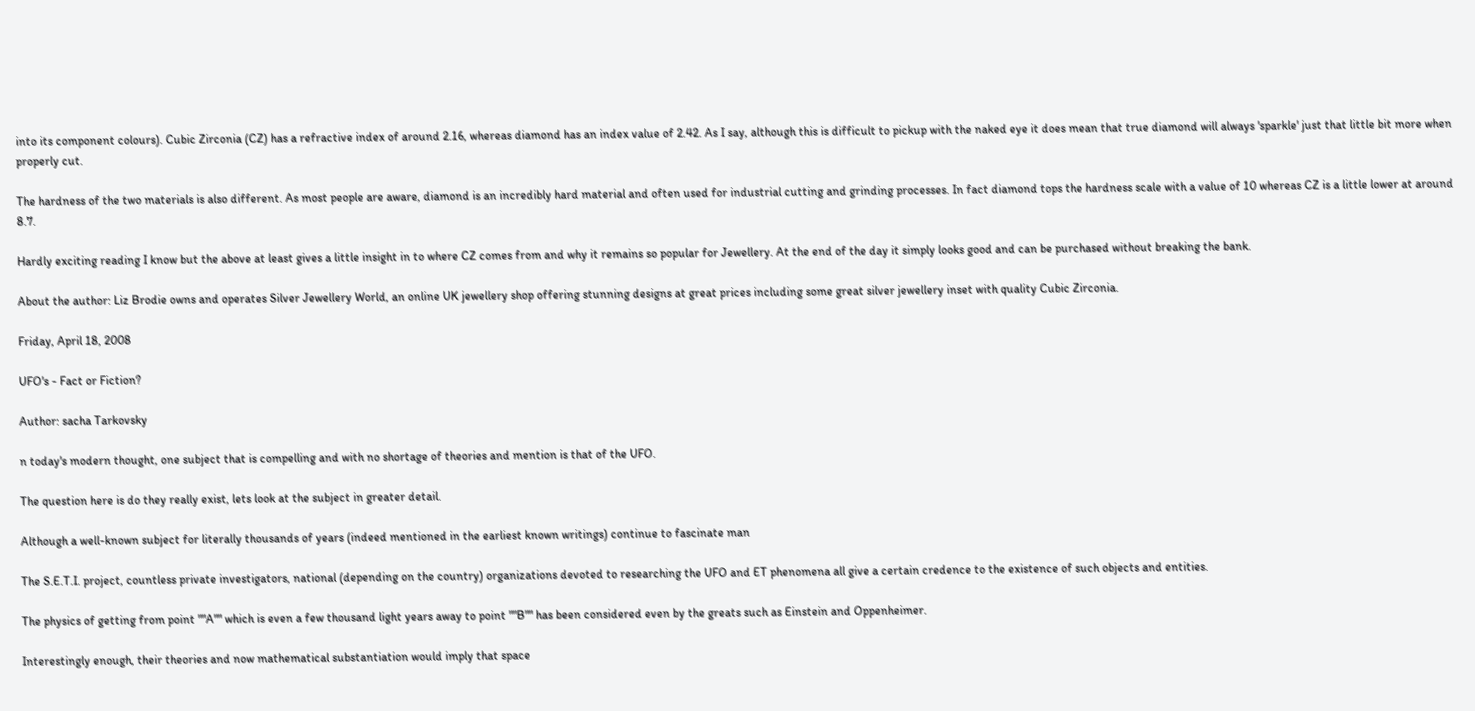into its component colours). Cubic Zirconia (CZ) has a refractive index of around 2.16, whereas diamond has an index value of 2.42. As I say, although this is difficult to pickup with the naked eye it does mean that true diamond will always 'sparkle' just that little bit more when properly cut.

The hardness of the two materials is also different. As most people are aware, diamond is an incredibly hard material and often used for industrial cutting and grinding processes. In fact diamond tops the hardness scale with a value of 10 whereas CZ is a little lower at around 8.7.

Hardly exciting reading I know but the above at least gives a little insight in to where CZ comes from and why it remains so popular for Jewellery. At the end of the day it simply looks good and can be purchased without breaking the bank.

About the author: Liz Brodie owns and operates Silver Jewellery World, an online UK jewellery shop offering stunning designs at great prices including some great silver jewellery inset with quality Cubic Zirconia.

Friday, April 18, 2008

UFO's - Fact or Fiction?

Author: sacha Tarkovsky

n today's modern thought, one subject that is compelling and with no shortage of theories and mention is that of the UFO.

The question here is do they really exist, lets look at the subject in greater detail.

Although a well-known subject for literally thousands of years (indeed mentioned in the earliest known writings) continue to fascinate man

The S.E.T.I. project, countless private investigators, national (depending on the country) organizations devoted to researching the UFO and ET phenomena all give a certain credence to the existence of such objects and entities.

The physics of getting from point ""A"" which is even a few thousand light years away to point ""B"" has been considered even by the greats such as Einstein and Oppenheimer.

Interestingly enough, their theories and now mathematical substantiation would imply that space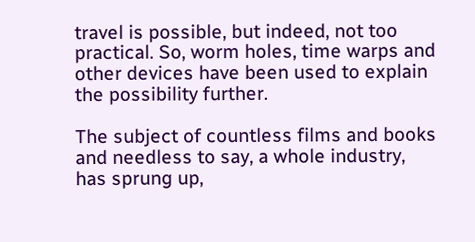travel is possible, but indeed, not too practical. So, worm holes, time warps and other devices have been used to explain the possibility further.

The subject of countless films and books and needless to say, a whole industry, has sprung up,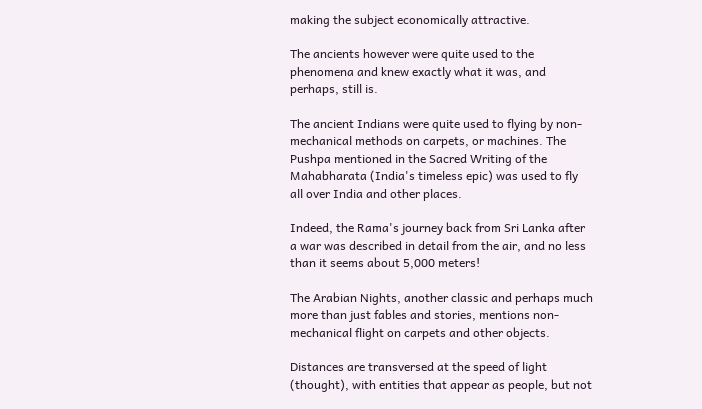making the subject economically attractive.

The ancients however were quite used to the phenomena and knew exactly what it was, and perhaps, still is.

The ancient Indians were quite used to flying by non-mechanical methods on carpets, or machines. The Pushpa mentioned in the Sacred Writing of the Mahabharata (India's timeless epic) was used to fly all over India and other places.

Indeed, the Rama's journey back from Sri Lanka after a war was described in detail from the air, and no less than it seems about 5,000 meters!

The Arabian Nights, another classic and perhaps much more than just fables and stories, mentions non-mechanical flight on carpets and other objects.

Distances are transversed at the speed of light (thought), with entities that appear as people, but not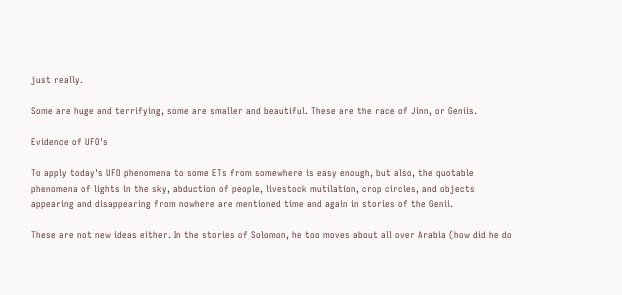just really.

Some are huge and terrifying, some are smaller and beautiful. These are the race of Jinn, or Geniis.

Evidence of UFO's

To apply today's UFO phenomena to some ETs from somewhere is easy enough, but also, the quotable phenomena of lights in the sky, abduction of people, livestock mutilation, crop circles, and objects appearing and disappearing from nowhere are mentioned time and again in stories of the Genii.

These are not new ideas either. In the stories of Solomon, he too moves about all over Arabia (how did he do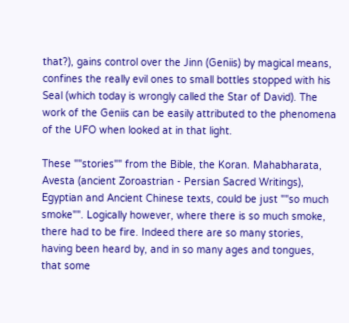that?), gains control over the Jinn (Geniis) by magical means, confines the really evil ones to small bottles stopped with his Seal (which today is wrongly called the Star of David). The work of the Geniis can be easily attributed to the phenomena of the UFO when looked at in that light.

These ""stories"" from the Bible, the Koran. Mahabharata, Avesta (ancient Zoroastrian - Persian Sacred Writings), Egyptian and Ancient Chinese texts, could be just ""so much smoke"". Logically however, where there is so much smoke, there had to be fire. Indeed there are so many stories, having been heard by, and in so many ages and tongues, that some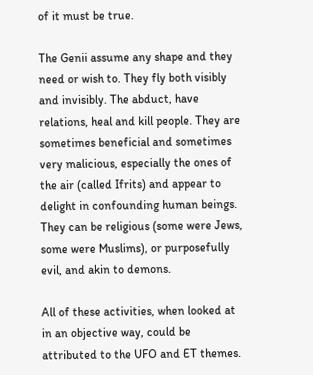of it must be true.

The Genii assume any shape and they need or wish to. They fly both visibly and invisibly. The abduct, have relations, heal and kill people. They are sometimes beneficial and sometimes very malicious, especially the ones of the air (called Ifrits) and appear to delight in confounding human beings. They can be religious (some were Jews, some were Muslims), or purposefully evil, and akin to demons.

All of these activities, when looked at in an objective way, could be attributed to the UFO and ET themes.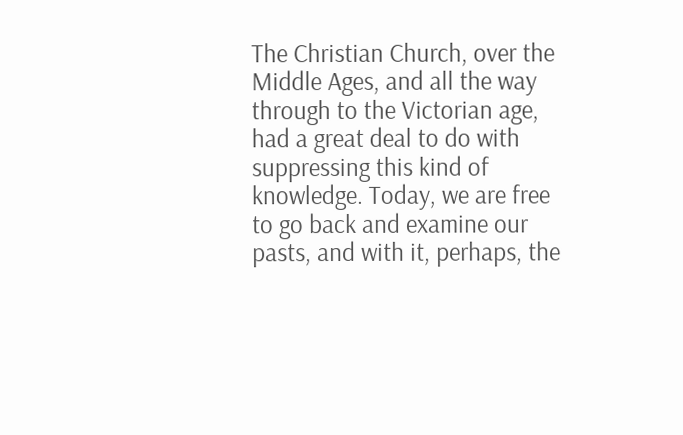The Christian Church, over the Middle Ages, and all the way through to the Victorian age, had a great deal to do with suppressing this kind of knowledge. Today, we are free to go back and examine our pasts, and with it, perhaps, the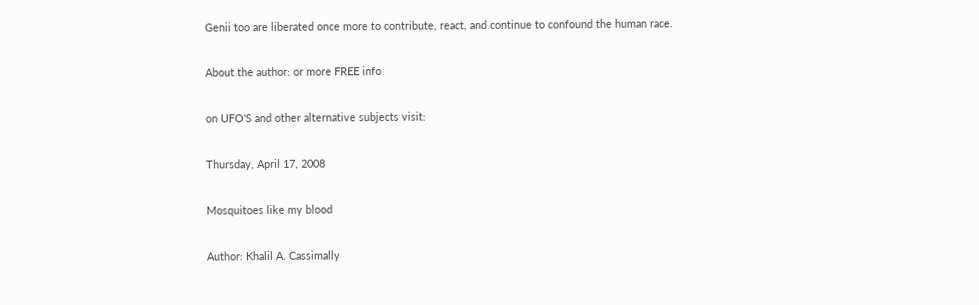Genii too are liberated once more to contribute, react, and continue to confound the human race.

About the author: or more FREE info

on UFO'S and other alternative subjects visit:

Thursday, April 17, 2008

Mosquitoes like my blood

Author: Khalil A. Cassimally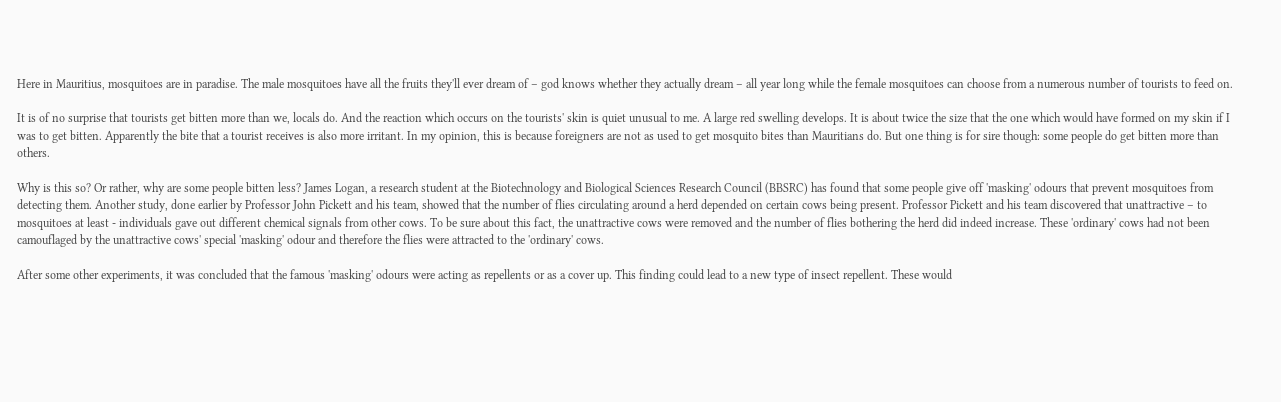Here in Mauritius, mosquitoes are in paradise. The male mosquitoes have all the fruits they'll ever dream of – god knows whether they actually dream – all year long while the female mosquitoes can choose from a numerous number of tourists to feed on.

It is of no surprise that tourists get bitten more than we, locals do. And the reaction which occurs on the tourists' skin is quiet unusual to me. A large red swelling develops. It is about twice the size that the one which would have formed on my skin if I was to get bitten. Apparently the bite that a tourist receives is also more irritant. In my opinion, this is because foreigners are not as used to get mosquito bites than Mauritians do. But one thing is for sire though: some people do get bitten more than others.

Why is this so? Or rather, why are some people bitten less? James Logan, a research student at the Biotechnology and Biological Sciences Research Council (BBSRC) has found that some people give off 'masking' odours that prevent mosquitoes from detecting them. Another study, done earlier by Professor John Pickett and his team, showed that the number of flies circulating around a herd depended on certain cows being present. Professor Pickett and his team discovered that unattractive – to mosquitoes at least - individuals gave out different chemical signals from other cows. To be sure about this fact, the unattractive cows were removed and the number of flies bothering the herd did indeed increase. These 'ordinary' cows had not been camouflaged by the unattractive cows' special 'masking' odour and therefore the flies were attracted to the 'ordinary' cows.

After some other experiments, it was concluded that the famous 'masking' odours were acting as repellents or as a cover up. This finding could lead to a new type of insect repellent. These would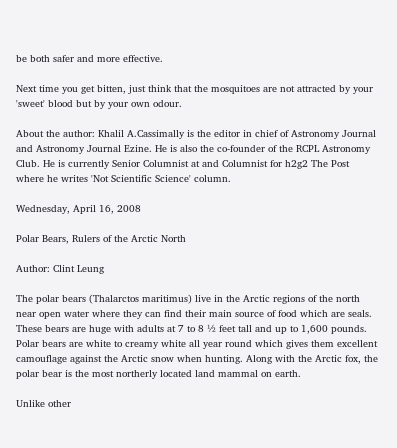be both safer and more effective.

Next time you get bitten, just think that the mosquitoes are not attracted by your 'sweet' blood but by your own odour.

About the author: Khalil A.Cassimally is the editor in chief of Astronomy Journal and Astronomy Journal Ezine. He is also the co-founder of the RCPL Astronomy Club. He is currently Senior Columnist at and Columnist for h2g2 The Post where he writes 'Not Scientific Science' column.

Wednesday, April 16, 2008

Polar Bears, Rulers of the Arctic North

Author: Clint Leung

The polar bears (Thalarctos maritimus) live in the Arctic regions of the north near open water where they can find their main source of food which are seals. These bears are huge with adults at 7 to 8 ½ feet tall and up to 1,600 pounds. Polar bears are white to creamy white all year round which gives them excellent camouflage against the Arctic snow when hunting. Along with the Arctic fox, the polar bear is the most northerly located land mammal on earth.

Unlike other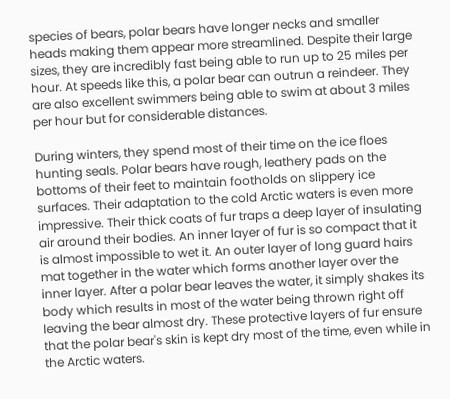species of bears, polar bears have longer necks and smaller heads making them appear more streamlined. Despite their large sizes, they are incredibly fast being able to run up to 25 miles per hour. At speeds like this, a polar bear can outrun a reindeer. They are also excellent swimmers being able to swim at about 3 miles per hour but for considerable distances.

During winters, they spend most of their time on the ice floes hunting seals. Polar bears have rough, leathery pads on the bottoms of their feet to maintain footholds on slippery ice surfaces. Their adaptation to the cold Arctic waters is even more impressive. Their thick coats of fur traps a deep layer of insulating air around their bodies. An inner layer of fur is so compact that it is almost impossible to wet it. An outer layer of long guard hairs mat together in the water which forms another layer over the inner layer. After a polar bear leaves the water, it simply shakes its body which results in most of the water being thrown right off leaving the bear almost dry. These protective layers of fur ensure that the polar bear's skin is kept dry most of the time, even while in the Arctic waters.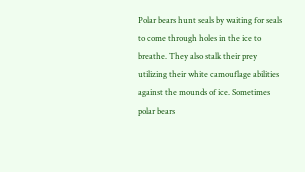Polar bears hunt seals by waiting for seals to come through holes in the ice to breathe. They also stalk their prey utilizing their white camouflage abilities against the mounds of ice. Sometimes polar bears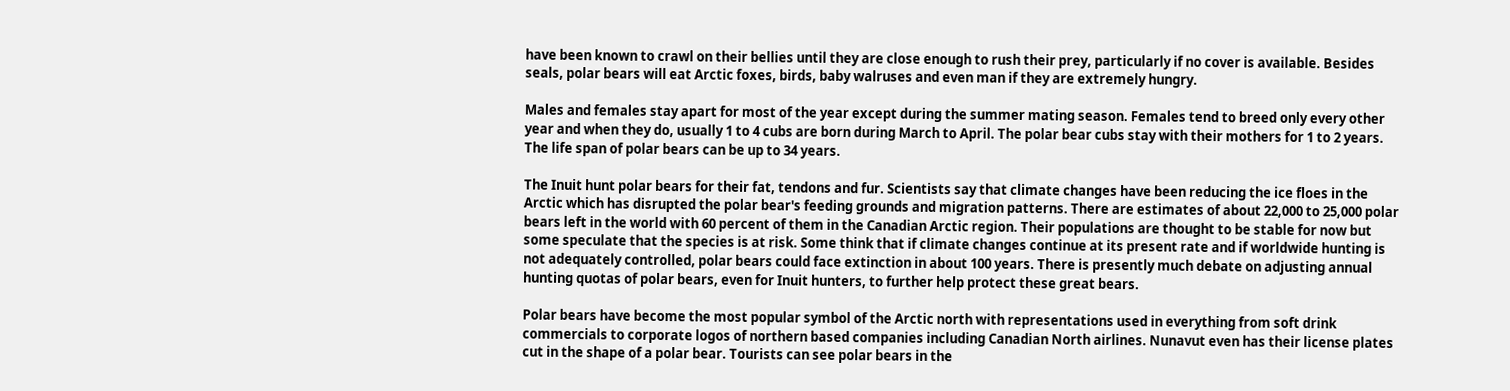have been known to crawl on their bellies until they are close enough to rush their prey, particularly if no cover is available. Besides seals, polar bears will eat Arctic foxes, birds, baby walruses and even man if they are extremely hungry.

Males and females stay apart for most of the year except during the summer mating season. Females tend to breed only every other year and when they do, usually 1 to 4 cubs are born during March to April. The polar bear cubs stay with their mothers for 1 to 2 years. The life span of polar bears can be up to 34 years.

The Inuit hunt polar bears for their fat, tendons and fur. Scientists say that climate changes have been reducing the ice floes in the Arctic which has disrupted the polar bear's feeding grounds and migration patterns. There are estimates of about 22,000 to 25,000 polar bears left in the world with 60 percent of them in the Canadian Arctic region. Their populations are thought to be stable for now but some speculate that the species is at risk. Some think that if climate changes continue at its present rate and if worldwide hunting is not adequately controlled, polar bears could face extinction in about 100 years. There is presently much debate on adjusting annual hunting quotas of polar bears, even for Inuit hunters, to further help protect these great bears.

Polar bears have become the most popular symbol of the Arctic north with representations used in everything from soft drink commercials to corporate logos of northern based companies including Canadian North airlines. Nunavut even has their license plates cut in the shape of a polar bear. Tourists can see polar bears in the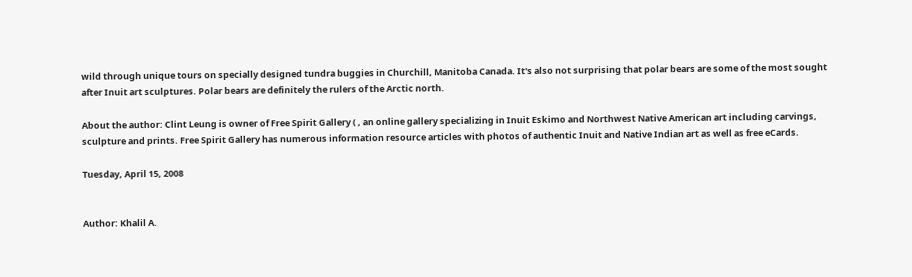wild through unique tours on specially designed tundra buggies in Churchill, Manitoba Canada. It's also not surprising that polar bears are some of the most sought after Inuit art sculptures. Polar bears are definitely the rulers of the Arctic north.

About the author: Clint Leung is owner of Free Spirit Gallery ( , an online gallery specializing in Inuit Eskimo and Northwest Native American art including carvings, sculpture and prints. Free Spirit Gallery has numerous information resource articles with photos of authentic Inuit and Native Indian art as well as free eCards.

Tuesday, April 15, 2008


Author: Khalil A.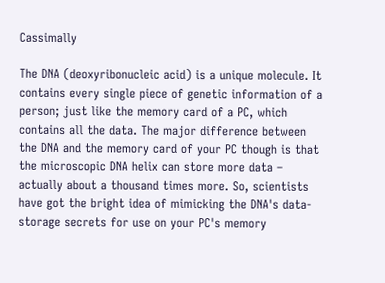Cassimally

The DNA (deoxyribonucleic acid) is a unique molecule. It contains every single piece of genetic information of a person; just like the memory card of a PC, which contains all the data. The major difference between the DNA and the memory card of your PC though is that the microscopic DNA helix can store more data – actually about a thousand times more. So, scientists have got the bright idea of mimicking the DNA's data-storage secrets for use on your PC's memory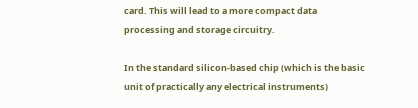card. This will lead to a more compact data processing and storage circuitry.

In the standard silicon-based chip (which is the basic unit of practically any electrical instruments)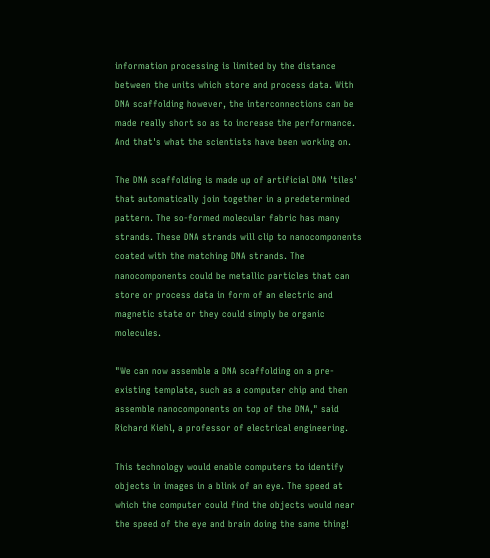information processing is limited by the distance between the units which store and process data. With DNA scaffolding however, the interconnections can be made really short so as to increase the performance. And that's what the scientists have been working on.

The DNA scaffolding is made up of artificial DNA 'tiles' that automatically join together in a predetermined pattern. The so-formed molecular fabric has many strands. These DNA strands will clip to nanocomponents coated with the matching DNA strands. The nanocomponents could be metallic particles that can store or process data in form of an electric and magnetic state or they could simply be organic molecules.

"We can now assemble a DNA scaffolding on a pre-existing template, such as a computer chip and then assemble nanocomponents on top of the DNA," said Richard Kiehl, a professor of electrical engineering.

This technology would enable computers to identify objects in images in a blink of an eye. The speed at which the computer could find the objects would near the speed of the eye and brain doing the same thing!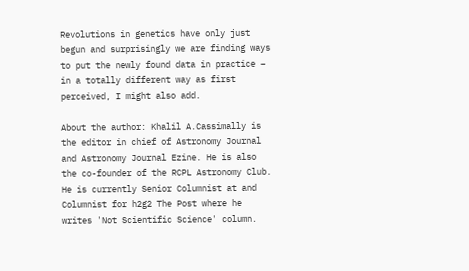Revolutions in genetics have only just begun and surprisingly we are finding ways to put the newly found data in practice – in a totally different way as first perceived, I might also add.

About the author: Khalil A.Cassimally is the editor in chief of Astronomy Journal and Astronomy Journal Ezine. He is also the co-founder of the RCPL Astronomy Club. He is currently Senior Columnist at and Columnist for h2g2 The Post where he writes 'Not Scientific Science' column.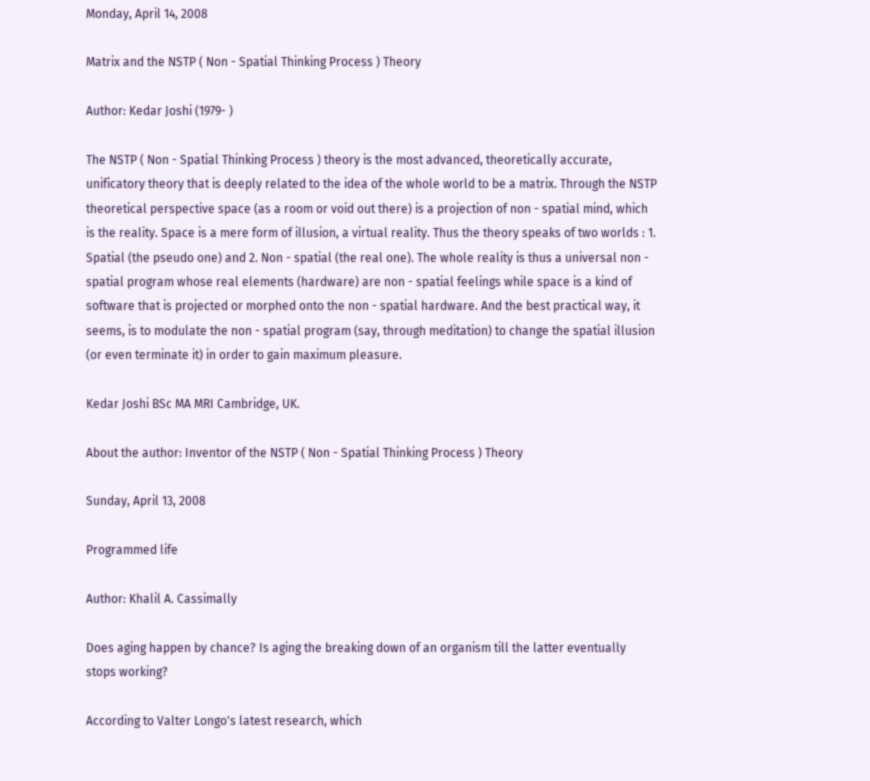Monday, April 14, 2008

Matrix and the NSTP ( Non - Spatial Thinking Process ) Theory

Author: Kedar Joshi (1979- )

The NSTP ( Non - Spatial Thinking Process ) theory is the most advanced, theoretically accurate, unificatory theory that is deeply related to the idea of the whole world to be a matrix. Through the NSTP theoretical perspective space (as a room or void out there) is a projection of non - spatial mind, which is the reality. Space is a mere form of illusion, a virtual reality. Thus the theory speaks of two worlds : 1. Spatial (the pseudo one) and 2. Non - spatial (the real one). The whole reality is thus a universal non - spatial program whose real elements (hardware) are non - spatial feelings while space is a kind of software that is projected or morphed onto the non - spatial hardware. And the best practical way, it seems, is to modulate the non - spatial program (say, through meditation) to change the spatial illusion (or even terminate it) in order to gain maximum pleasure.

Kedar Joshi BSc MA MRI Cambridge, UK.

About the author: Inventor of the NSTP ( Non - Spatial Thinking Process ) Theory

Sunday, April 13, 2008

Programmed life

Author: Khalil A. Cassimally

Does aging happen by chance? Is aging the breaking down of an organism till the latter eventually stops working?

According to Valter Longo's latest research, which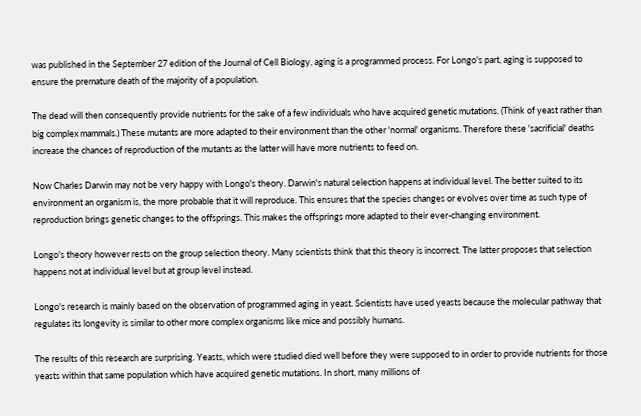was published in the September 27 edition of the Journal of Cell Biology, aging is a programmed process. For Longo's part, aging is supposed to ensure the premature death of the majority of a population.

The dead will then consequently provide nutrients for the sake of a few individuals who have acquired genetic mutations. (Think of yeast rather than big complex mammals.) These mutants are more adapted to their environment than the other 'normal' organisms. Therefore these 'sacrificial' deaths increase the chances of reproduction of the mutants as the latter will have more nutrients to feed on.

Now Charles Darwin may not be very happy with Longo's theory. Darwin's natural selection happens at individual level. The better suited to its environment an organism is, the more probable that it will reproduce. This ensures that the species changes or evolves over time as such type of reproduction brings genetic changes to the offsprings. This makes the offsprings more adapted to their ever-changing environment.

Longo's theory however rests on the group selection theory. Many scientists think that this theory is incorrect. The latter proposes that selection happens not at individual level but at group level instead.

Longo's research is mainly based on the observation of programmed aging in yeast. Scientists have used yeasts because the molecular pathway that regulates its longevity is similar to other more complex organisms like mice and possibly humans.

The results of this research are surprising. Yeasts, which were studied died well before they were supposed to in order to provide nutrients for those yeasts within that same population which have acquired genetic mutations. In short, many millions of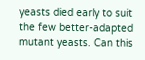yeasts died early to suit the few better-adapted mutant yeasts. Can this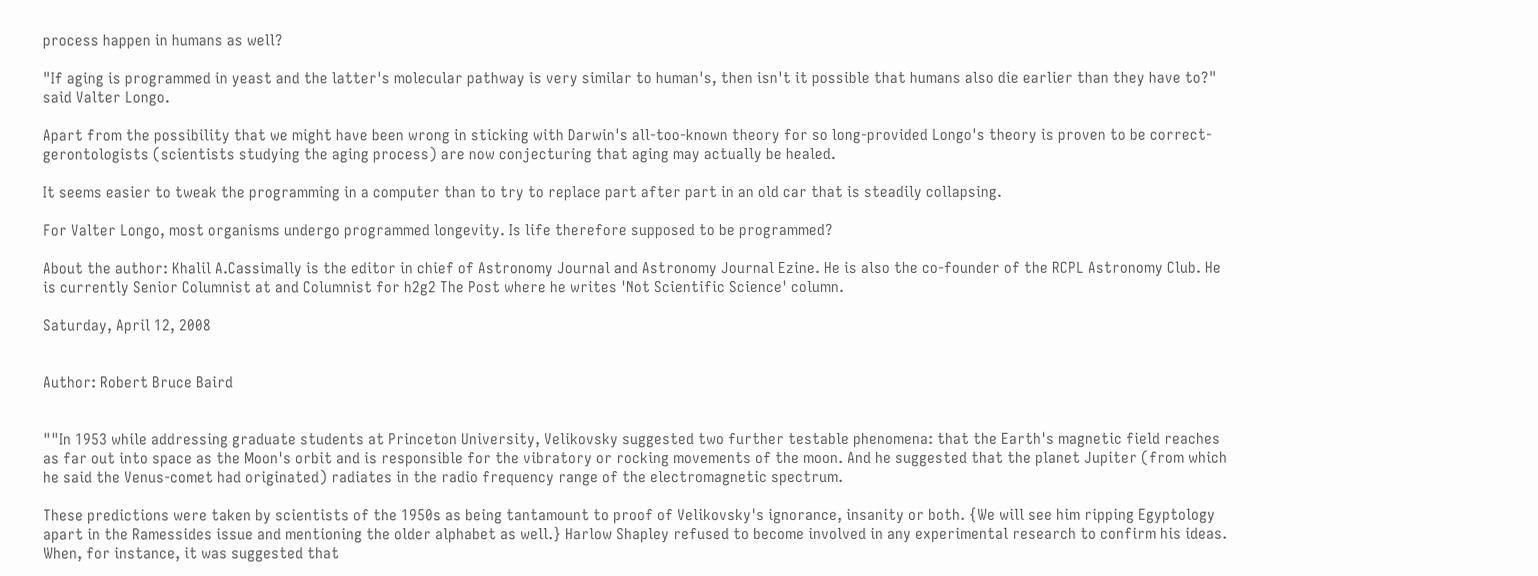process happen in humans as well?

"If aging is programmed in yeast and the latter's molecular pathway is very similar to human's, then isn't it possible that humans also die earlier than they have to?" said Valter Longo.

Apart from the possibility that we might have been wrong in sticking with Darwin's all-too-known theory for so long-provided Longo's theory is proven to be correct- gerontologists (scientists studying the aging process) are now conjecturing that aging may actually be healed.

It seems easier to tweak the programming in a computer than to try to replace part after part in an old car that is steadily collapsing.

For Valter Longo, most organisms undergo programmed longevity. Is life therefore supposed to be programmed?

About the author: Khalil A.Cassimally is the editor in chief of Astronomy Journal and Astronomy Journal Ezine. He is also the co-founder of the RCPL Astronomy Club. He is currently Senior Columnist at and Columnist for h2g2 The Post where he writes 'Not Scientific Science' column.

Saturday, April 12, 2008


Author: Robert Bruce Baird


""In 1953 while addressing graduate students at Princeton University, Velikovsky suggested two further testable phenomena: that the Earth's magnetic field reaches as far out into space as the Moon's orbit and is responsible for the vibratory or rocking movements of the moon. And he suggested that the planet Jupiter (from which he said the Venus-comet had originated) radiates in the radio frequency range of the electromagnetic spectrum.

These predictions were taken by scientists of the 1950s as being tantamount to proof of Velikovsky's ignorance, insanity or both. {We will see him ripping Egyptology apart in the Ramessides issue and mentioning the older alphabet as well.} Harlow Shapley refused to become involved in any experimental research to confirm his ideas. When, for instance, it was suggested that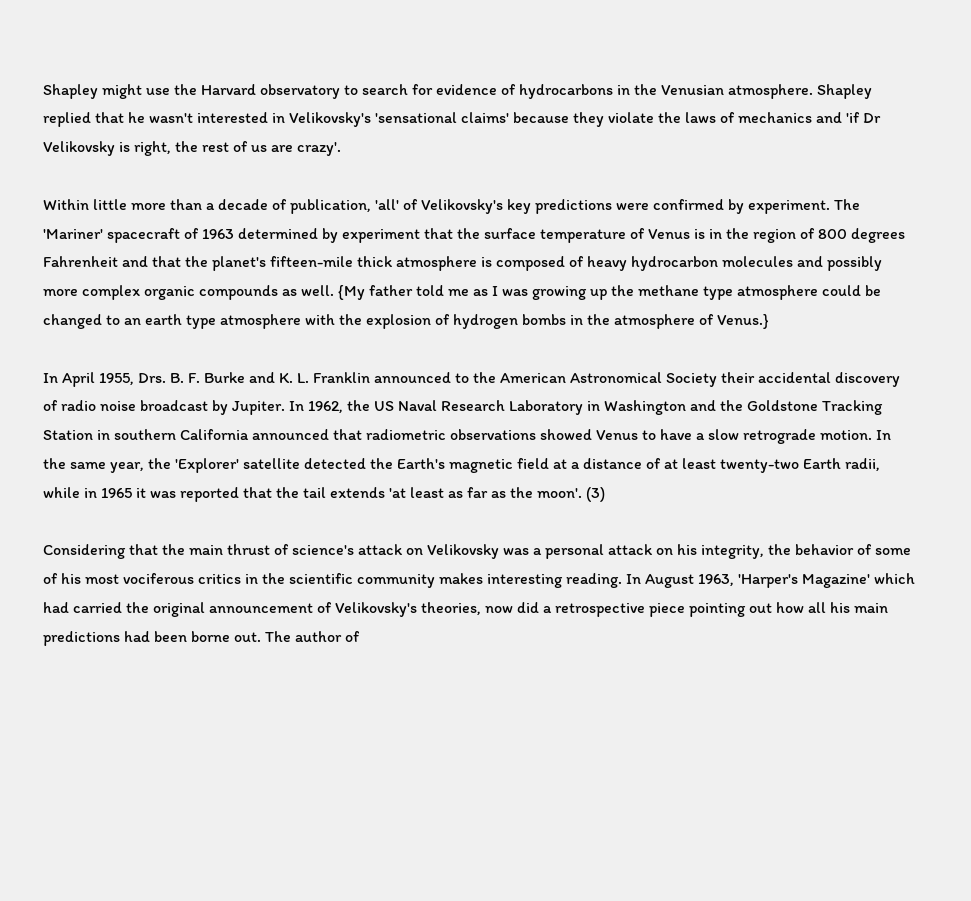Shapley might use the Harvard observatory to search for evidence of hydrocarbons in the Venusian atmosphere. Shapley replied that he wasn't interested in Velikovsky's 'sensational claims' because they violate the laws of mechanics and 'if Dr Velikovsky is right, the rest of us are crazy'.

Within little more than a decade of publication, 'all' of Velikovsky's key predictions were confirmed by experiment. The 'Mariner' spacecraft of 1963 determined by experiment that the surface temperature of Venus is in the region of 800 degrees Fahrenheit and that the planet's fifteen-mile thick atmosphere is composed of heavy hydrocarbon molecules and possibly more complex organic compounds as well. {My father told me as I was growing up the methane type atmosphere could be changed to an earth type atmosphere with the explosion of hydrogen bombs in the atmosphere of Venus.}

In April 1955, Drs. B. F. Burke and K. L. Franklin announced to the American Astronomical Society their accidental discovery of radio noise broadcast by Jupiter. In 1962, the US Naval Research Laboratory in Washington and the Goldstone Tracking Station in southern California announced that radiometric observations showed Venus to have a slow retrograde motion. In the same year, the 'Explorer' satellite detected the Earth's magnetic field at a distance of at least twenty-two Earth radii, while in 1965 it was reported that the tail extends 'at least as far as the moon'. (3)

Considering that the main thrust of science's attack on Velikovsky was a personal attack on his integrity, the behavior of some of his most vociferous critics in the scientific community makes interesting reading. In August 1963, 'Harper's Magazine' which had carried the original announcement of Velikovsky's theories, now did a retrospective piece pointing out how all his main predictions had been borne out. The author of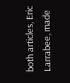both articles, Eric Larrabee, made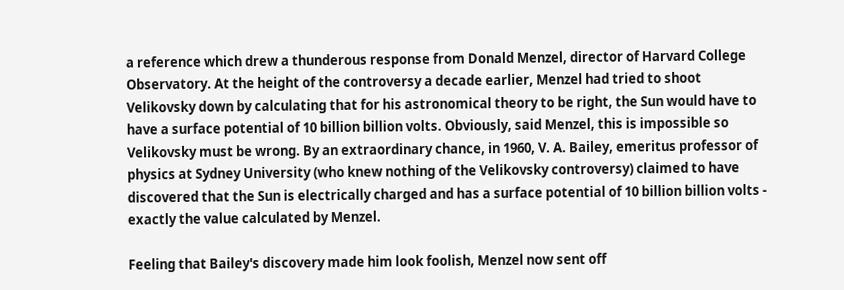a reference which drew a thunderous response from Donald Menzel, director of Harvard College Observatory. At the height of the controversy a decade earlier, Menzel had tried to shoot Velikovsky down by calculating that for his astronomical theory to be right, the Sun would have to have a surface potential of 10 billion billion volts. Obviously, said Menzel, this is impossible so Velikovsky must be wrong. By an extraordinary chance, in 1960, V. A. Bailey, emeritus professor of physics at Sydney University (who knew nothing of the Velikovsky controversy) claimed to have discovered that the Sun is electrically charged and has a surface potential of 10 billion billion volts - exactly the value calculated by Menzel.

Feeling that Bailey's discovery made him look foolish, Menzel now sent off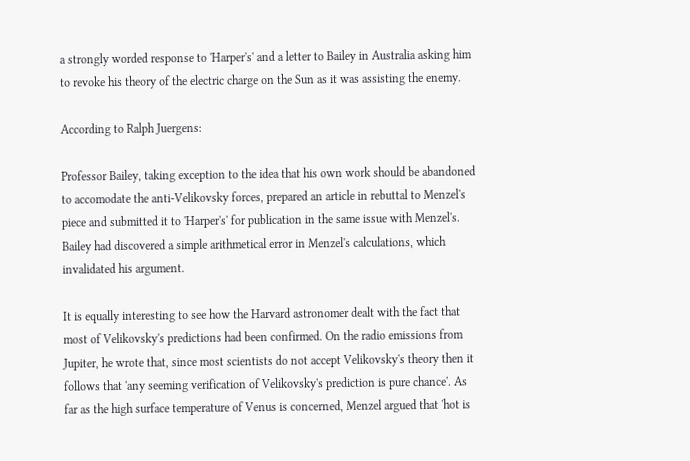a strongly worded response to 'Harper's' and a letter to Bailey in Australia asking him to revoke his theory of the electric charge on the Sun as it was assisting the enemy.

According to Ralph Juergens:

Professor Bailey, taking exception to the idea that his own work should be abandoned to accomodate the anti-Velikovsky forces, prepared an article in rebuttal to Menzel's piece and submitted it to 'Harper's' for publication in the same issue with Menzel's. Bailey had discovered a simple arithmetical error in Menzel's calculations, which invalidated his argument.

It is equally interesting to see how the Harvard astronomer dealt with the fact that most of Velikovsky's predictions had been confirmed. On the radio emissions from Jupiter, he wrote that, since most scientists do not accept Velikovsky's theory then it follows that 'any seeming verification of Velikovsky's prediction is pure chance'. As far as the high surface temperature of Venus is concerned, Menzel argued that 'hot is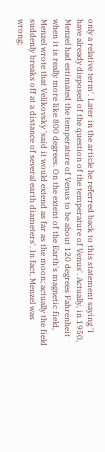only a relative term'. Later in the article he referred back to this statement saying 'I have already disposed of the question of the temperature of Venus'. Actually, in 1950, Menzel had estimated the temperature of Venus to be about 120 degrees Fahrenheit when it is really more like 800 degrees. On the extent of the Earth's magnetic field, Menzel wrote that Velikovsky 'said it would extend as far as the moon; actually the field suddenly breaks off at a distance of several earth diameters'. In fact, Menzel was wrong;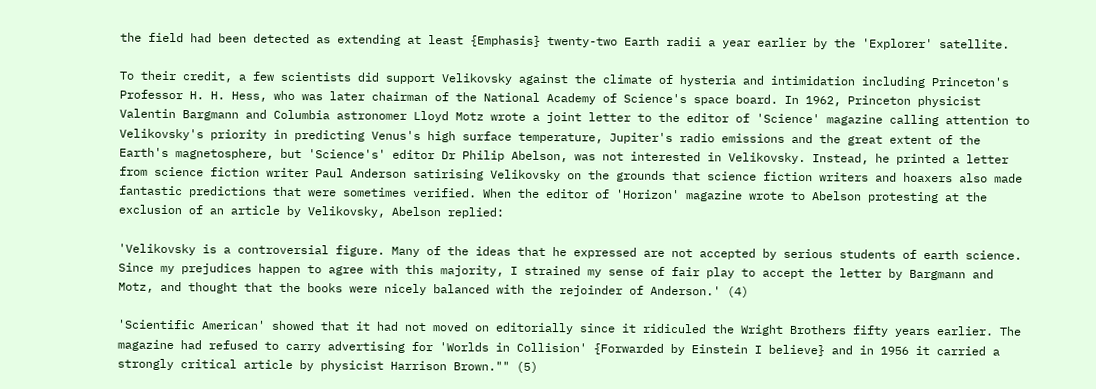the field had been detected as extending at least {Emphasis} twenty-two Earth radii a year earlier by the 'Explorer' satellite.

To their credit, a few scientists did support Velikovsky against the climate of hysteria and intimidation including Princeton's Professor H. H. Hess, who was later chairman of the National Academy of Science's space board. In 1962, Princeton physicist Valentin Bargmann and Columbia astronomer Lloyd Motz wrote a joint letter to the editor of 'Science' magazine calling attention to Velikovsky's priority in predicting Venus's high surface temperature, Jupiter's radio emissions and the great extent of the Earth's magnetosphere, but 'Science's' editor Dr Philip Abelson, was not interested in Velikovsky. Instead, he printed a letter from science fiction writer Paul Anderson satirising Velikovsky on the grounds that science fiction writers and hoaxers also made fantastic predictions that were sometimes verified. When the editor of 'Horizon' magazine wrote to Abelson protesting at the exclusion of an article by Velikovsky, Abelson replied:

'Velikovsky is a controversial figure. Many of the ideas that he expressed are not accepted by serious students of earth science. Since my prejudices happen to agree with this majority, I strained my sense of fair play to accept the letter by Bargmann and Motz, and thought that the books were nicely balanced with the rejoinder of Anderson.' (4)

'Scientific American' showed that it had not moved on editorially since it ridiculed the Wright Brothers fifty years earlier. The magazine had refused to carry advertising for 'Worlds in Collision' {Forwarded by Einstein I believe} and in 1956 it carried a strongly critical article by physicist Harrison Brown."" (5)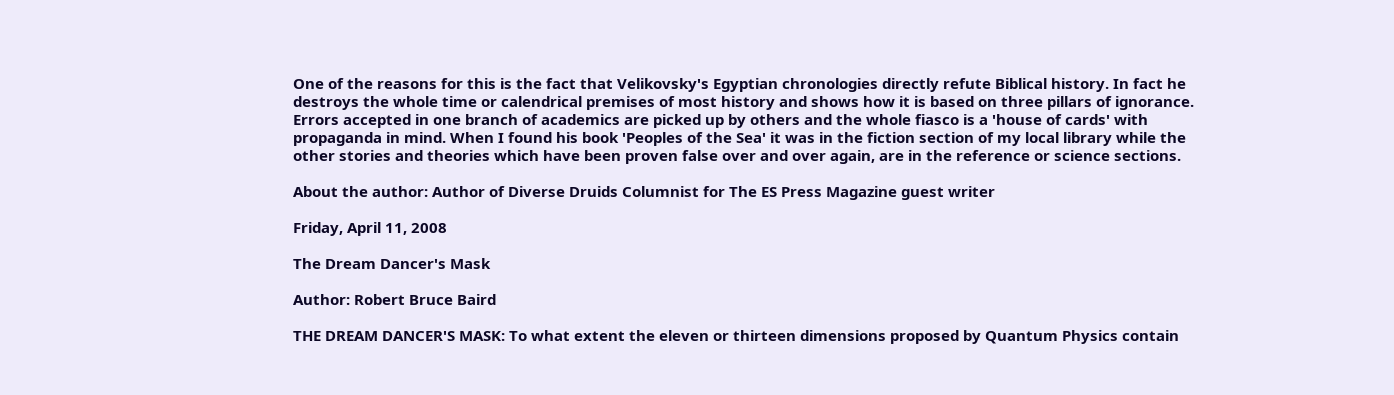One of the reasons for this is the fact that Velikovsky's Egyptian chronologies directly refute Biblical history. In fact he destroys the whole time or calendrical premises of most history and shows how it is based on three pillars of ignorance. Errors accepted in one branch of academics are picked up by others and the whole fiasco is a 'house of cards' with propaganda in mind. When I found his book 'Peoples of the Sea' it was in the fiction section of my local library while the other stories and theories which have been proven false over and over again, are in the reference or science sections.

About the author: Author of Diverse Druids Columnist for The ES Press Magazine guest writer

Friday, April 11, 2008

The Dream Dancer's Mask

Author: Robert Bruce Baird

THE DREAM DANCER'S MASK: To what extent the eleven or thirteen dimensions proposed by Quantum Physics contain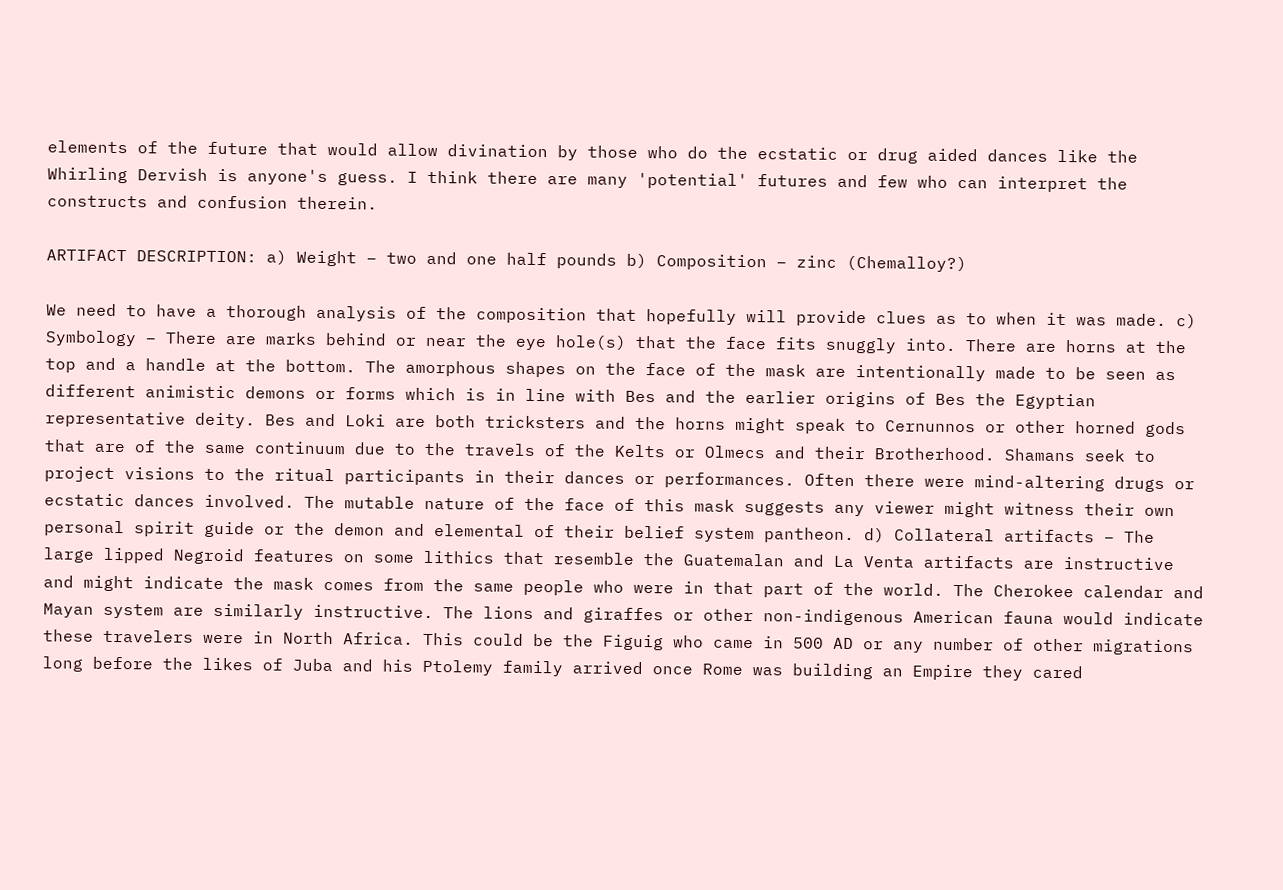elements of the future that would allow divination by those who do the ecstatic or drug aided dances like the Whirling Dervish is anyone's guess. I think there are many 'potential' futures and few who can interpret the constructs and confusion therein.

ARTIFACT DESCRIPTION: a) Weight – two and one half pounds b) Composition – zinc (Chemalloy?)

We need to have a thorough analysis of the composition that hopefully will provide clues as to when it was made. c) Symbology – There are marks behind or near the eye hole(s) that the face fits snuggly into. There are horns at the top and a handle at the bottom. The amorphous shapes on the face of the mask are intentionally made to be seen as different animistic demons or forms which is in line with Bes and the earlier origins of Bes the Egyptian representative deity. Bes and Loki are both tricksters and the horns might speak to Cernunnos or other horned gods that are of the same continuum due to the travels of the Kelts or Olmecs and their Brotherhood. Shamans seek to project visions to the ritual participants in their dances or performances. Often there were mind-altering drugs or ecstatic dances involved. The mutable nature of the face of this mask suggests any viewer might witness their own personal spirit guide or the demon and elemental of their belief system pantheon. d) Collateral artifacts – The large lipped Negroid features on some lithics that resemble the Guatemalan and La Venta artifacts are instructive and might indicate the mask comes from the same people who were in that part of the world. The Cherokee calendar and Mayan system are similarly instructive. The lions and giraffes or other non-indigenous American fauna would indicate these travelers were in North Africa. This could be the Figuig who came in 500 AD or any number of other migrations long before the likes of Juba and his Ptolemy family arrived once Rome was building an Empire they cared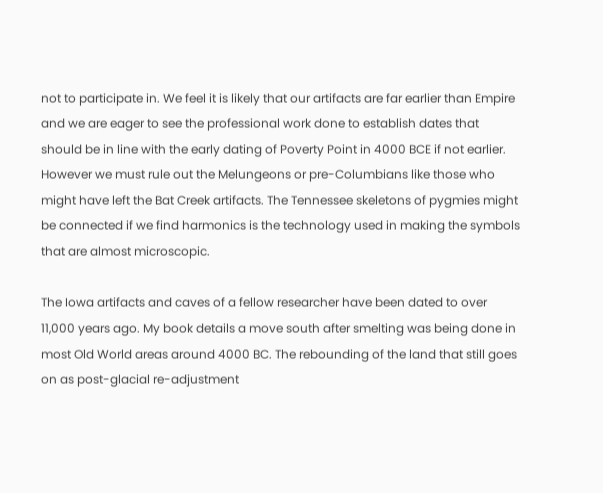not to participate in. We feel it is likely that our artifacts are far earlier than Empire and we are eager to see the professional work done to establish dates that should be in line with the early dating of Poverty Point in 4000 BCE if not earlier. However we must rule out the Melungeons or pre-Columbians like those who might have left the Bat Creek artifacts. The Tennessee skeletons of pygmies might be connected if we find harmonics is the technology used in making the symbols that are almost microscopic.

The Iowa artifacts and caves of a fellow researcher have been dated to over 11,000 years ago. My book details a move south after smelting was being done in most Old World areas around 4000 BC. The rebounding of the land that still goes on as post-glacial re-adjustment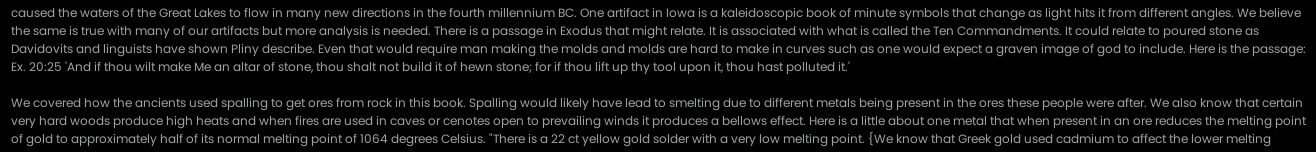caused the waters of the Great Lakes to flow in many new directions in the fourth millennium BC. One artifact in Iowa is a kaleidoscopic book of minute symbols that change as light hits it from different angles. We believe the same is true with many of our artifacts but more analysis is needed. There is a passage in Exodus that might relate. It is associated with what is called the Ten Commandments. It could relate to poured stone as Davidovits and linguists have shown Pliny describe. Even that would require man making the molds and molds are hard to make in curves such as one would expect a graven image of god to include. Here is the passage: Ex. 20:25 'And if thou wilt make Me an altar of stone, thou shalt not build it of hewn stone; for if thou lift up thy tool upon it, thou hast polluted it.'

We covered how the ancients used spalling to get ores from rock in this book. Spalling would likely have lead to smelting due to different metals being present in the ores these people were after. We also know that certain very hard woods produce high heats and when fires are used in caves or cenotes open to prevailing winds it produces a bellows effect. Here is a little about one metal that when present in an ore reduces the melting point of gold to approximately half of its normal melting point of 1064 degrees Celsius. "There is a 22 ct yellow gold solder with a very low melting point. {We know that Greek gold used cadmium to affect the lower melting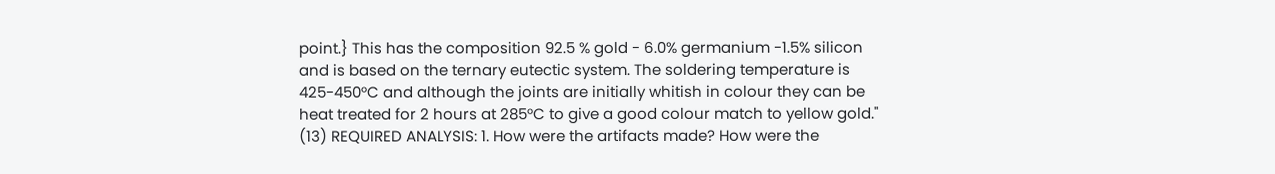point.} This has the composition 92.5 % gold - 6.0% germanium -1.5% silicon and is based on the ternary eutectic system. The soldering temperature is 425-450°C and although the joints are initially whitish in colour they can be heat treated for 2 hours at 285°C to give a good colour match to yellow gold." (13) REQUIRED ANALYSIS: 1. How were the artifacts made? How were the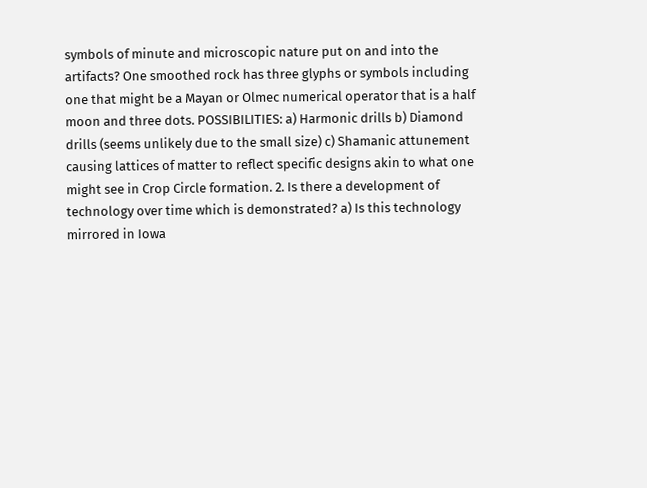symbols of minute and microscopic nature put on and into the artifacts? One smoothed rock has three glyphs or symbols including one that might be a Mayan or Olmec numerical operator that is a half moon and three dots. POSSIBILITIES: a) Harmonic drills b) Diamond drills (seems unlikely due to the small size) c) Shamanic attunement causing lattices of matter to reflect specific designs akin to what one might see in Crop Circle formation. 2. Is there a development of technology over time which is demonstrated? a) Is this technology mirrored in Iowa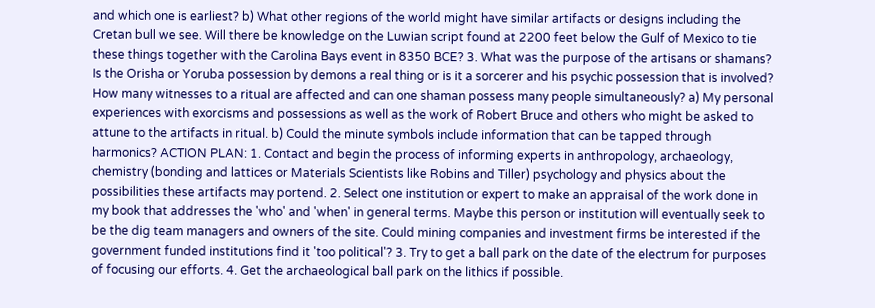and which one is earliest? b) What other regions of the world might have similar artifacts or designs including the Cretan bull we see. Will there be knowledge on the Luwian script found at 2200 feet below the Gulf of Mexico to tie these things together with the Carolina Bays event in 8350 BCE? 3. What was the purpose of the artisans or shamans? Is the Orisha or Yoruba possession by demons a real thing or is it a sorcerer and his psychic possession that is involved? How many witnesses to a ritual are affected and can one shaman possess many people simultaneously? a) My personal experiences with exorcisms and possessions as well as the work of Robert Bruce and others who might be asked to attune to the artifacts in ritual. b) Could the minute symbols include information that can be tapped through harmonics? ACTION PLAN: 1. Contact and begin the process of informing experts in anthropology, archaeology, chemistry (bonding and lattices or Materials Scientists like Robins and Tiller) psychology and physics about the possibilities these artifacts may portend. 2. Select one institution or expert to make an appraisal of the work done in my book that addresses the 'who' and 'when' in general terms. Maybe this person or institution will eventually seek to be the dig team managers and owners of the site. Could mining companies and investment firms be interested if the government funded institutions find it 'too political'? 3. Try to get a ball park on the date of the electrum for purposes of focusing our efforts. 4. Get the archaeological ball park on the lithics if possible.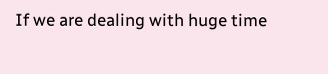If we are dealing with huge time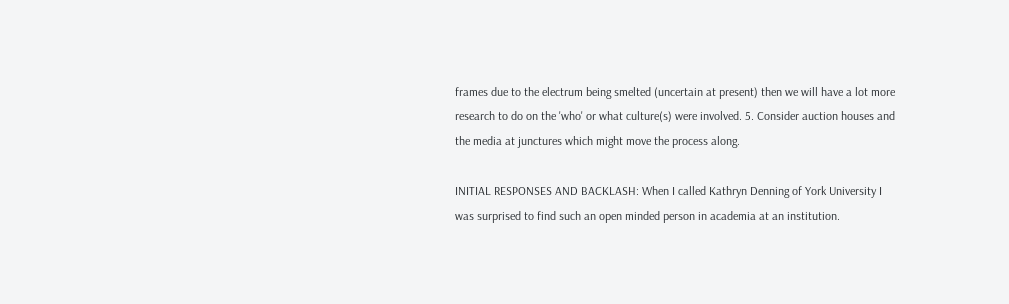frames due to the electrum being smelted (uncertain at present) then we will have a lot more research to do on the 'who' or what culture(s) were involved. 5. Consider auction houses and the media at junctures which might move the process along.

INITIAL RESPONSES AND BACKLASH: When I called Kathryn Denning of York University I was surprised to find such an open minded person in academia at an institution.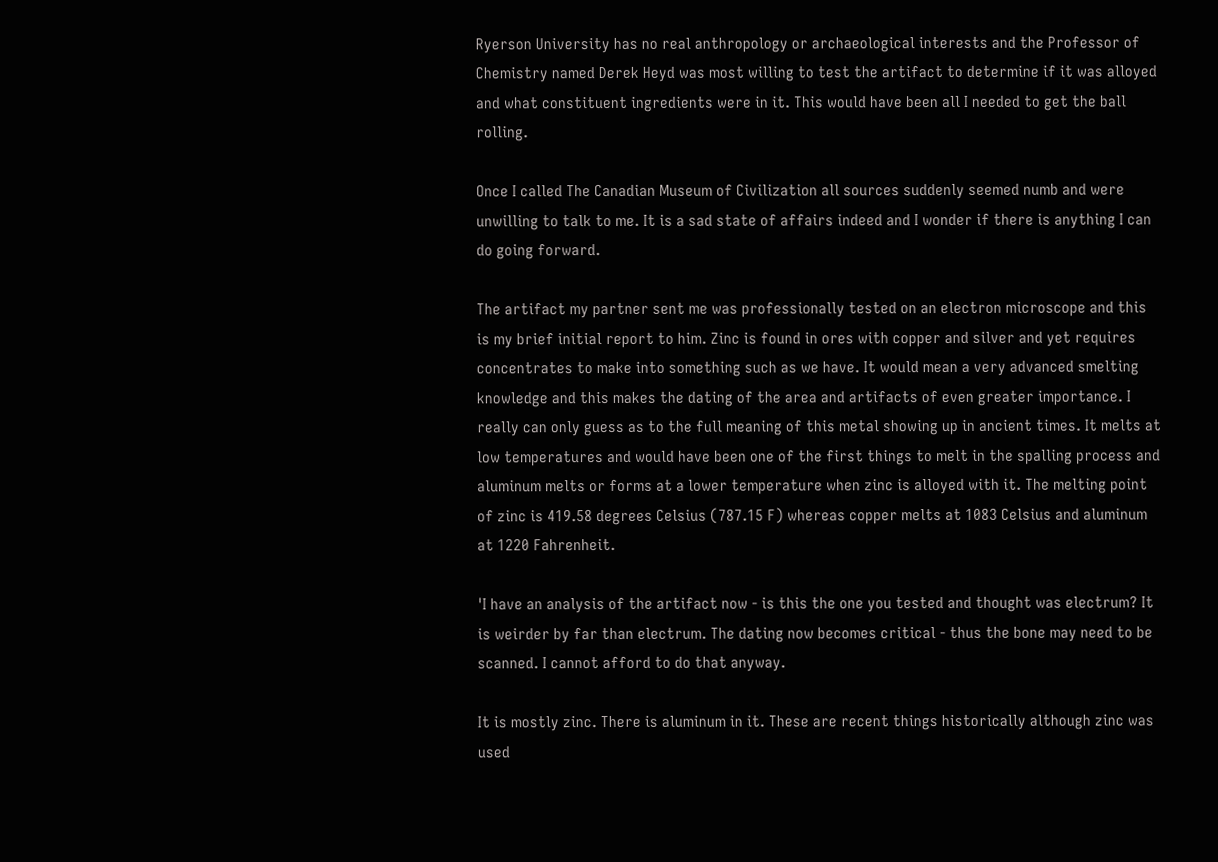Ryerson University has no real anthropology or archaeological interests and the Professor of Chemistry named Derek Heyd was most willing to test the artifact to determine if it was alloyed and what constituent ingredients were in it. This would have been all I needed to get the ball rolling.

Once I called The Canadian Museum of Civilization all sources suddenly seemed numb and were unwilling to talk to me. It is a sad state of affairs indeed and I wonder if there is anything I can do going forward.

The artifact my partner sent me was professionally tested on an electron microscope and this is my brief initial report to him. Zinc is found in ores with copper and silver and yet requires concentrates to make into something such as we have. It would mean a very advanced smelting knowledge and this makes the dating of the area and artifacts of even greater importance. I really can only guess as to the full meaning of this metal showing up in ancient times. It melts at low temperatures and would have been one of the first things to melt in the spalling process and aluminum melts or forms at a lower temperature when zinc is alloyed with it. The melting point of zinc is 419.58 degrees Celsius (787.15 F) whereas copper melts at 1083 Celsius and aluminum at 1220 Fahrenheit.

'I have an analysis of the artifact now - is this the one you tested and thought was electrum? It is weirder by far than electrum. The dating now becomes critical - thus the bone may need to be scanned. I cannot afford to do that anyway.

It is mostly zinc. There is aluminum in it. These are recent things historically although zinc was used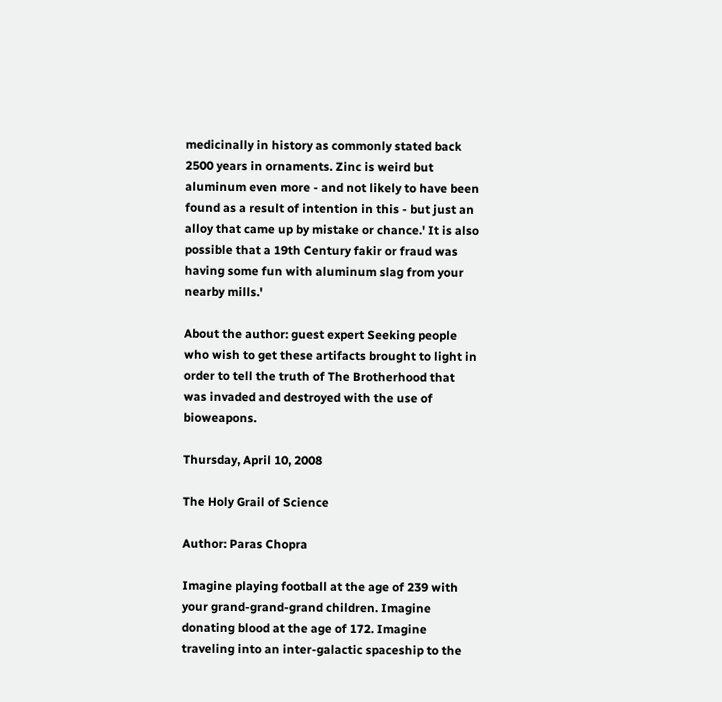medicinally in history as commonly stated back 2500 years in ornaments. Zinc is weird but aluminum even more - and not likely to have been found as a result of intention in this - but just an alloy that came up by mistake or chance.' It is also possible that a 19th Century fakir or fraud was having some fun with aluminum slag from your nearby mills.'

About the author: guest expert Seeking people who wish to get these artifacts brought to light in order to tell the truth of The Brotherhood that was invaded and destroyed with the use of bioweapons.

Thursday, April 10, 2008

The Holy Grail of Science

Author: Paras Chopra

Imagine playing football at the age of 239 with your grand-grand-grand children. Imagine donating blood at the age of 172. Imagine traveling into an inter-galactic spaceship to the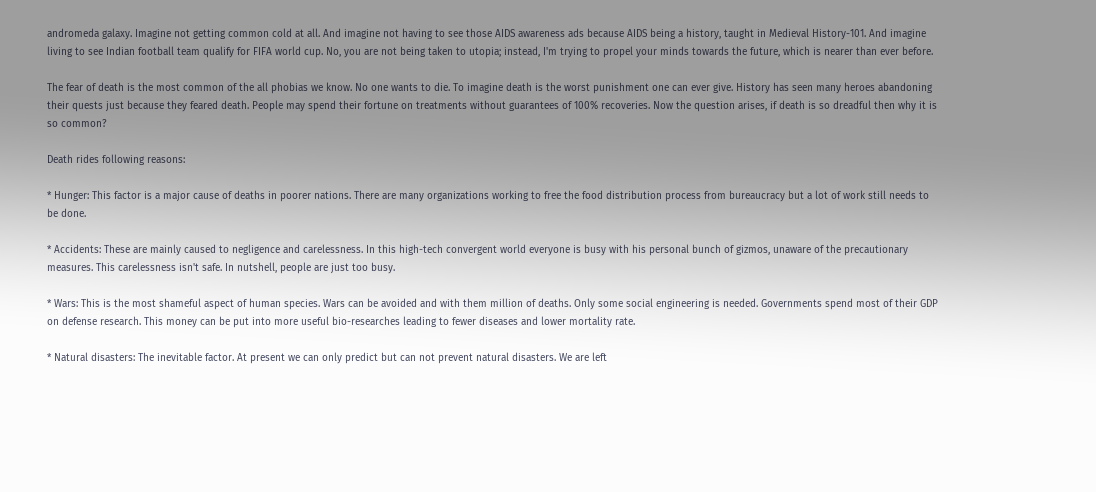andromeda galaxy. Imagine not getting common cold at all. And imagine not having to see those AIDS awareness ads because AIDS being a history, taught in Medieval History-101. And imagine living to see Indian football team qualify for FIFA world cup. No, you are not being taken to utopia; instead, I'm trying to propel your minds towards the future, which is nearer than ever before.

The fear of death is the most common of the all phobias we know. No one wants to die. To imagine death is the worst punishment one can ever give. History has seen many heroes abandoning their quests just because they feared death. People may spend their fortune on treatments without guarantees of 100% recoveries. Now the question arises, if death is so dreadful then why it is so common?

Death rides following reasons:

* Hunger: This factor is a major cause of deaths in poorer nations. There are many organizations working to free the food distribution process from bureaucracy but a lot of work still needs to be done.

* Accidents: These are mainly caused to negligence and carelessness. In this high-tech convergent world everyone is busy with his personal bunch of gizmos, unaware of the precautionary measures. This carelessness isn't safe. In nutshell, people are just too busy.

* Wars: This is the most shameful aspect of human species. Wars can be avoided and with them million of deaths. Only some social engineering is needed. Governments spend most of their GDP on defense research. This money can be put into more useful bio-researches leading to fewer diseases and lower mortality rate.

* Natural disasters: The inevitable factor. At present we can only predict but can not prevent natural disasters. We are left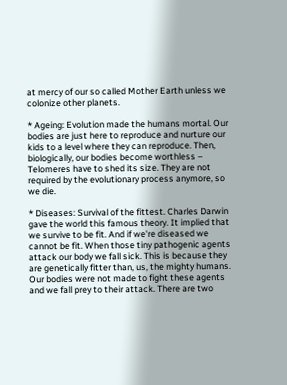at mercy of our so called Mother Earth unless we colonize other planets.

* Ageing: Evolution made the humans mortal. Our bodies are just here to reproduce and nurture our kids to a level where they can reproduce. Then, biologically, our bodies become worthless – Telomeres have to shed its size. They are not required by the evolutionary process anymore, so we die.

* Diseases: Survival of the fittest. Charles Darwin gave the world this famous theory. It implied that we survive to be fit. And if we're diseased we cannot be fit. When those tiny pathogenic agents attack our body we fall sick. This is because they are genetically fitter than, us, the mighty humans. Our bodies were not made to fight these agents and we fall prey to their attack. There are two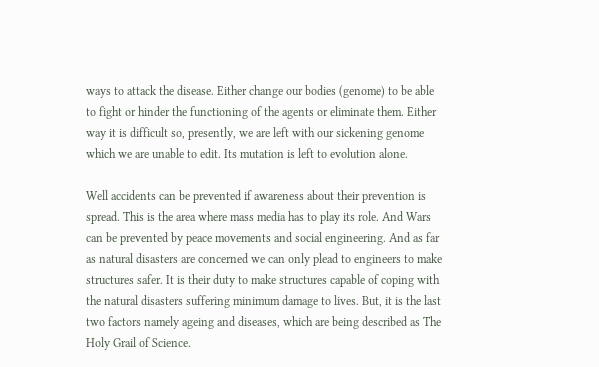ways to attack the disease. Either change our bodies (genome) to be able to fight or hinder the functioning of the agents or eliminate them. Either way it is difficult so, presently, we are left with our sickening genome which we are unable to edit. Its mutation is left to evolution alone.

Well accidents can be prevented if awareness about their prevention is spread. This is the area where mass media has to play its role. And Wars can be prevented by peace movements and social engineering. And as far as natural disasters are concerned we can only plead to engineers to make structures safer. It is their duty to make structures capable of coping with the natural disasters suffering minimum damage to lives. But, it is the last two factors namely ageing and diseases, which are being described as The Holy Grail of Science.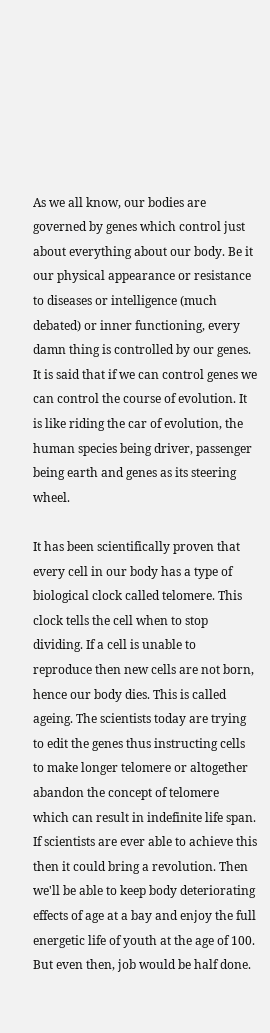As we all know, our bodies are governed by genes which control just about everything about our body. Be it our physical appearance or resistance to diseases or intelligence (much debated) or inner functioning, every damn thing is controlled by our genes. It is said that if we can control genes we can control the course of evolution. It is like riding the car of evolution, the human species being driver, passenger being earth and genes as its steering wheel.

It has been scientifically proven that every cell in our body has a type of biological clock called telomere. This clock tells the cell when to stop dividing. If a cell is unable to reproduce then new cells are not born, hence our body dies. This is called ageing. The scientists today are trying to edit the genes thus instructing cells to make longer telomere or altogether abandon the concept of telomere which can result in indefinite life span. If scientists are ever able to achieve this then it could bring a revolution. Then we'll be able to keep body deteriorating effects of age at a bay and enjoy the full energetic life of youth at the age of 100. But even then, job would be half done.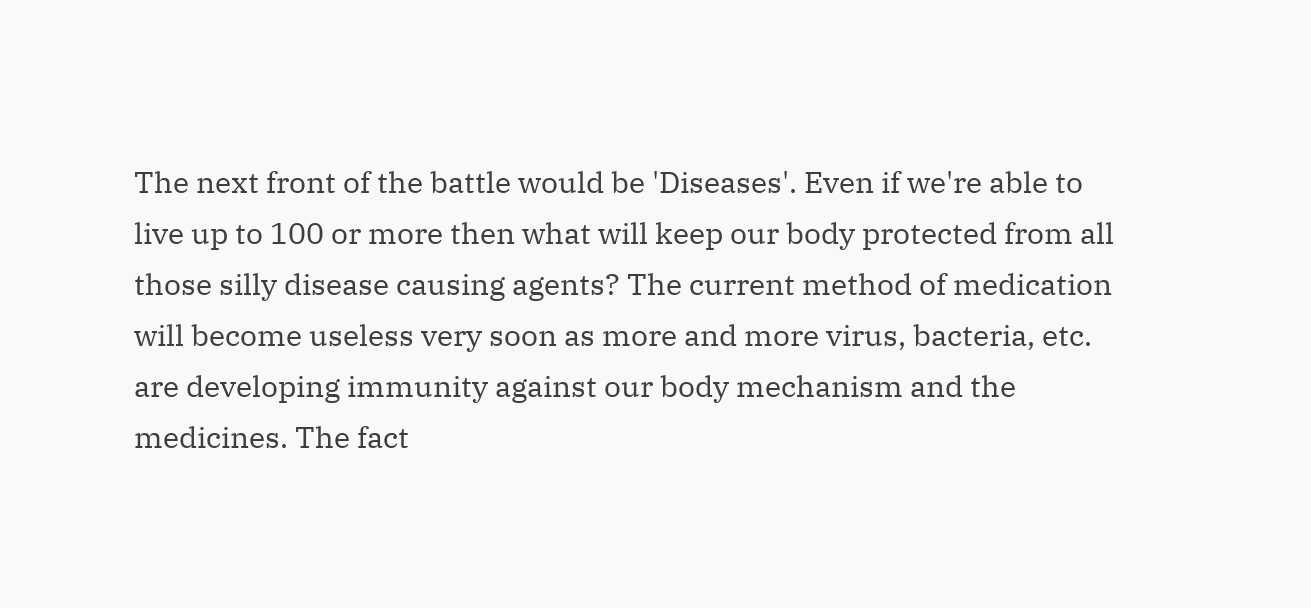The next front of the battle would be 'Diseases'. Even if we're able to live up to 100 or more then what will keep our body protected from all those silly disease causing agents? The current method of medication will become useless very soon as more and more virus, bacteria, etc. are developing immunity against our body mechanism and the medicines. The fact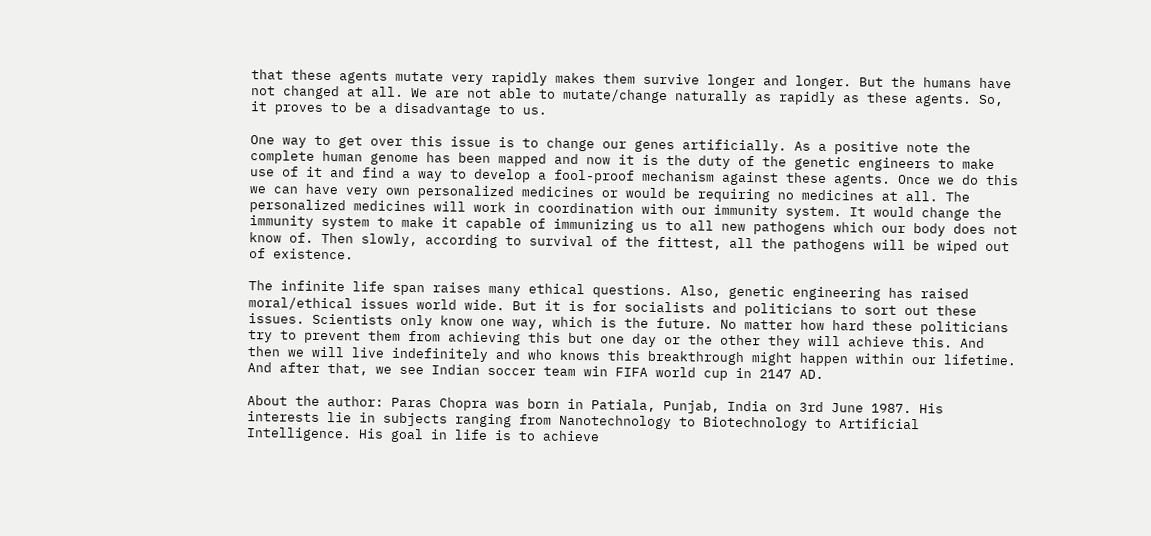that these agents mutate very rapidly makes them survive longer and longer. But the humans have not changed at all. We are not able to mutate/change naturally as rapidly as these agents. So, it proves to be a disadvantage to us.

One way to get over this issue is to change our genes artificially. As a positive note the complete human genome has been mapped and now it is the duty of the genetic engineers to make use of it and find a way to develop a fool-proof mechanism against these agents. Once we do this we can have very own personalized medicines or would be requiring no medicines at all. The personalized medicines will work in coordination with our immunity system. It would change the immunity system to make it capable of immunizing us to all new pathogens which our body does not know of. Then slowly, according to survival of the fittest, all the pathogens will be wiped out of existence.

The infinite life span raises many ethical questions. Also, genetic engineering has raised moral/ethical issues world wide. But it is for socialists and politicians to sort out these issues. Scientists only know one way, which is the future. No matter how hard these politicians try to prevent them from achieving this but one day or the other they will achieve this. And then we will live indefinitely and who knows this breakthrough might happen within our lifetime. And after that, we see Indian soccer team win FIFA world cup in 2147 AD.

About the author: Paras Chopra was born in Patiala, Punjab, India on 3rd June 1987. His interests lie in subjects ranging from Nanotechnology to Biotechnology to Artificial Intelligence. His goal in life is to achieve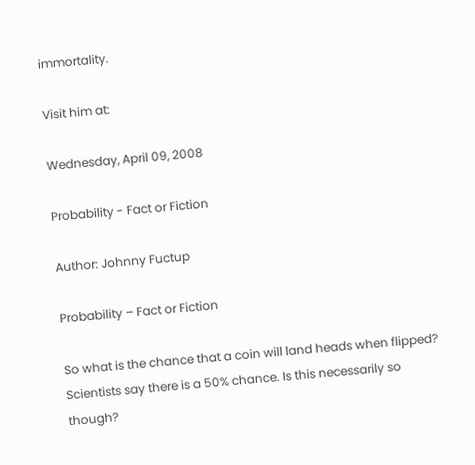immortality.

Visit him at:

Wednesday, April 09, 2008

Probability - Fact or Fiction

Author: Johnny Fuctup

Probability – Fact or Fiction

So what is the chance that a coin will land heads when flipped? Scientists say there is a 50% chance. Is this necessarily so though?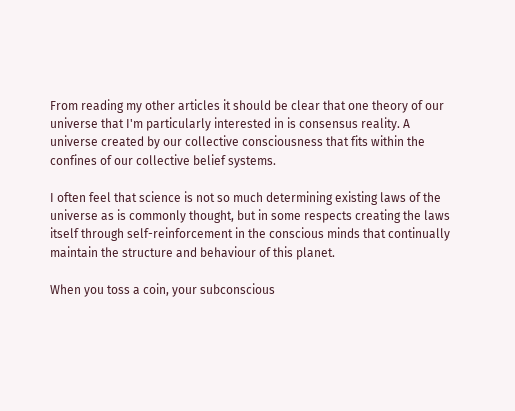From reading my other articles it should be clear that one theory of our universe that I'm particularly interested in is consensus reality. A universe created by our collective consciousness that fits within the confines of our collective belief systems.

I often feel that science is not so much determining existing laws of the universe as is commonly thought, but in some respects creating the laws itself through self-reinforcement in the conscious minds that continually maintain the structure and behaviour of this planet.

When you toss a coin, your subconscious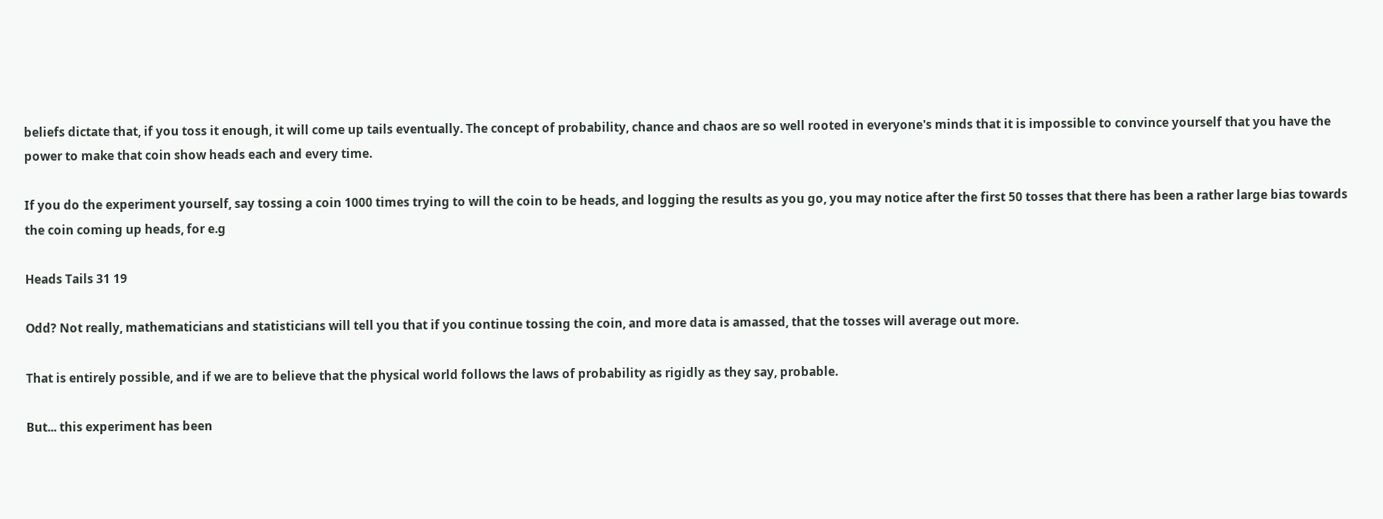beliefs dictate that, if you toss it enough, it will come up tails eventually. The concept of probability, chance and chaos are so well rooted in everyone's minds that it is impossible to convince yourself that you have the power to make that coin show heads each and every time.

If you do the experiment yourself, say tossing a coin 1000 times trying to will the coin to be heads, and logging the results as you go, you may notice after the first 50 tosses that there has been a rather large bias towards the coin coming up heads, for e.g

Heads Tails 31 19

Odd? Not really, mathematicians and statisticians will tell you that if you continue tossing the coin, and more data is amassed, that the tosses will average out more.

That is entirely possible, and if we are to believe that the physical world follows the laws of probability as rigidly as they say, probable.

But... this experiment has been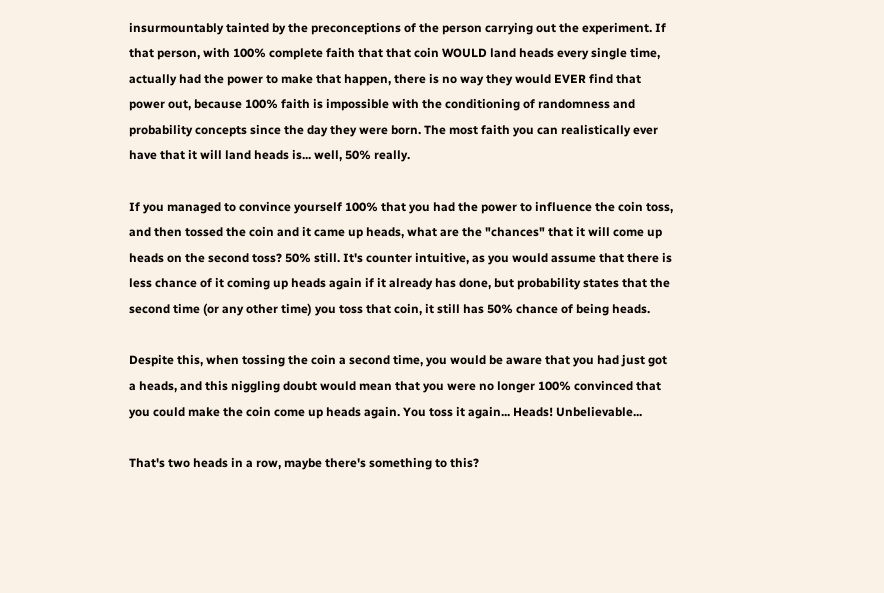insurmountably tainted by the preconceptions of the person carrying out the experiment. If that person, with 100% complete faith that that coin WOULD land heads every single time, actually had the power to make that happen, there is no way they would EVER find that power out, because 100% faith is impossible with the conditioning of randomness and probability concepts since the day they were born. The most faith you can realistically ever have that it will land heads is... well, 50% really.

If you managed to convince yourself 100% that you had the power to influence the coin toss, and then tossed the coin and it came up heads, what are the "chances" that it will come up heads on the second toss? 50% still. It's counter intuitive, as you would assume that there is less chance of it coming up heads again if it already has done, but probability states that the second time (or any other time) you toss that coin, it still has 50% chance of being heads.

Despite this, when tossing the coin a second time, you would be aware that you had just got a heads, and this niggling doubt would mean that you were no longer 100% convinced that you could make the coin come up heads again. You toss it again... Heads! Unbelievable...

That's two heads in a row, maybe there's something to this?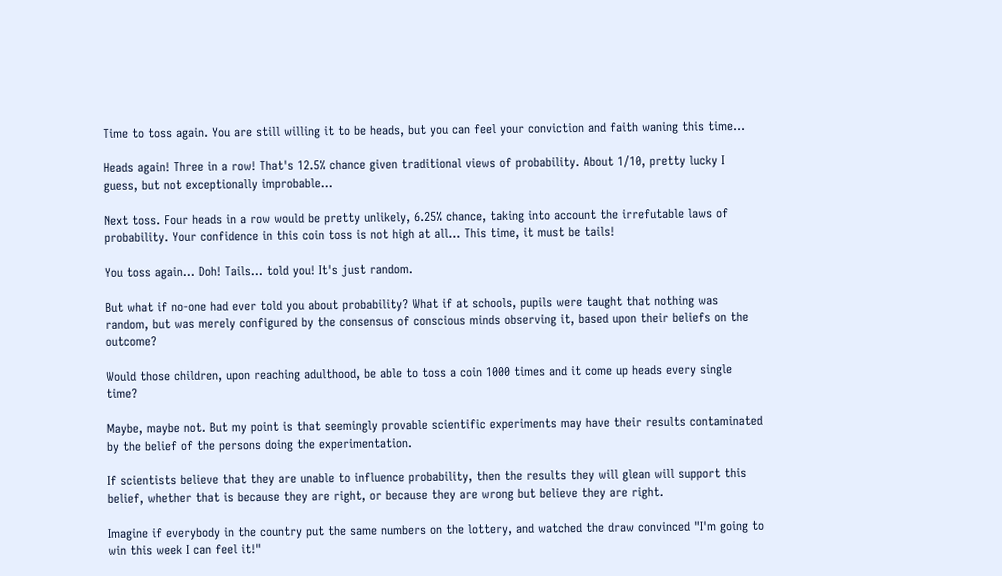Time to toss again. You are still willing it to be heads, but you can feel your conviction and faith waning this time...

Heads again! Three in a row! That's 12.5% chance given traditional views of probability. About 1/10, pretty lucky I guess, but not exceptionally improbable...

Next toss. Four heads in a row would be pretty unlikely, 6.25% chance, taking into account the irrefutable laws of probability. Your confidence in this coin toss is not high at all... This time, it must be tails!

You toss again... Doh! Tails... told you! It's just random.

But what if no-one had ever told you about probability? What if at schools, pupils were taught that nothing was random, but was merely configured by the consensus of conscious minds observing it, based upon their beliefs on the outcome?

Would those children, upon reaching adulthood, be able to toss a coin 1000 times and it come up heads every single time?

Maybe, maybe not. But my point is that seemingly provable scientific experiments may have their results contaminated by the belief of the persons doing the experimentation.

If scientists believe that they are unable to influence probability, then the results they will glean will support this belief, whether that is because they are right, or because they are wrong but believe they are right.

Imagine if everybody in the country put the same numbers on the lottery, and watched the draw convinced "I'm going to win this week I can feel it!"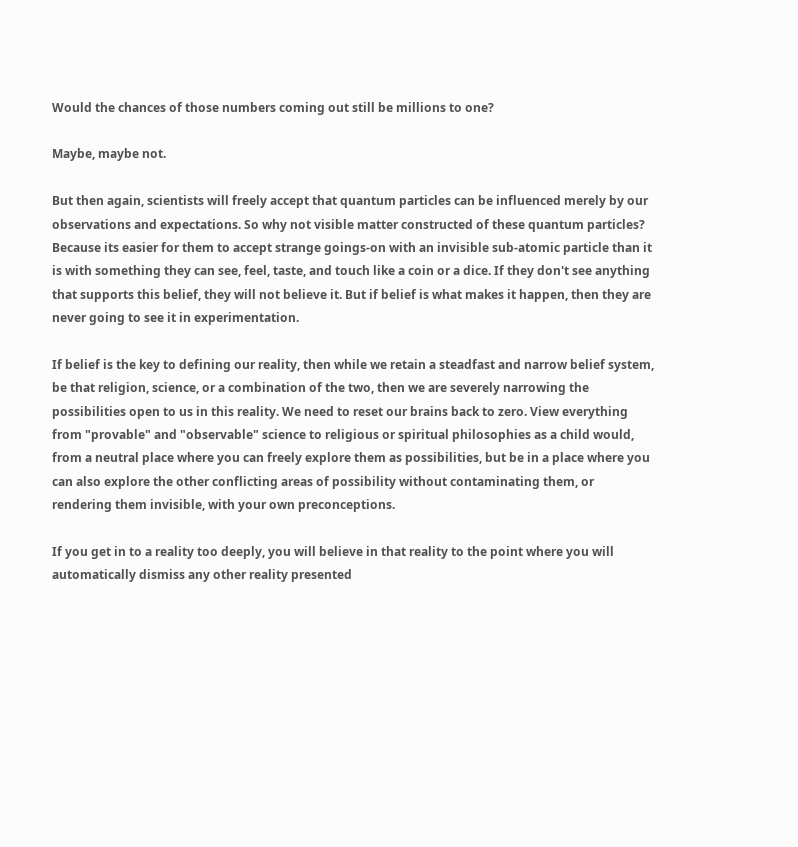Would the chances of those numbers coming out still be millions to one?

Maybe, maybe not.

But then again, scientists will freely accept that quantum particles can be influenced merely by our observations and expectations. So why not visible matter constructed of these quantum particles? Because its easier for them to accept strange goings-on with an invisible sub-atomic particle than it is with something they can see, feel, taste, and touch like a coin or a dice. If they don't see anything that supports this belief, they will not believe it. But if belief is what makes it happen, then they are never going to see it in experimentation.

If belief is the key to defining our reality, then while we retain a steadfast and narrow belief system, be that religion, science, or a combination of the two, then we are severely narrowing the possibilities open to us in this reality. We need to reset our brains back to zero. View everything from "provable" and "observable" science to religious or spiritual philosophies as a child would, from a neutral place where you can freely explore them as possibilities, but be in a place where you can also explore the other conflicting areas of possibility without contaminating them, or rendering them invisible, with your own preconceptions.

If you get in to a reality too deeply, you will believe in that reality to the point where you will automatically dismiss any other reality presented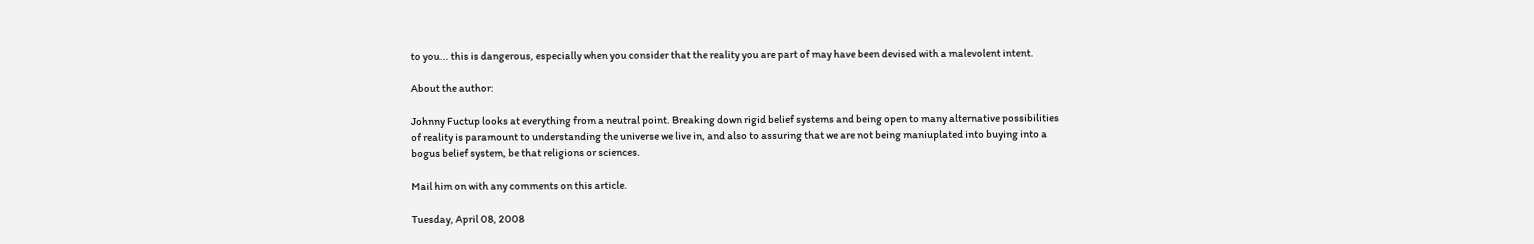to you... this is dangerous, especially when you consider that the reality you are part of may have been devised with a malevolent intent.

About the author:

Johnny Fuctup looks at everything from a neutral point. Breaking down rigid belief systems and being open to many alternative possibilities of reality is paramount to understanding the universe we live in, and also to assuring that we are not being maniuplated into buying into a bogus belief system, be that religions or sciences.

Mail him on with any comments on this article.

Tuesday, April 08, 2008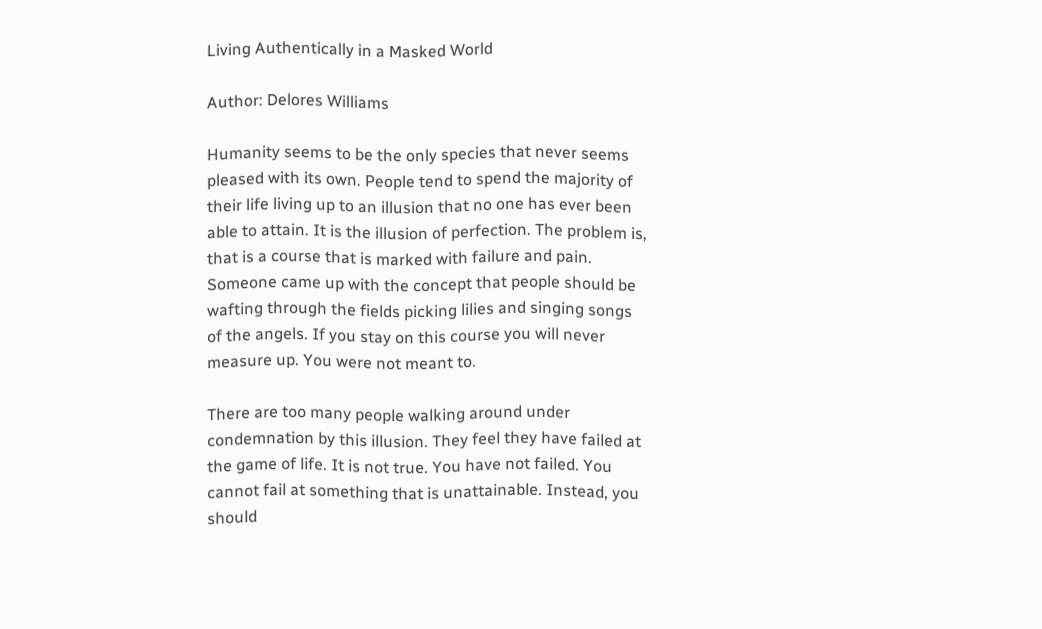Living Authentically in a Masked World

Author: Delores Williams

Humanity seems to be the only species that never seems pleased with its own. People tend to spend the majority of their life living up to an illusion that no one has ever been able to attain. It is the illusion of perfection. The problem is, that is a course that is marked with failure and pain. Someone came up with the concept that people should be wafting through the fields picking lilies and singing songs of the angels. If you stay on this course you will never measure up. You were not meant to.

There are too many people walking around under condemnation by this illusion. They feel they have failed at the game of life. It is not true. You have not failed. You cannot fail at something that is unattainable. Instead, you should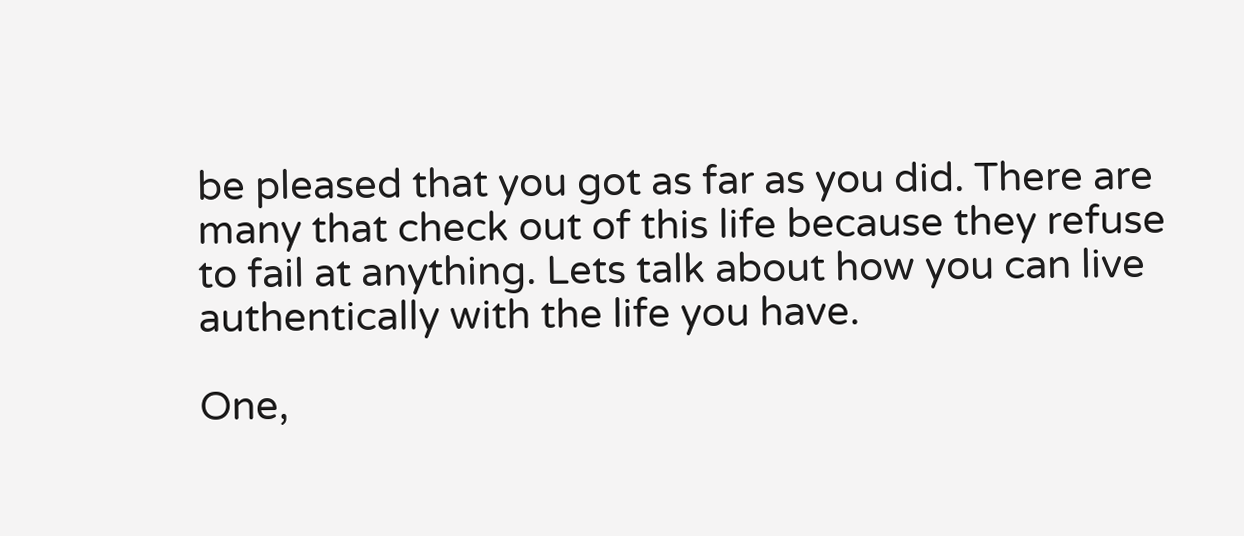be pleased that you got as far as you did. There are many that check out of this life because they refuse to fail at anything. Lets talk about how you can live authentically with the life you have.

One,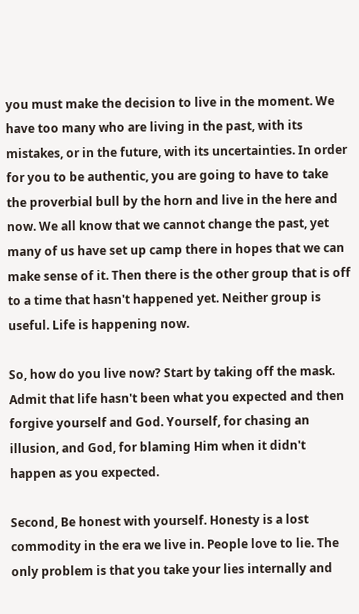you must make the decision to live in the moment. We have too many who are living in the past, with its mistakes, or in the future, with its uncertainties. In order for you to be authentic, you are going to have to take the proverbial bull by the horn and live in the here and now. We all know that we cannot change the past, yet many of us have set up camp there in hopes that we can make sense of it. Then there is the other group that is off to a time that hasn't happened yet. Neither group is useful. Life is happening now.

So, how do you live now? Start by taking off the mask. Admit that life hasn't been what you expected and then forgive yourself and God. Yourself, for chasing an illusion, and God, for blaming Him when it didn't happen as you expected.

Second, Be honest with yourself. Honesty is a lost commodity in the era we live in. People love to lie. The only problem is that you take your lies internally and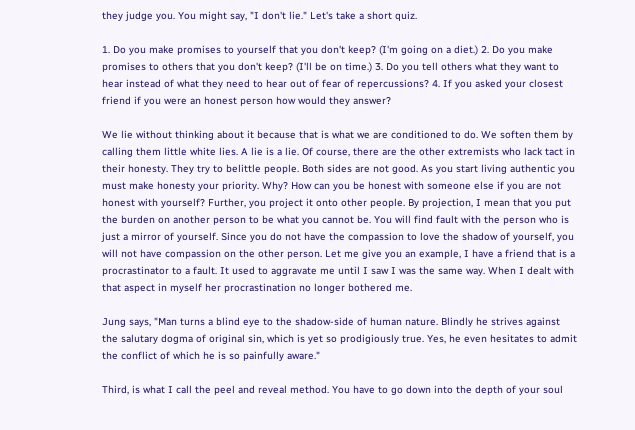they judge you. You might say, "I don't lie." Let's take a short quiz.

1. Do you make promises to yourself that you don't keep? (I'm going on a diet.) 2. Do you make promises to others that you don't keep? (I'll be on time.) 3. Do you tell others what they want to hear instead of what they need to hear out of fear of repercussions? 4. If you asked your closest friend if you were an honest person how would they answer?

We lie without thinking about it because that is what we are conditioned to do. We soften them by calling them little white lies. A lie is a lie. Of course, there are the other extremists who lack tact in their honesty. They try to belittle people. Both sides are not good. As you start living authentic you must make honesty your priority. Why? How can you be honest with someone else if you are not honest with yourself? Further, you project it onto other people. By projection, I mean that you put the burden on another person to be what you cannot be. You will find fault with the person who is just a mirror of yourself. Since you do not have the compassion to love the shadow of yourself, you will not have compassion on the other person. Let me give you an example, I have a friend that is a procrastinator to a fault. It used to aggravate me until I saw I was the same way. When I dealt with that aspect in myself her procrastination no longer bothered me.

Jung says, "Man turns a blind eye to the shadow-side of human nature. Blindly he strives against the salutary dogma of original sin, which is yet so prodigiously true. Yes, he even hesitates to admit the conflict of which he is so painfully aware."

Third, is what I call the peel and reveal method. You have to go down into the depth of your soul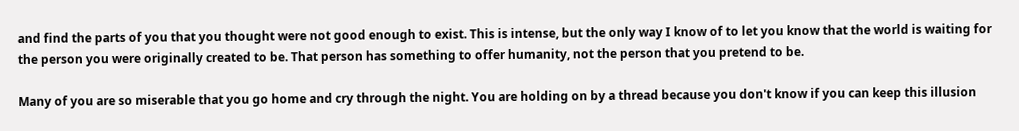and find the parts of you that you thought were not good enough to exist. This is intense, but the only way I know of to let you know that the world is waiting for the person you were originally created to be. That person has something to offer humanity, not the person that you pretend to be.

Many of you are so miserable that you go home and cry through the night. You are holding on by a thread because you don't know if you can keep this illusion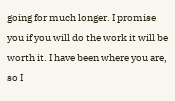going for much longer. I promise you if you will do the work it will be worth it. I have been where you are, so I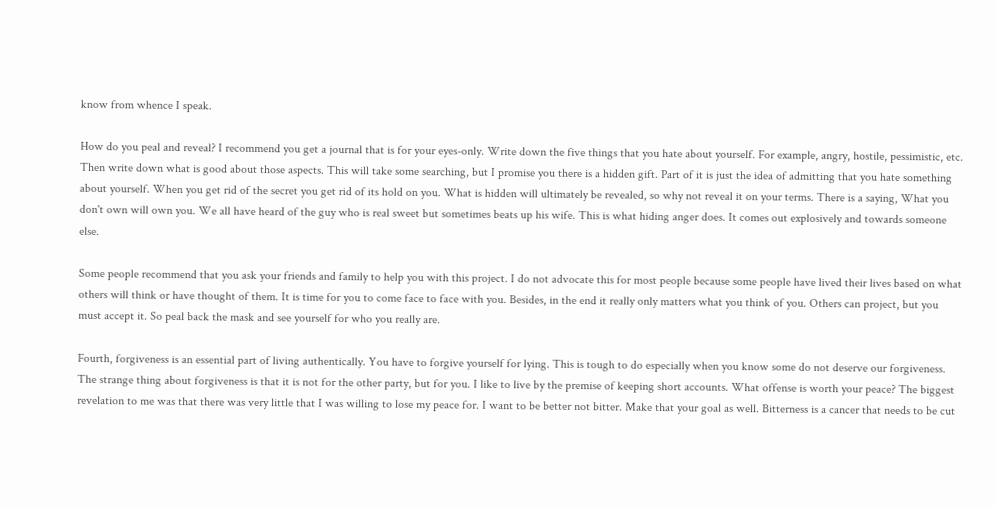know from whence I speak.

How do you peal and reveal? I recommend you get a journal that is for your eyes-only. Write down the five things that you hate about yourself. For example, angry, hostile, pessimistic, etc. Then write down what is good about those aspects. This will take some searching, but I promise you there is a hidden gift. Part of it is just the idea of admitting that you hate something about yourself. When you get rid of the secret you get rid of its hold on you. What is hidden will ultimately be revealed, so why not reveal it on your terms. There is a saying, What you don't own will own you. We all have heard of the guy who is real sweet but sometimes beats up his wife. This is what hiding anger does. It comes out explosively and towards someone else.

Some people recommend that you ask your friends and family to help you with this project. I do not advocate this for most people because some people have lived their lives based on what others will think or have thought of them. It is time for you to come face to face with you. Besides, in the end it really only matters what you think of you. Others can project, but you must accept it. So peal back the mask and see yourself for who you really are.

Fourth, forgiveness is an essential part of living authentically. You have to forgive yourself for lying. This is tough to do especially when you know some do not deserve our forgiveness. The strange thing about forgiveness is that it is not for the other party, but for you. I like to live by the premise of keeping short accounts. What offense is worth your peace? The biggest revelation to me was that there was very little that I was willing to lose my peace for. I want to be better not bitter. Make that your goal as well. Bitterness is a cancer that needs to be cut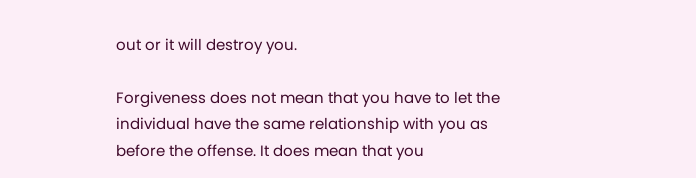out or it will destroy you.

Forgiveness does not mean that you have to let the individual have the same relationship with you as before the offense. It does mean that you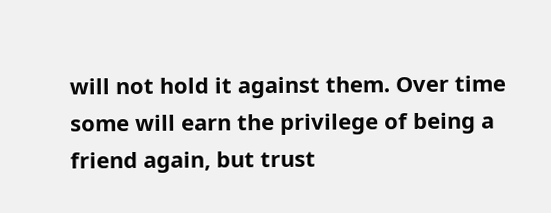will not hold it against them. Over time some will earn the privilege of being a friend again, but trust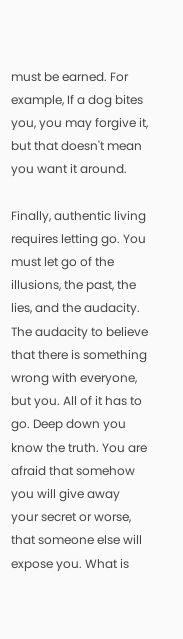must be earned. For example, If a dog bites you, you may forgive it, but that doesn't mean you want it around.

Finally, authentic living requires letting go. You must let go of the illusions, the past, the lies, and the audacity. The audacity to believe that there is something wrong with everyone, but you. All of it has to go. Deep down you know the truth. You are afraid that somehow you will give away your secret or worse, that someone else will expose you. What is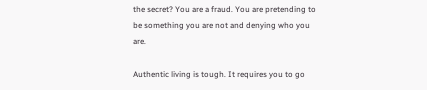the secret? You are a fraud. You are pretending to be something you are not and denying who you are.

Authentic living is tough. It requires you to go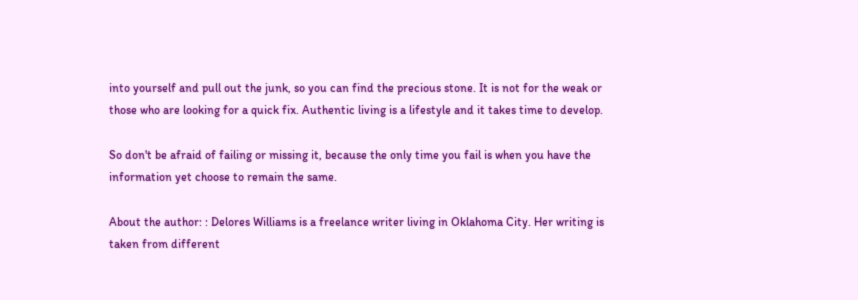into yourself and pull out the junk, so you can find the precious stone. It is not for the weak or those who are looking for a quick fix. Authentic living is a lifestyle and it takes time to develop.

So don't be afraid of failing or missing it, because the only time you fail is when you have the information yet choose to remain the same.

About the author: : Delores Williams is a freelance writer living in Oklahoma City. Her writing is taken from different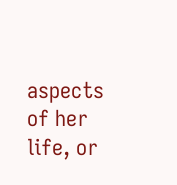aspects of her life, or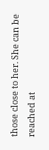those close to her. She can be reached at